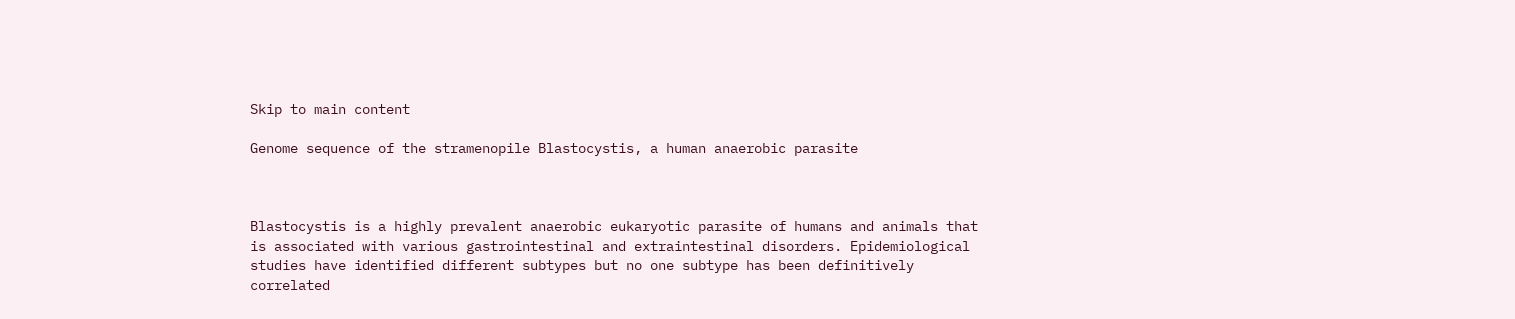Skip to main content

Genome sequence of the stramenopile Blastocystis, a human anaerobic parasite



Blastocystis is a highly prevalent anaerobic eukaryotic parasite of humans and animals that is associated with various gastrointestinal and extraintestinal disorders. Epidemiological studies have identified different subtypes but no one subtype has been definitively correlated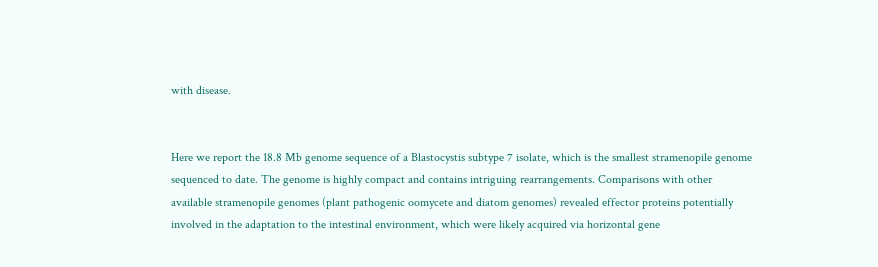with disease.


Here we report the 18.8 Mb genome sequence of a Blastocystis subtype 7 isolate, which is the smallest stramenopile genome sequenced to date. The genome is highly compact and contains intriguing rearrangements. Comparisons with other available stramenopile genomes (plant pathogenic oomycete and diatom genomes) revealed effector proteins potentially involved in the adaptation to the intestinal environment, which were likely acquired via horizontal gene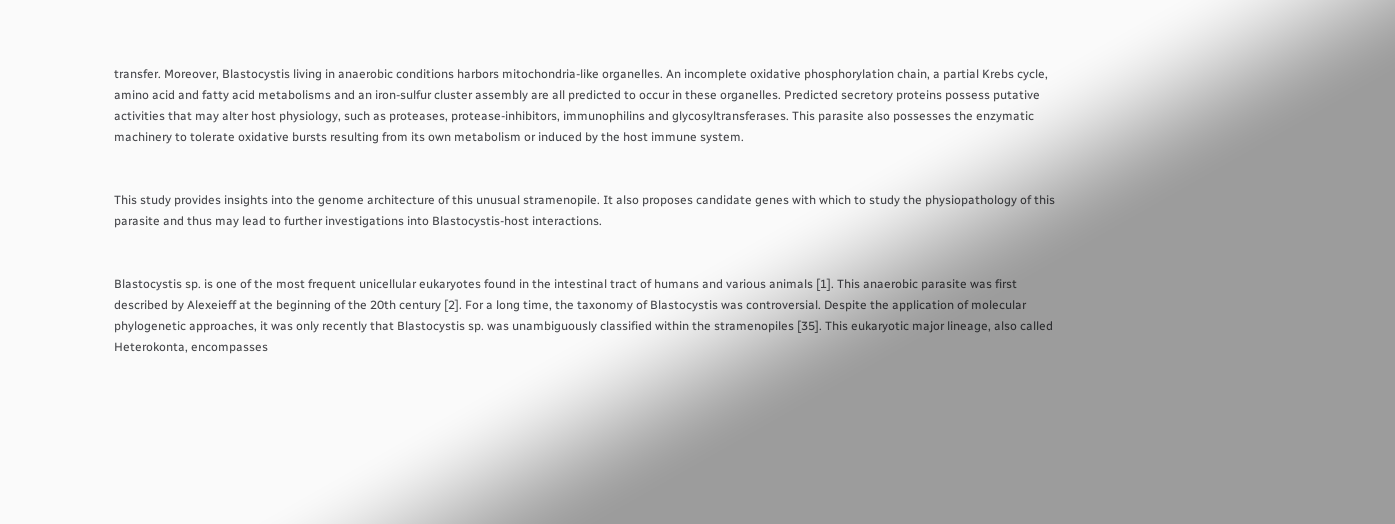transfer. Moreover, Blastocystis living in anaerobic conditions harbors mitochondria-like organelles. An incomplete oxidative phosphorylation chain, a partial Krebs cycle, amino acid and fatty acid metabolisms and an iron-sulfur cluster assembly are all predicted to occur in these organelles. Predicted secretory proteins possess putative activities that may alter host physiology, such as proteases, protease-inhibitors, immunophilins and glycosyltransferases. This parasite also possesses the enzymatic machinery to tolerate oxidative bursts resulting from its own metabolism or induced by the host immune system.


This study provides insights into the genome architecture of this unusual stramenopile. It also proposes candidate genes with which to study the physiopathology of this parasite and thus may lead to further investigations into Blastocystis-host interactions.


Blastocystis sp. is one of the most frequent unicellular eukaryotes found in the intestinal tract of humans and various animals [1]. This anaerobic parasite was first described by Alexeieff at the beginning of the 20th century [2]. For a long time, the taxonomy of Blastocystis was controversial. Despite the application of molecular phylogenetic approaches, it was only recently that Blastocystis sp. was unambiguously classified within the stramenopiles [35]. This eukaryotic major lineage, also called Heterokonta, encompasses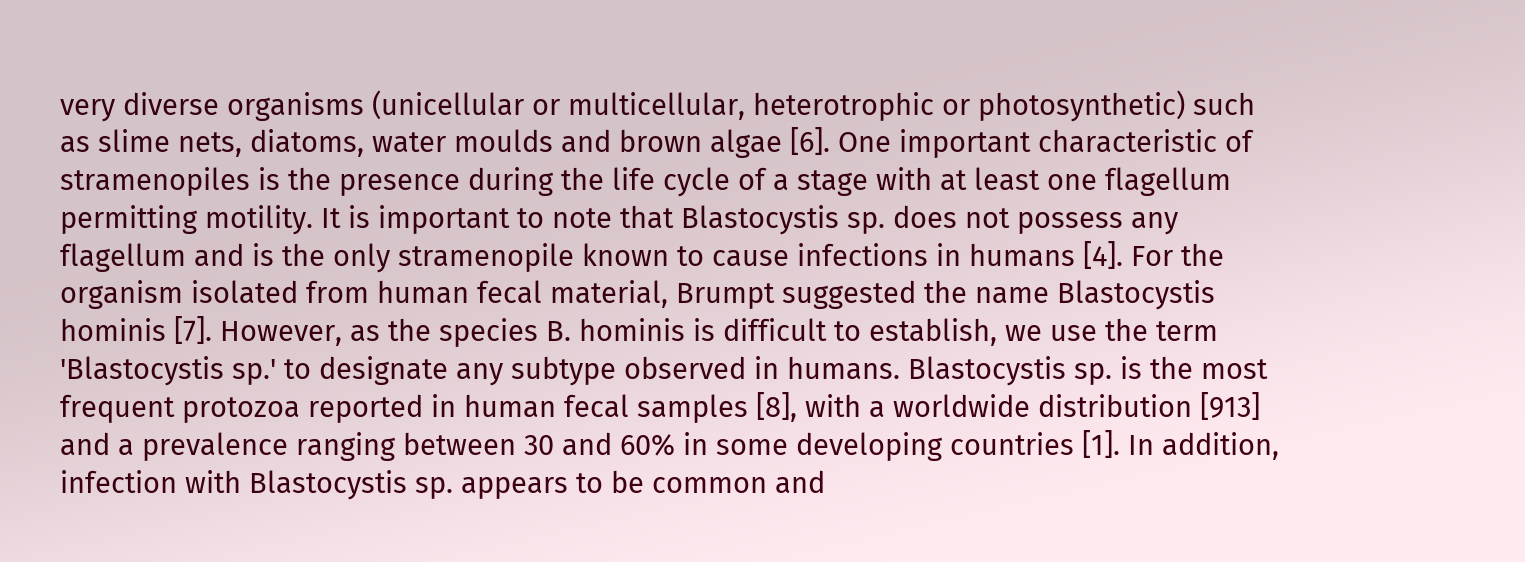very diverse organisms (unicellular or multicellular, heterotrophic or photosynthetic) such as slime nets, diatoms, water moulds and brown algae [6]. One important characteristic of stramenopiles is the presence during the life cycle of a stage with at least one flagellum permitting motility. It is important to note that Blastocystis sp. does not possess any flagellum and is the only stramenopile known to cause infections in humans [4]. For the organism isolated from human fecal material, Brumpt suggested the name Blastocystis hominis [7]. However, as the species B. hominis is difficult to establish, we use the term 'Blastocystis sp.' to designate any subtype observed in humans. Blastocystis sp. is the most frequent protozoa reported in human fecal samples [8], with a worldwide distribution [913] and a prevalence ranging between 30 and 60% in some developing countries [1]. In addition, infection with Blastocystis sp. appears to be common and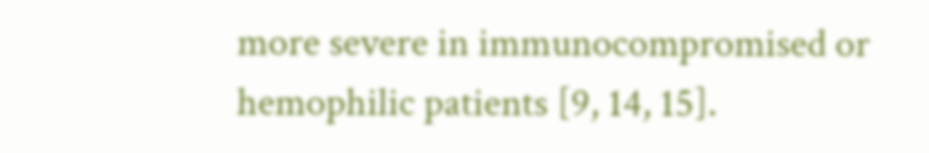more severe in immunocompromised or hemophilic patients [9, 14, 15].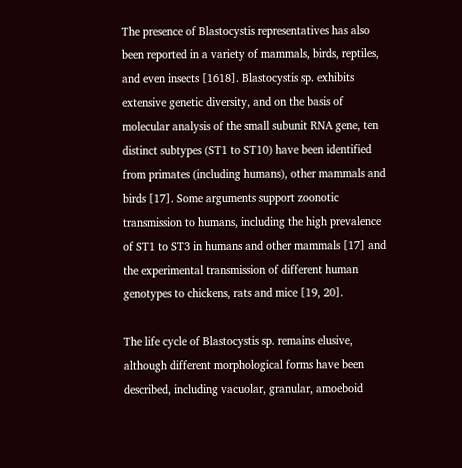The presence of Blastocystis representatives has also been reported in a variety of mammals, birds, reptiles, and even insects [1618]. Blastocystis sp. exhibits extensive genetic diversity, and on the basis of molecular analysis of the small subunit RNA gene, ten distinct subtypes (ST1 to ST10) have been identified from primates (including humans), other mammals and birds [17]. Some arguments support zoonotic transmission to humans, including the high prevalence of ST1 to ST3 in humans and other mammals [17] and the experimental transmission of different human genotypes to chickens, rats and mice [19, 20].

The life cycle of Blastocystis sp. remains elusive, although different morphological forms have been described, including vacuolar, granular, amoeboid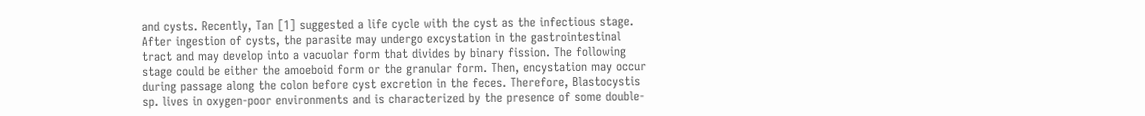and cysts. Recently, Tan [1] suggested a life cycle with the cyst as the infectious stage. After ingestion of cysts, the parasite may undergo excystation in the gastrointestinal tract and may develop into a vacuolar form that divides by binary fission. The following stage could be either the amoeboid form or the granular form. Then, encystation may occur during passage along the colon before cyst excretion in the feces. Therefore, Blastocystis sp. lives in oxygen-poor environments and is characterized by the presence of some double-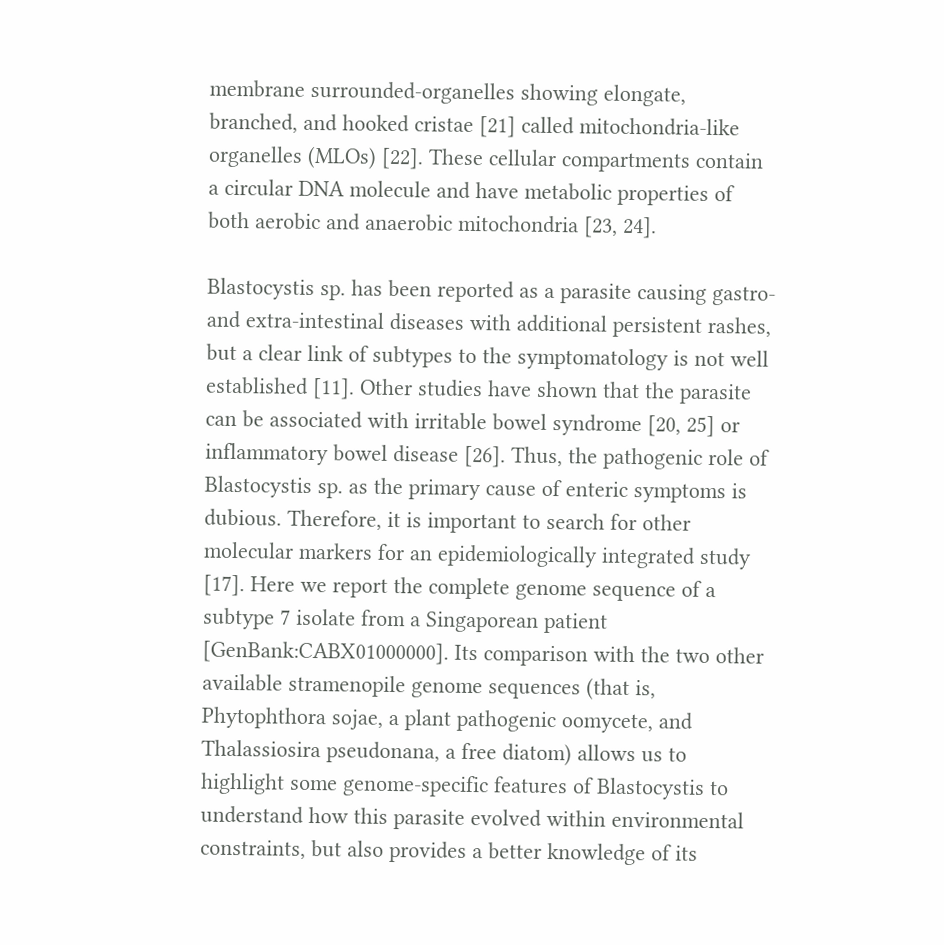membrane surrounded-organelles showing elongate, branched, and hooked cristae [21] called mitochondria-like organelles (MLOs) [22]. These cellular compartments contain a circular DNA molecule and have metabolic properties of both aerobic and anaerobic mitochondria [23, 24].

Blastocystis sp. has been reported as a parasite causing gastro- and extra-intestinal diseases with additional persistent rashes, but a clear link of subtypes to the symptomatology is not well established [11]. Other studies have shown that the parasite can be associated with irritable bowel syndrome [20, 25] or inflammatory bowel disease [26]. Thus, the pathogenic role of Blastocystis sp. as the primary cause of enteric symptoms is dubious. Therefore, it is important to search for other molecular markers for an epidemiologically integrated study [17]. Here we report the complete genome sequence of a subtype 7 isolate from a Singaporean patient [GenBank:CABX01000000]. Its comparison with the two other available stramenopile genome sequences (that is, Phytophthora sojae, a plant pathogenic oomycete, and Thalassiosira pseudonana, a free diatom) allows us to highlight some genome-specific features of Blastocystis to understand how this parasite evolved within environmental constraints, but also provides a better knowledge of its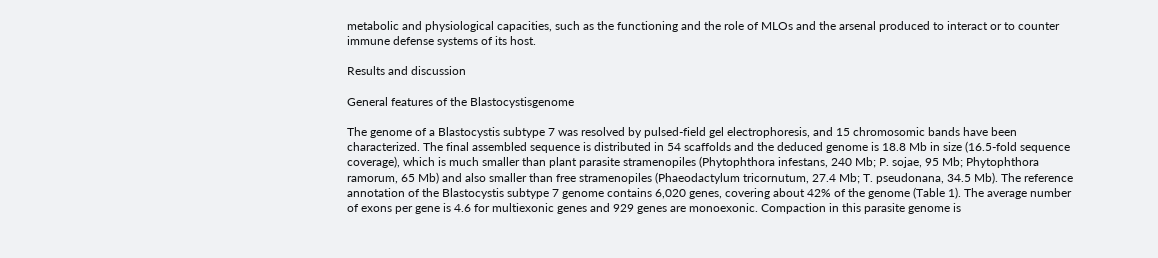metabolic and physiological capacities, such as the functioning and the role of MLOs and the arsenal produced to interact or to counter immune defense systems of its host.

Results and discussion

General features of the Blastocystisgenome

The genome of a Blastocystis subtype 7 was resolved by pulsed-field gel electrophoresis, and 15 chromosomic bands have been characterized. The final assembled sequence is distributed in 54 scaffolds and the deduced genome is 18.8 Mb in size (16.5-fold sequence coverage), which is much smaller than plant parasite stramenopiles (Phytophthora infestans, 240 Mb; P. sojae, 95 Mb; Phytophthora ramorum, 65 Mb) and also smaller than free stramenopiles (Phaeodactylum tricornutum, 27.4 Mb; T. pseudonana, 34.5 Mb). The reference annotation of the Blastocystis subtype 7 genome contains 6,020 genes, covering about 42% of the genome (Table 1). The average number of exons per gene is 4.6 for multiexonic genes and 929 genes are monoexonic. Compaction in this parasite genome is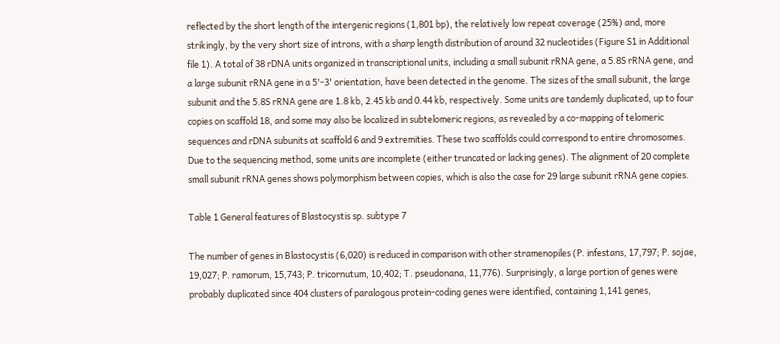reflected by the short length of the intergenic regions (1,801 bp), the relatively low repeat coverage (25%) and, more strikingly, by the very short size of introns, with a sharp length distribution of around 32 nucleotides (Figure S1 in Additional file 1). A total of 38 rDNA units organized in transcriptional units, including a small subunit rRNA gene, a 5.8S rRNA gene, and a large subunit rRNA gene in a 5'-3' orientation, have been detected in the genome. The sizes of the small subunit, the large subunit and the 5.8S rRNA gene are 1.8 kb, 2.45 kb and 0.44 kb, respectively. Some units are tandemly duplicated, up to four copies on scaffold 18, and some may also be localized in subtelomeric regions, as revealed by a co-mapping of telomeric sequences and rDNA subunits at scaffold 6 and 9 extremities. These two scaffolds could correspond to entire chromosomes. Due to the sequencing method, some units are incomplete (either truncated or lacking genes). The alignment of 20 complete small subunit rRNA genes shows polymorphism between copies, which is also the case for 29 large subunit rRNA gene copies.

Table 1 General features of Blastocystis sp. subtype 7

The number of genes in Blastocystis (6,020) is reduced in comparison with other stramenopiles (P. infestans, 17,797; P. sojae, 19,027; P. ramorum, 15,743; P. tricornutum, 10,402; T. pseudonana, 11,776). Surprisingly, a large portion of genes were probably duplicated since 404 clusters of paralogous protein-coding genes were identified, containing 1,141 genes,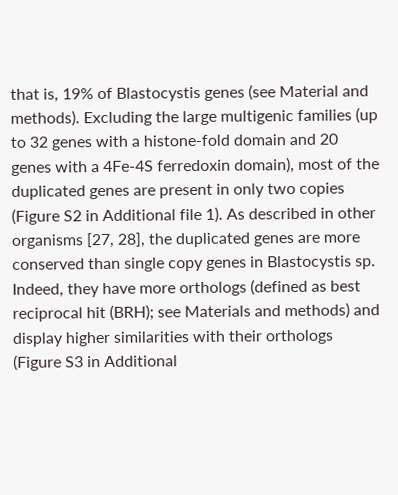that is, 19% of Blastocystis genes (see Material and methods). Excluding the large multigenic families (up to 32 genes with a histone-fold domain and 20 genes with a 4Fe-4S ferredoxin domain), most of the duplicated genes are present in only two copies (Figure S2 in Additional file 1). As described in other organisms [27, 28], the duplicated genes are more conserved than single copy genes in Blastocystis sp. Indeed, they have more orthologs (defined as best reciprocal hit (BRH); see Materials and methods) and display higher similarities with their orthologs (Figure S3 in Additional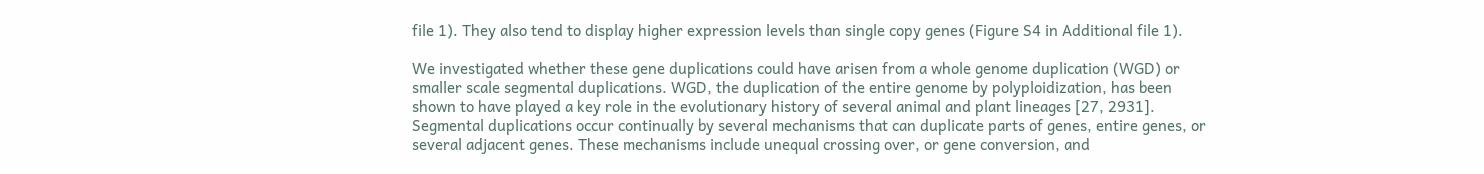file 1). They also tend to display higher expression levels than single copy genes (Figure S4 in Additional file 1).

We investigated whether these gene duplications could have arisen from a whole genome duplication (WGD) or smaller scale segmental duplications. WGD, the duplication of the entire genome by polyploidization, has been shown to have played a key role in the evolutionary history of several animal and plant lineages [27, 2931]. Segmental duplications occur continually by several mechanisms that can duplicate parts of genes, entire genes, or several adjacent genes. These mechanisms include unequal crossing over, or gene conversion, and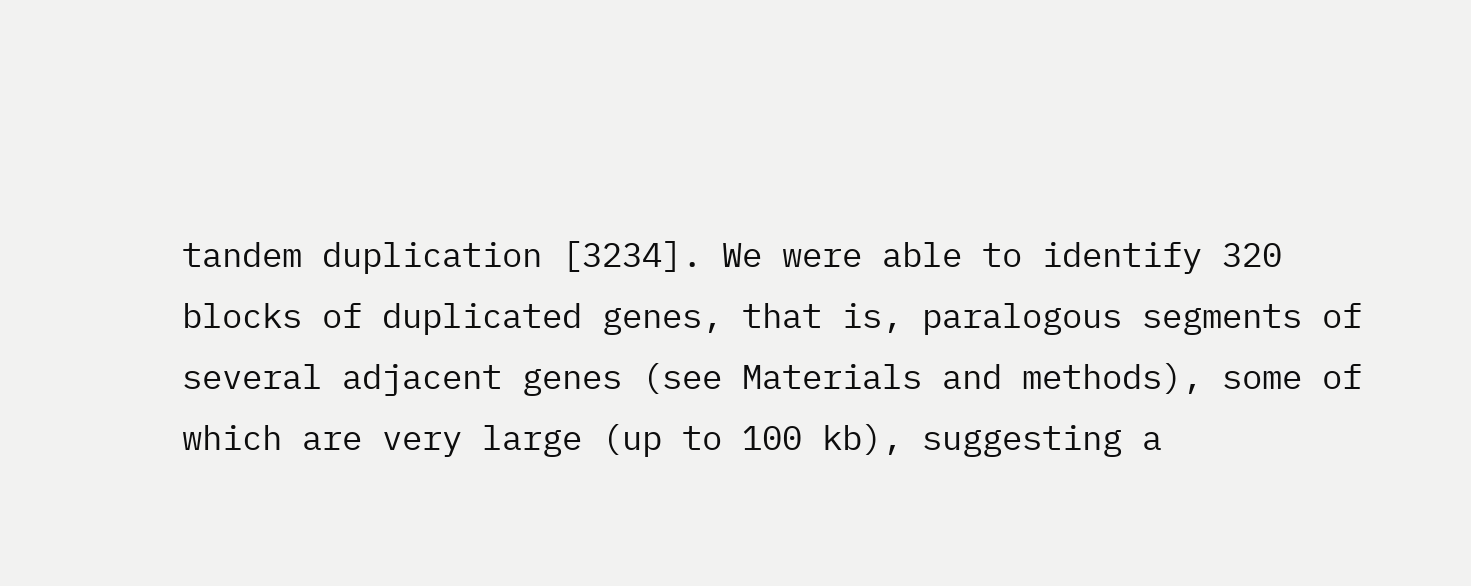tandem duplication [3234]. We were able to identify 320 blocks of duplicated genes, that is, paralogous segments of several adjacent genes (see Materials and methods), some of which are very large (up to 100 kb), suggesting a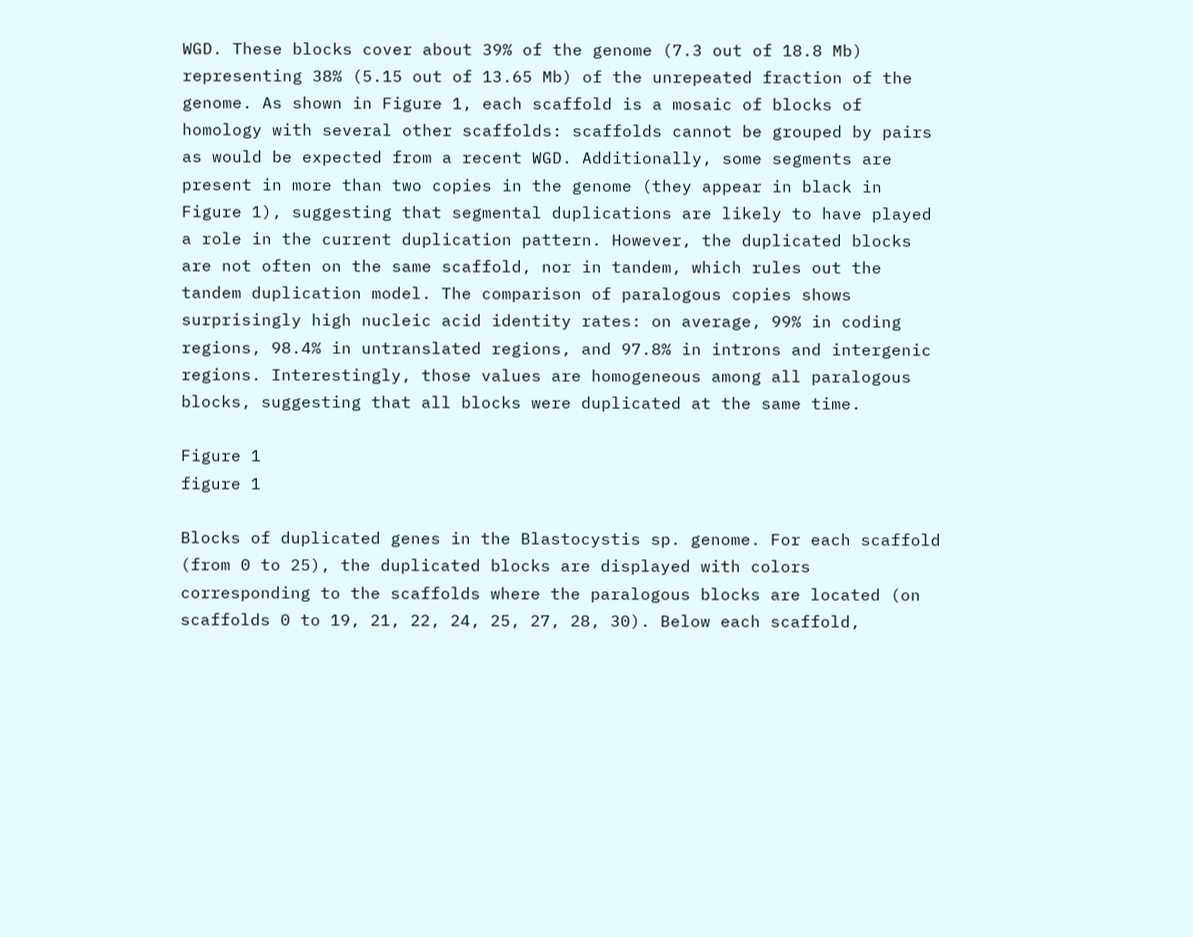WGD. These blocks cover about 39% of the genome (7.3 out of 18.8 Mb) representing 38% (5.15 out of 13.65 Mb) of the unrepeated fraction of the genome. As shown in Figure 1, each scaffold is a mosaic of blocks of homology with several other scaffolds: scaffolds cannot be grouped by pairs as would be expected from a recent WGD. Additionally, some segments are present in more than two copies in the genome (they appear in black in Figure 1), suggesting that segmental duplications are likely to have played a role in the current duplication pattern. However, the duplicated blocks are not often on the same scaffold, nor in tandem, which rules out the tandem duplication model. The comparison of paralogous copies shows surprisingly high nucleic acid identity rates: on average, 99% in coding regions, 98.4% in untranslated regions, and 97.8% in introns and intergenic regions. Interestingly, those values are homogeneous among all paralogous blocks, suggesting that all blocks were duplicated at the same time.

Figure 1
figure 1

Blocks of duplicated genes in the Blastocystis sp. genome. For each scaffold (from 0 to 25), the duplicated blocks are displayed with colors corresponding to the scaffolds where the paralogous blocks are located (on scaffolds 0 to 19, 21, 22, 24, 25, 27, 28, 30). Below each scaffold,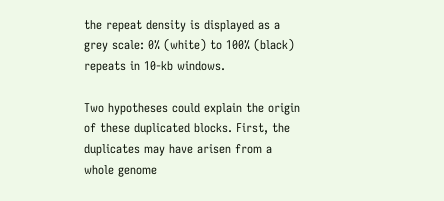the repeat density is displayed as a grey scale: 0% (white) to 100% (black) repeats in 10-kb windows.

Two hypotheses could explain the origin of these duplicated blocks. First, the duplicates may have arisen from a whole genome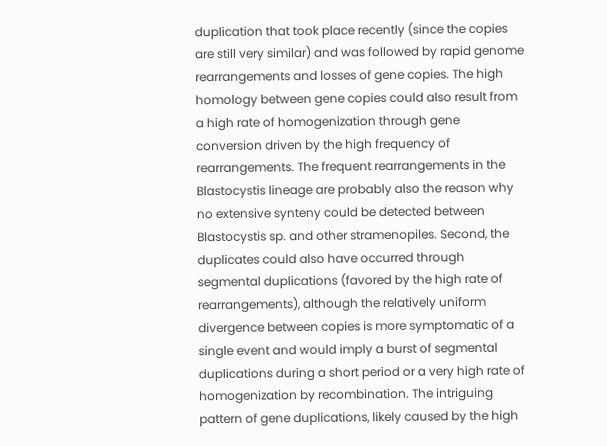duplication that took place recently (since the copies are still very similar) and was followed by rapid genome rearrangements and losses of gene copies. The high homology between gene copies could also result from a high rate of homogenization through gene conversion driven by the high frequency of rearrangements. The frequent rearrangements in the Blastocystis lineage are probably also the reason why no extensive synteny could be detected between Blastocystis sp. and other stramenopiles. Second, the duplicates could also have occurred through segmental duplications (favored by the high rate of rearrangements), although the relatively uniform divergence between copies is more symptomatic of a single event and would imply a burst of segmental duplications during a short period or a very high rate of homogenization by recombination. The intriguing pattern of gene duplications, likely caused by the high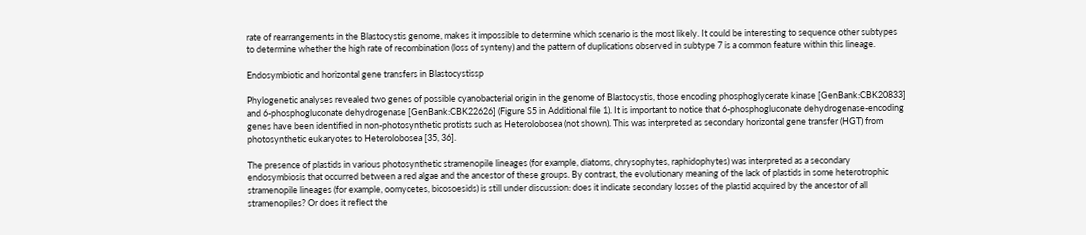rate of rearrangements in the Blastocystis genome, makes it impossible to determine which scenario is the most likely. It could be interesting to sequence other subtypes to determine whether the high rate of recombination (loss of synteny) and the pattern of duplications observed in subtype 7 is a common feature within this lineage.

Endosymbiotic and horizontal gene transfers in Blastocystissp

Phylogenetic analyses revealed two genes of possible cyanobacterial origin in the genome of Blastocystis, those encoding phosphoglycerate kinase [GenBank:CBK20833] and 6-phosphogluconate dehydrogenase [GenBank:CBK22626] (Figure S5 in Additional file 1). It is important to notice that 6-phosphogluconate dehydrogenase-encoding genes have been identified in non-photosynthetic protists such as Heterolobosea (not shown). This was interpreted as secondary horizontal gene transfer (HGT) from photosynthetic eukaryotes to Heterolobosea [35, 36].

The presence of plastids in various photosynthetic stramenopile lineages (for example, diatoms, chrysophytes, raphidophytes) was interpreted as a secondary endosymbiosis that occurred between a red algae and the ancestor of these groups. By contrast, the evolutionary meaning of the lack of plastids in some heterotrophic stramenopile lineages (for example, oomycetes, bicosoesids) is still under discussion: does it indicate secondary losses of the plastid acquired by the ancestor of all stramenopiles? Or does it reflect the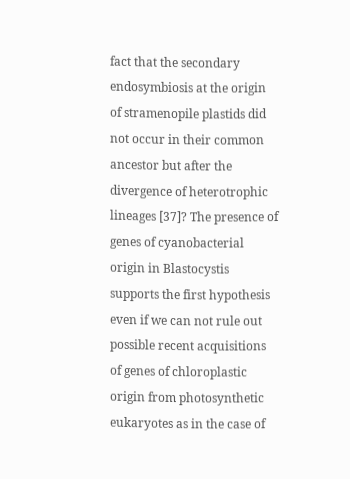fact that the secondary endosymbiosis at the origin of stramenopile plastids did not occur in their common ancestor but after the divergence of heterotrophic lineages [37]? The presence of genes of cyanobacterial origin in Blastocystis supports the first hypothesis even if we can not rule out possible recent acquisitions of genes of chloroplastic origin from photosynthetic eukaryotes as in the case of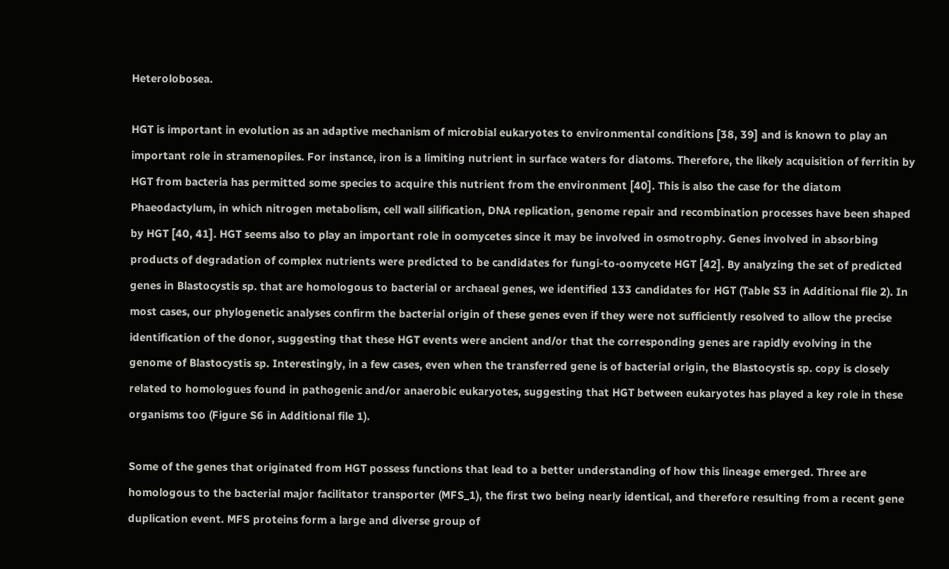Heterolobosea.

HGT is important in evolution as an adaptive mechanism of microbial eukaryotes to environmental conditions [38, 39] and is known to play an important role in stramenopiles. For instance, iron is a limiting nutrient in surface waters for diatoms. Therefore, the likely acquisition of ferritin by HGT from bacteria has permitted some species to acquire this nutrient from the environment [40]. This is also the case for the diatom Phaeodactylum, in which nitrogen metabolism, cell wall silification, DNA replication, genome repair and recombination processes have been shaped by HGT [40, 41]. HGT seems also to play an important role in oomycetes since it may be involved in osmotrophy. Genes involved in absorbing products of degradation of complex nutrients were predicted to be candidates for fungi-to-oomycete HGT [42]. By analyzing the set of predicted genes in Blastocystis sp. that are homologous to bacterial or archaeal genes, we identified 133 candidates for HGT (Table S3 in Additional file 2). In most cases, our phylogenetic analyses confirm the bacterial origin of these genes even if they were not sufficiently resolved to allow the precise identification of the donor, suggesting that these HGT events were ancient and/or that the corresponding genes are rapidly evolving in the genome of Blastocystis sp. Interestingly, in a few cases, even when the transferred gene is of bacterial origin, the Blastocystis sp. copy is closely related to homologues found in pathogenic and/or anaerobic eukaryotes, suggesting that HGT between eukaryotes has played a key role in these organisms too (Figure S6 in Additional file 1).

Some of the genes that originated from HGT possess functions that lead to a better understanding of how this lineage emerged. Three are homologous to the bacterial major facilitator transporter (MFS_1), the first two being nearly identical, and therefore resulting from a recent gene duplication event. MFS proteins form a large and diverse group of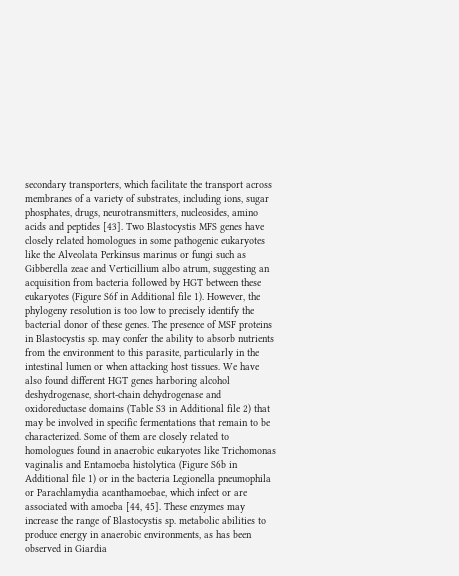secondary transporters, which facilitate the transport across membranes of a variety of substrates, including ions, sugar phosphates, drugs, neurotransmitters, nucleosides, amino acids and peptides [43]. Two Blastocystis MFS genes have closely related homologues in some pathogenic eukaryotes like the Alveolata Perkinsus marinus or fungi such as Gibberella zeae and Verticillium albo atrum, suggesting an acquisition from bacteria followed by HGT between these eukaryotes (Figure S6f in Additional file 1). However, the phylogeny resolution is too low to precisely identify the bacterial donor of these genes. The presence of MSF proteins in Blastocystis sp. may confer the ability to absorb nutrients from the environment to this parasite, particularly in the intestinal lumen or when attacking host tissues. We have also found different HGT genes harboring alcohol deshydrogenase, short-chain dehydrogenase and oxidoreductase domains (Table S3 in Additional file 2) that may be involved in specific fermentations that remain to be characterized. Some of them are closely related to homologues found in anaerobic eukaryotes like Trichomonas vaginalis and Entamoeba histolytica (Figure S6b in Additional file 1) or in the bacteria Legionella pneumophila or Parachlamydia acanthamoebae, which infect or are associated with amoeba [44, 45]. These enzymes may increase the range of Blastocystis sp. metabolic abilities to produce energy in anaerobic environments, as has been observed in Giardia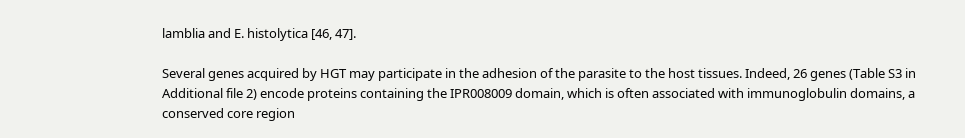lamblia and E. histolytica [46, 47].

Several genes acquired by HGT may participate in the adhesion of the parasite to the host tissues. Indeed, 26 genes (Table S3 in Additional file 2) encode proteins containing the IPR008009 domain, which is often associated with immunoglobulin domains, a conserved core region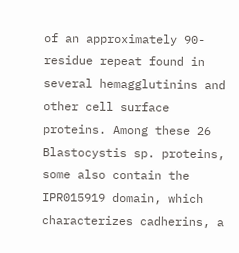of an approximately 90-residue repeat found in several hemagglutinins and other cell surface proteins. Among these 26 Blastocystis sp. proteins, some also contain the IPR015919 domain, which characterizes cadherins, a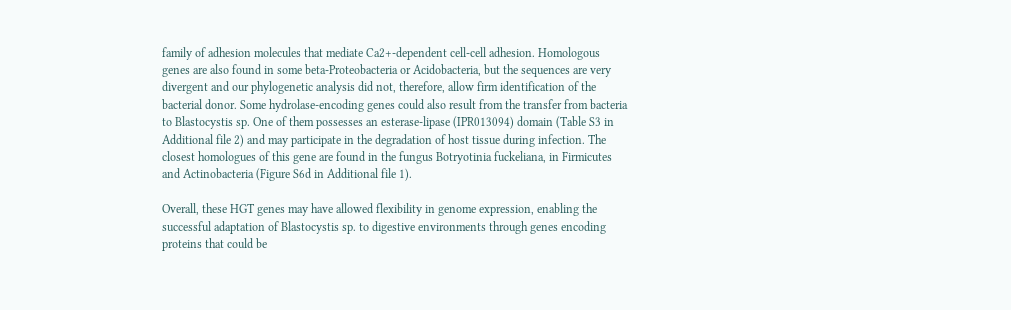family of adhesion molecules that mediate Ca2+-dependent cell-cell adhesion. Homologous genes are also found in some beta-Proteobacteria or Acidobacteria, but the sequences are very divergent and our phylogenetic analysis did not, therefore, allow firm identification of the bacterial donor. Some hydrolase-encoding genes could also result from the transfer from bacteria to Blastocystis sp. One of them possesses an esterase-lipase (IPR013094) domain (Table S3 in Additional file 2) and may participate in the degradation of host tissue during infection. The closest homologues of this gene are found in the fungus Botryotinia fuckeliana, in Firmicutes and Actinobacteria (Figure S6d in Additional file 1).

Overall, these HGT genes may have allowed flexibility in genome expression, enabling the successful adaptation of Blastocystis sp. to digestive environments through genes encoding proteins that could be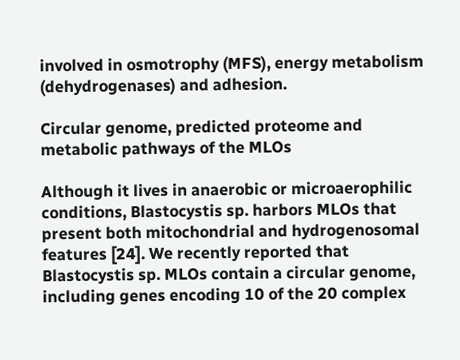involved in osmotrophy (MFS), energy metabolism (dehydrogenases) and adhesion.

Circular genome, predicted proteome and metabolic pathways of the MLOs

Although it lives in anaerobic or microaerophilic conditions, Blastocystis sp. harbors MLOs that present both mitochondrial and hydrogenosomal features [24]. We recently reported that Blastocystis sp. MLOs contain a circular genome, including genes encoding 10 of the 20 complex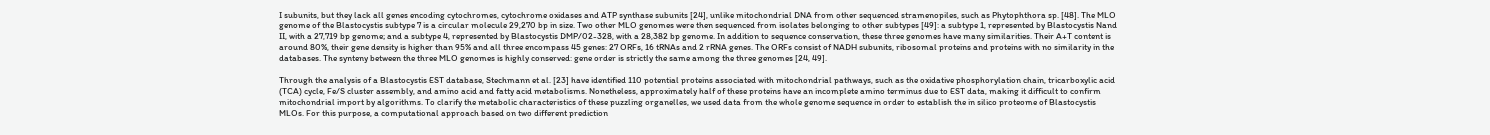I subunits, but they lack all genes encoding cytochromes, cytochrome oxidases and ATP synthase subunits [24], unlike mitochondrial DNA from other sequenced stramenopiles, such as Phytophthora sp. [48]. The MLO genome of the Blastocystis subtype 7 is a circular molecule 29,270 bp in size. Two other MLO genomes were then sequenced from isolates belonging to other subtypes [49]: a subtype 1, represented by Blastocystis Nand II, with a 27,719 bp genome; and a subtype 4, represented by Blastocystis DMP/02-328, with a 28,382 bp genome. In addition to sequence conservation, these three genomes have many similarities. Their A+T content is around 80%, their gene density is higher than 95% and all three encompass 45 genes: 27 ORFs, 16 tRNAs and 2 rRNA genes. The ORFs consist of NADH subunits, ribosomal proteins and proteins with no similarity in the databases. The synteny between the three MLO genomes is highly conserved: gene order is strictly the same among the three genomes [24, 49].

Through the analysis of a Blastocystis EST database, Stechmann et al. [23] have identified 110 potential proteins associated with mitochondrial pathways, such as the oxidative phosphorylation chain, tricarboxylic acid (TCA) cycle, Fe/S cluster assembly, and amino acid and fatty acid metabolisms. Nonetheless, approximately half of these proteins have an incomplete amino terminus due to EST data, making it difficult to confirm mitochondrial import by algorithms. To clarify the metabolic characteristics of these puzzling organelles, we used data from the whole genome sequence in order to establish the in silico proteome of Blastocystis MLOs. For this purpose, a computational approach based on two different prediction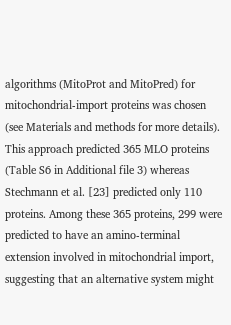algorithms (MitoProt and MitoPred) for mitochondrial-import proteins was chosen (see Materials and methods for more details). This approach predicted 365 MLO proteins (Table S6 in Additional file 3) whereas Stechmann et al. [23] predicted only 110 proteins. Among these 365 proteins, 299 were predicted to have an amino-terminal extension involved in mitochondrial import, suggesting that an alternative system might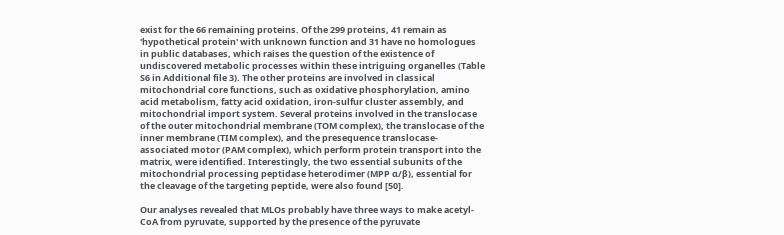exist for the 66 remaining proteins. Of the 299 proteins, 41 remain as 'hypothetical protein' with unknown function and 31 have no homologues in public databases, which raises the question of the existence of undiscovered metabolic processes within these intriguing organelles (Table S6 in Additional file 3). The other proteins are involved in classical mitochondrial core functions, such as oxidative phosphorylation, amino acid metabolism, fatty acid oxidation, iron-sulfur cluster assembly, and mitochondrial import system. Several proteins involved in the translocase of the outer mitochondrial membrane (TOM complex), the translocase of the inner membrane (TIM complex), and the presequence translocase-associated motor (PAM complex), which perform protein transport into the matrix, were identified. Interestingly, the two essential subunits of the mitochondrial processing peptidase heterodimer (MPP α/β), essential for the cleavage of the targeting peptide, were also found [50].

Our analyses revealed that MLOs probably have three ways to make acetyl-CoA from pyruvate, supported by the presence of the pyruvate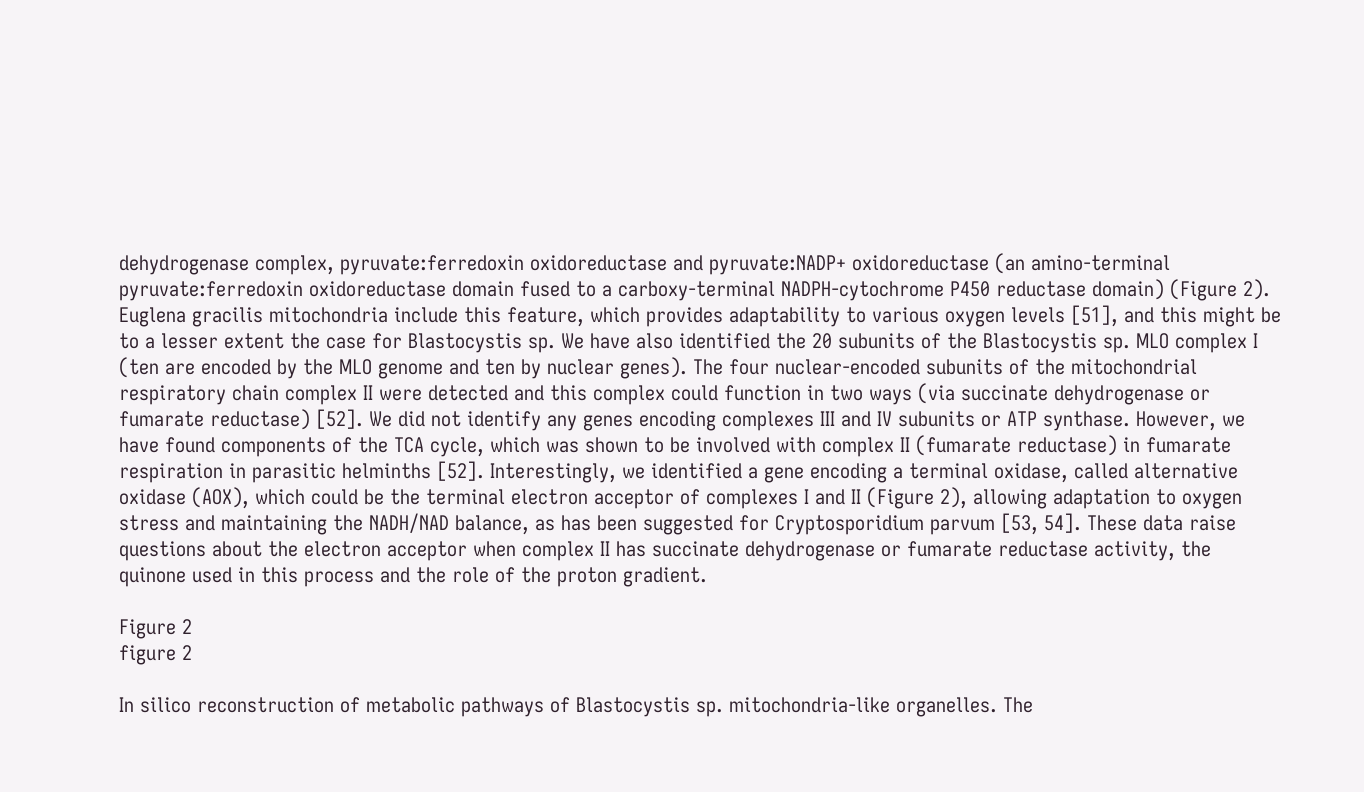dehydrogenase complex, pyruvate:ferredoxin oxidoreductase and pyruvate:NADP+ oxidoreductase (an amino-terminal pyruvate:ferredoxin oxidoreductase domain fused to a carboxy-terminal NADPH-cytochrome P450 reductase domain) (Figure 2). Euglena gracilis mitochondria include this feature, which provides adaptability to various oxygen levels [51], and this might be to a lesser extent the case for Blastocystis sp. We have also identified the 20 subunits of the Blastocystis sp. MLO complex I (ten are encoded by the MLO genome and ten by nuclear genes). The four nuclear-encoded subunits of the mitochondrial respiratory chain complex II were detected and this complex could function in two ways (via succinate dehydrogenase or fumarate reductase) [52]. We did not identify any genes encoding complexes III and IV subunits or ATP synthase. However, we have found components of the TCA cycle, which was shown to be involved with complex II (fumarate reductase) in fumarate respiration in parasitic helminths [52]. Interestingly, we identified a gene encoding a terminal oxidase, called alternative oxidase (AOX), which could be the terminal electron acceptor of complexes I and II (Figure 2), allowing adaptation to oxygen stress and maintaining the NADH/NAD balance, as has been suggested for Cryptosporidium parvum [53, 54]. These data raise questions about the electron acceptor when complex II has succinate dehydrogenase or fumarate reductase activity, the quinone used in this process and the role of the proton gradient.

Figure 2
figure 2

In silico reconstruction of metabolic pathways of Blastocystis sp. mitochondria-like organelles. The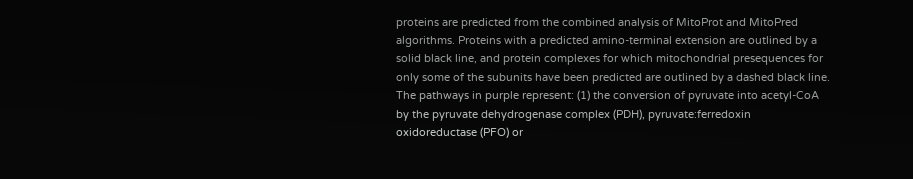proteins are predicted from the combined analysis of MitoProt and MitoPred algorithms. Proteins with a predicted amino-terminal extension are outlined by a solid black line, and protein complexes for which mitochondrial presequences for only some of the subunits have been predicted are outlined by a dashed black line. The pathways in purple represent: (1) the conversion of pyruvate into acetyl-CoA by the pyruvate dehydrogenase complex (PDH), pyruvate:ferredoxin oxidoreductase (PFO) or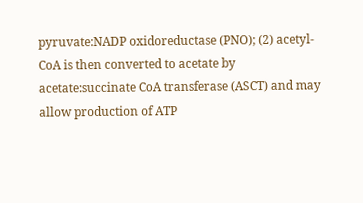pyruvate:NADP oxidoreductase (PNO); (2) acetyl-CoA is then converted to acetate by acetate:succinate CoA transferase (ASCT) and may allow production of ATP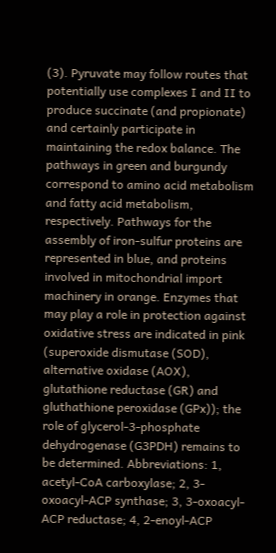(3). Pyruvate may follow routes that potentially use complexes I and II to produce succinate (and propionate) and certainly participate in maintaining the redox balance. The pathways in green and burgundy correspond to amino acid metabolism and fatty acid metabolism, respectively. Pathways for the assembly of iron-sulfur proteins are represented in blue, and proteins involved in mitochondrial import machinery in orange. Enzymes that may play a role in protection against oxidative stress are indicated in pink (superoxide dismutase (SOD), alternative oxidase (AOX), glutathione reductase (GR) and gluthathione peroxidase (GPx)); the role of glycerol-3-phosphate dehydrogenase (G3PDH) remains to be determined. Abbreviations: 1, acetyl-CoA carboxylase; 2, 3-oxoacyl-ACP synthase; 3, 3-oxoacyl-ACP reductase; 4, 2-enoyl-ACP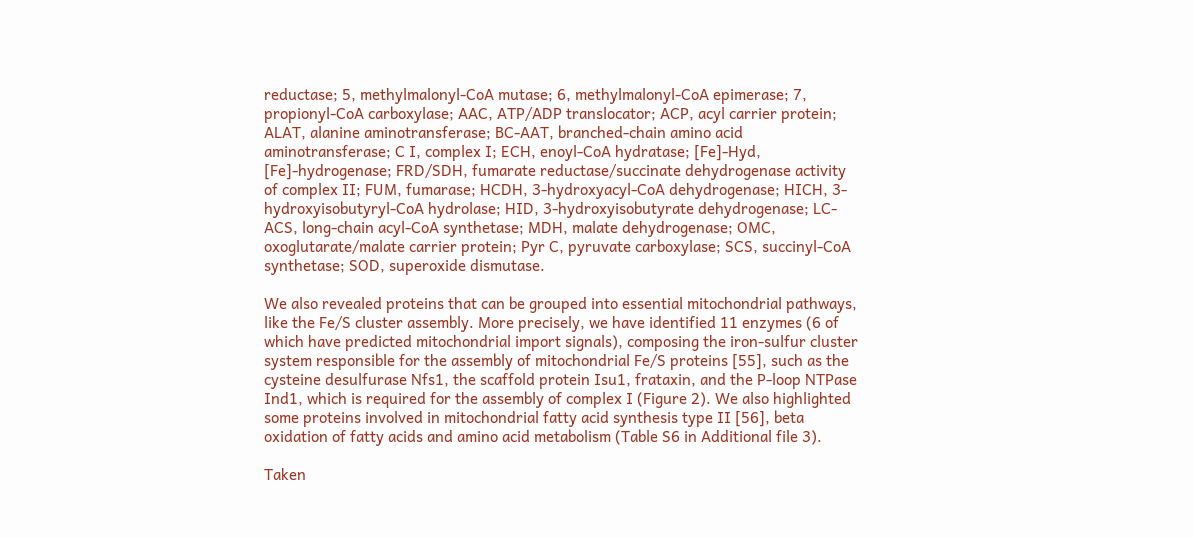reductase; 5, methylmalonyl-CoA mutase; 6, methylmalonyl-CoA epimerase; 7, propionyl-CoA carboxylase; AAC, ATP/ADP translocator; ACP, acyl carrier protein; ALAT, alanine aminotransferase; BC-AAT, branched-chain amino acid aminotransferase; C I, complex I; ECH, enoyl-CoA hydratase; [Fe]-Hyd, [Fe]-hydrogenase; FRD/SDH, fumarate reductase/succinate dehydrogenase activity of complex II; FUM, fumarase; HCDH, 3-hydroxyacyl-CoA dehydrogenase; HICH, 3-hydroxyisobutyryl-CoA hydrolase; HID, 3-hydroxyisobutyrate dehydrogenase; LC-ACS, long-chain acyl-CoA synthetase; MDH, malate dehydrogenase; OMC, oxoglutarate/malate carrier protein; Pyr C, pyruvate carboxylase; SCS, succinyl-CoA synthetase; SOD, superoxide dismutase.

We also revealed proteins that can be grouped into essential mitochondrial pathways, like the Fe/S cluster assembly. More precisely, we have identified 11 enzymes (6 of which have predicted mitochondrial import signals), composing the iron-sulfur cluster system responsible for the assembly of mitochondrial Fe/S proteins [55], such as the cysteine desulfurase Nfs1, the scaffold protein Isu1, frataxin, and the P-loop NTPase Ind1, which is required for the assembly of complex I (Figure 2). We also highlighted some proteins involved in mitochondrial fatty acid synthesis type II [56], beta oxidation of fatty acids and amino acid metabolism (Table S6 in Additional file 3).

Taken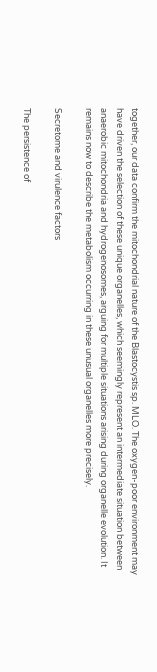together, our data confirm the mitochondrial nature of the Blastocystis sp. MLO. The oxygen-poor environment may have driven the selection of these unique organelles, which seemingly represent an intermediate situation between anaerobic mitochondria and hydrogenosomes, arguing for multiple situations arising during organelle evolution. It remains now to describe the metabolism occurring in these unusual organelles more precisely.

Secretome and virulence factors

The persistence of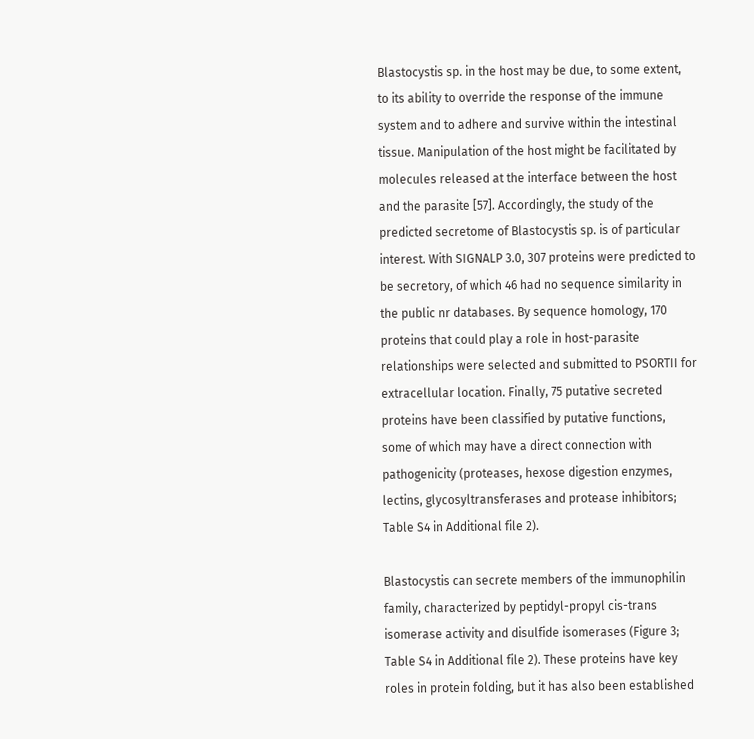Blastocystis sp. in the host may be due, to some extent, to its ability to override the response of the immune system and to adhere and survive within the intestinal tissue. Manipulation of the host might be facilitated by molecules released at the interface between the host and the parasite [57]. Accordingly, the study of the predicted secretome of Blastocystis sp. is of particular interest. With SIGNALP 3.0, 307 proteins were predicted to be secretory, of which 46 had no sequence similarity in the public nr databases. By sequence homology, 170 proteins that could play a role in host-parasite relationships were selected and submitted to PSORTII for extracellular location. Finally, 75 putative secreted proteins have been classified by putative functions, some of which may have a direct connection with pathogenicity (proteases, hexose digestion enzymes, lectins, glycosyltransferases and protease inhibitors; Table S4 in Additional file 2).

Blastocystis can secrete members of the immunophilin family, characterized by peptidyl-propyl cis-trans isomerase activity and disulfide isomerases (Figure 3; Table S4 in Additional file 2). These proteins have key roles in protein folding, but it has also been established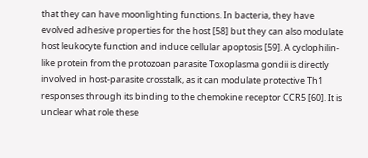that they can have moonlighting functions. In bacteria, they have evolved adhesive properties for the host [58] but they can also modulate host leukocyte function and induce cellular apoptosis [59]. A cyclophilin-like protein from the protozoan parasite Toxoplasma gondii is directly involved in host-parasite crosstalk, as it can modulate protective Th1 responses through its binding to the chemokine receptor CCR5 [60]. It is unclear what role these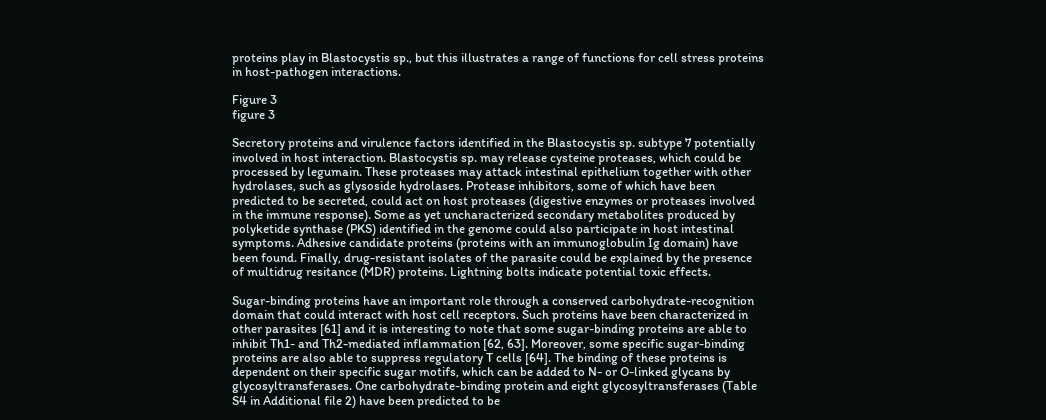proteins play in Blastocystis sp., but this illustrates a range of functions for cell stress proteins in host-pathogen interactions.

Figure 3
figure 3

Secretory proteins and virulence factors identified in the Blastocystis sp. subtype 7 potentially involved in host interaction. Blastocystis sp. may release cysteine proteases, which could be processed by legumain. These proteases may attack intestinal epithelium together with other hydrolases, such as glysoside hydrolases. Protease inhibitors, some of which have been predicted to be secreted, could act on host proteases (digestive enzymes or proteases involved in the immune response). Some as yet uncharacterized secondary metabolites produced by polyketide synthase (PKS) identified in the genome could also participate in host intestinal symptoms. Adhesive candidate proteins (proteins with an immunoglobulin Ig domain) have been found. Finally, drug-resistant isolates of the parasite could be explained by the presence of multidrug resitance (MDR) proteins. Lightning bolts indicate potential toxic effects.

Sugar-binding proteins have an important role through a conserved carbohydrate-recognition domain that could interact with host cell receptors. Such proteins have been characterized in other parasites [61] and it is interesting to note that some sugar-binding proteins are able to inhibit Th1- and Th2-mediated inflammation [62, 63]. Moreover, some specific sugar-binding proteins are also able to suppress regulatory T cells [64]. The binding of these proteins is dependent on their specific sugar motifs, which can be added to N- or O-linked glycans by glycosyltransferases. One carbohydrate-binding protein and eight glycosyltransferases (Table S4 in Additional file 2) have been predicted to be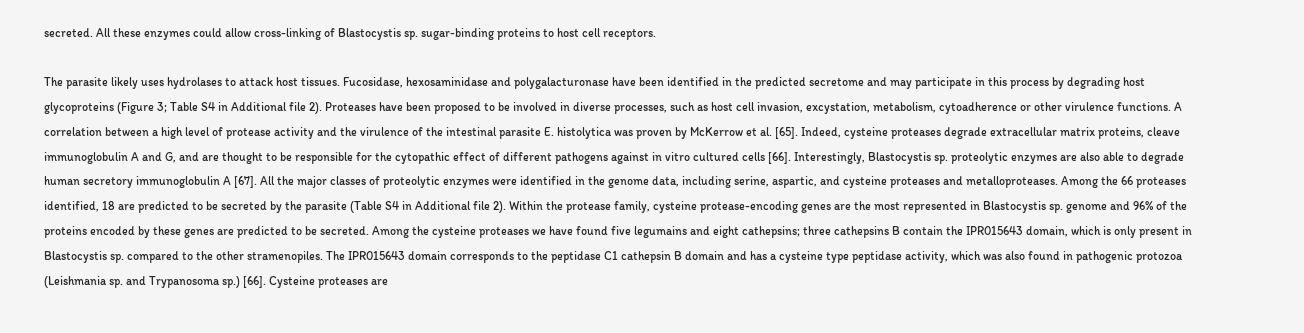secreted. All these enzymes could allow cross-linking of Blastocystis sp. sugar-binding proteins to host cell receptors.

The parasite likely uses hydrolases to attack host tissues. Fucosidase, hexosaminidase and polygalacturonase have been identified in the predicted secretome and may participate in this process by degrading host glycoproteins (Figure 3; Table S4 in Additional file 2). Proteases have been proposed to be involved in diverse processes, such as host cell invasion, excystation, metabolism, cytoadherence or other virulence functions. A correlation between a high level of protease activity and the virulence of the intestinal parasite E. histolytica was proven by McKerrow et al. [65]. Indeed, cysteine proteases degrade extracellular matrix proteins, cleave immunoglobulin A and G, and are thought to be responsible for the cytopathic effect of different pathogens against in vitro cultured cells [66]. Interestingly, Blastocystis sp. proteolytic enzymes are also able to degrade human secretory immunoglobulin A [67]. All the major classes of proteolytic enzymes were identified in the genome data, including serine, aspartic, and cysteine proteases and metalloproteases. Among the 66 proteases identified, 18 are predicted to be secreted by the parasite (Table S4 in Additional file 2). Within the protease family, cysteine protease-encoding genes are the most represented in Blastocystis sp. genome and 96% of the proteins encoded by these genes are predicted to be secreted. Among the cysteine proteases we have found five legumains and eight cathepsins; three cathepsins B contain the IPR015643 domain, which is only present in Blastocystis sp. compared to the other stramenopiles. The IPR015643 domain corresponds to the peptidase C1 cathepsin B domain and has a cysteine type peptidase activity, which was also found in pathogenic protozoa (Leishmania sp. and Trypanosoma sp.) [66]. Cysteine proteases are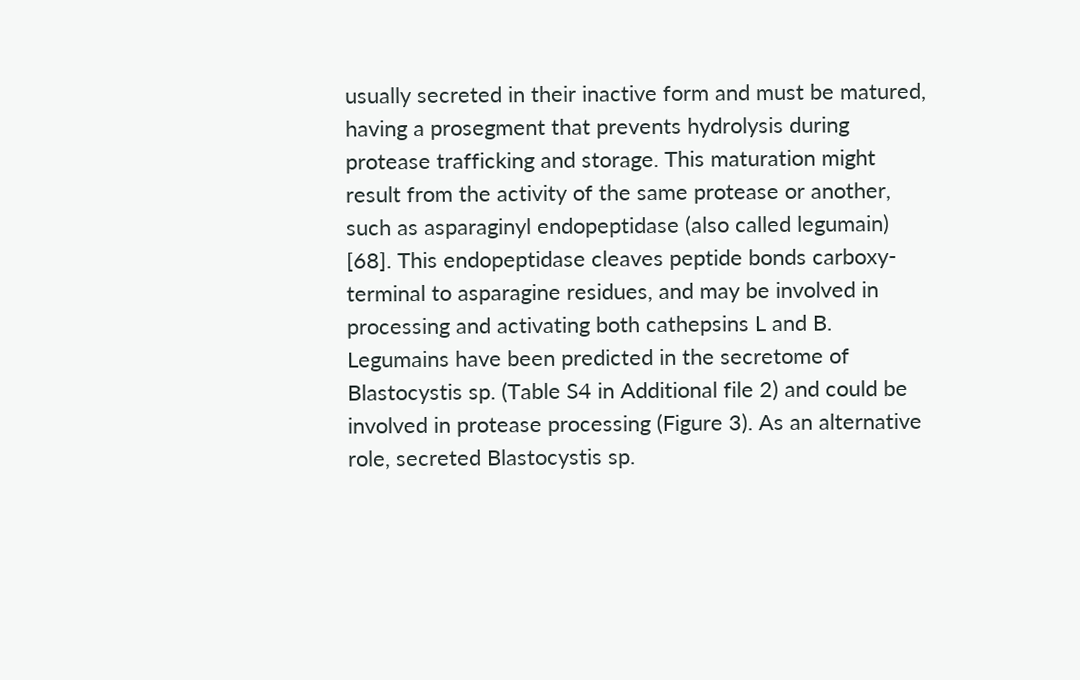usually secreted in their inactive form and must be matured, having a prosegment that prevents hydrolysis during protease trafficking and storage. This maturation might result from the activity of the same protease or another, such as asparaginyl endopeptidase (also called legumain) [68]. This endopeptidase cleaves peptide bonds carboxy-terminal to asparagine residues, and may be involved in processing and activating both cathepsins L and B. Legumains have been predicted in the secretome of Blastocystis sp. (Table S4 in Additional file 2) and could be involved in protease processing (Figure 3). As an alternative role, secreted Blastocystis sp.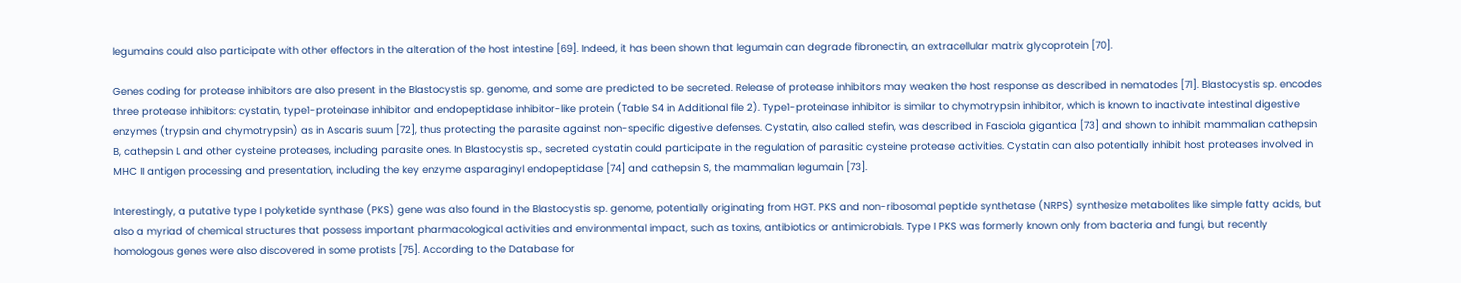legumains could also participate with other effectors in the alteration of the host intestine [69]. Indeed, it has been shown that legumain can degrade fibronectin, an extracellular matrix glycoprotein [70].

Genes coding for protease inhibitors are also present in the Blastocystis sp. genome, and some are predicted to be secreted. Release of protease inhibitors may weaken the host response as described in nematodes [71]. Blastocystis sp. encodes three protease inhibitors: cystatin, type1-proteinase inhibitor and endopeptidase inhibitor-like protein (Table S4 in Additional file 2). Type1-proteinase inhibitor is similar to chymotrypsin inhibitor, which is known to inactivate intestinal digestive enzymes (trypsin and chymotrypsin) as in Ascaris suum [72], thus protecting the parasite against non-specific digestive defenses. Cystatin, also called stefin, was described in Fasciola gigantica [73] and shown to inhibit mammalian cathepsin B, cathepsin L and other cysteine proteases, including parasite ones. In Blastocystis sp., secreted cystatin could participate in the regulation of parasitic cysteine protease activities. Cystatin can also potentially inhibit host proteases involved in MHC II antigen processing and presentation, including the key enzyme asparaginyl endopeptidase [74] and cathepsin S, the mammalian legumain [73].

Interestingly, a putative type I polyketide synthase (PKS) gene was also found in the Blastocystis sp. genome, potentially originating from HGT. PKS and non-ribosomal peptide synthetase (NRPS) synthesize metabolites like simple fatty acids, but also a myriad of chemical structures that possess important pharmacological activities and environmental impact, such as toxins, antibiotics or antimicrobials. Type I PKS was formerly known only from bacteria and fungi, but recently homologous genes were also discovered in some protists [75]. According to the Database for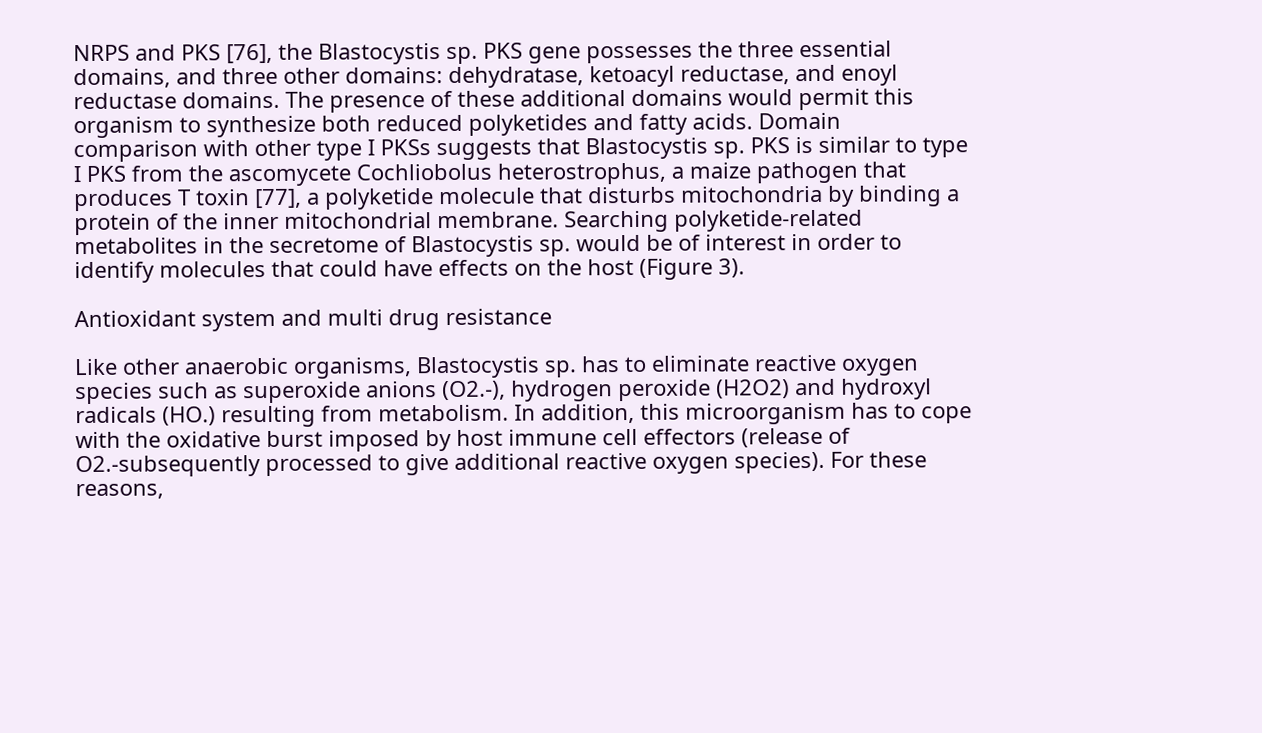NRPS and PKS [76], the Blastocystis sp. PKS gene possesses the three essential domains, and three other domains: dehydratase, ketoacyl reductase, and enoyl reductase domains. The presence of these additional domains would permit this organism to synthesize both reduced polyketides and fatty acids. Domain comparison with other type I PKSs suggests that Blastocystis sp. PKS is similar to type I PKS from the ascomycete Cochliobolus heterostrophus, a maize pathogen that produces T toxin [77], a polyketide molecule that disturbs mitochondria by binding a protein of the inner mitochondrial membrane. Searching polyketide-related metabolites in the secretome of Blastocystis sp. would be of interest in order to identify molecules that could have effects on the host (Figure 3).

Antioxidant system and multi drug resistance

Like other anaerobic organisms, Blastocystis sp. has to eliminate reactive oxygen species such as superoxide anions (O2.-), hydrogen peroxide (H2O2) and hydroxyl radicals (HO.) resulting from metabolism. In addition, this microorganism has to cope with the oxidative burst imposed by host immune cell effectors (release of O2.-subsequently processed to give additional reactive oxygen species). For these reasons,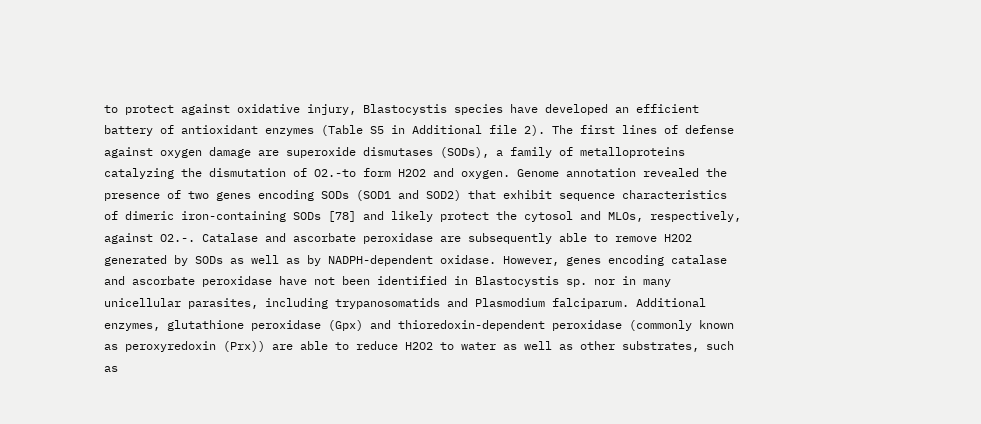to protect against oxidative injury, Blastocystis species have developed an efficient battery of antioxidant enzymes (Table S5 in Additional file 2). The first lines of defense against oxygen damage are superoxide dismutases (SODs), a family of metalloproteins catalyzing the dismutation of O2.-to form H2O2 and oxygen. Genome annotation revealed the presence of two genes encoding SODs (SOD1 and SOD2) that exhibit sequence characteristics of dimeric iron-containing SODs [78] and likely protect the cytosol and MLOs, respectively, against O2.-. Catalase and ascorbate peroxidase are subsequently able to remove H2O2 generated by SODs as well as by NADPH-dependent oxidase. However, genes encoding catalase and ascorbate peroxidase have not been identified in Blastocystis sp. nor in many unicellular parasites, including trypanosomatids and Plasmodium falciparum. Additional enzymes, glutathione peroxidase (Gpx) and thioredoxin-dependent peroxidase (commonly known as peroxyredoxin (Prx)) are able to reduce H2O2 to water as well as other substrates, such as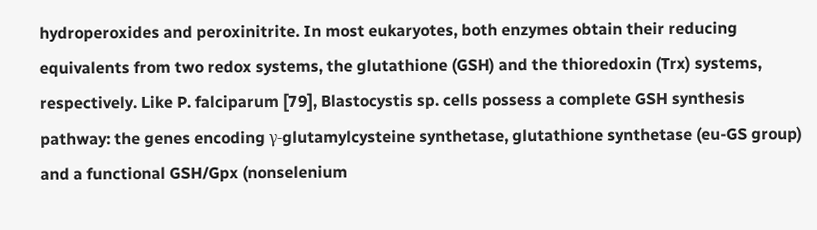hydroperoxides and peroxinitrite. In most eukaryotes, both enzymes obtain their reducing equivalents from two redox systems, the glutathione (GSH) and the thioredoxin (Trx) systems, respectively. Like P. falciparum [79], Blastocystis sp. cells possess a complete GSH synthesis pathway: the genes encoding γ-glutamylcysteine synthetase, glutathione synthetase (eu-GS group) and a functional GSH/Gpx (nonselenium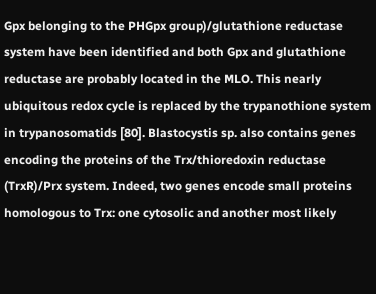Gpx belonging to the PHGpx group)/glutathione reductase system have been identified and both Gpx and glutathione reductase are probably located in the MLO. This nearly ubiquitous redox cycle is replaced by the trypanothione system in trypanosomatids [80]. Blastocystis sp. also contains genes encoding the proteins of the Trx/thioredoxin reductase (TrxR)/Prx system. Indeed, two genes encode small proteins homologous to Trx: one cytosolic and another most likely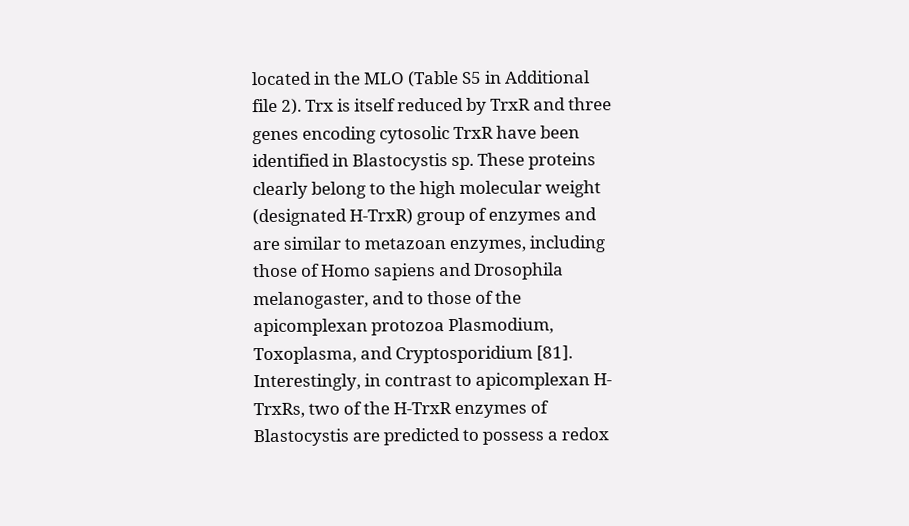located in the MLO (Table S5 in Additional file 2). Trx is itself reduced by TrxR and three genes encoding cytosolic TrxR have been identified in Blastocystis sp. These proteins clearly belong to the high molecular weight (designated H-TrxR) group of enzymes and are similar to metazoan enzymes, including those of Homo sapiens and Drosophila melanogaster, and to those of the apicomplexan protozoa Plasmodium, Toxoplasma, and Cryptosporidium [81]. Interestingly, in contrast to apicomplexan H-TrxRs, two of the H-TrxR enzymes of Blastocystis are predicted to possess a redox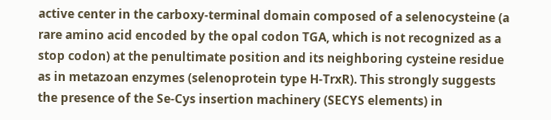active center in the carboxy-terminal domain composed of a selenocysteine (a rare amino acid encoded by the opal codon TGA, which is not recognized as a stop codon) at the penultimate position and its neighboring cysteine residue as in metazoan enzymes (selenoprotein type H-TrxR). This strongly suggests the presence of the Se-Cys insertion machinery (SECYS elements) in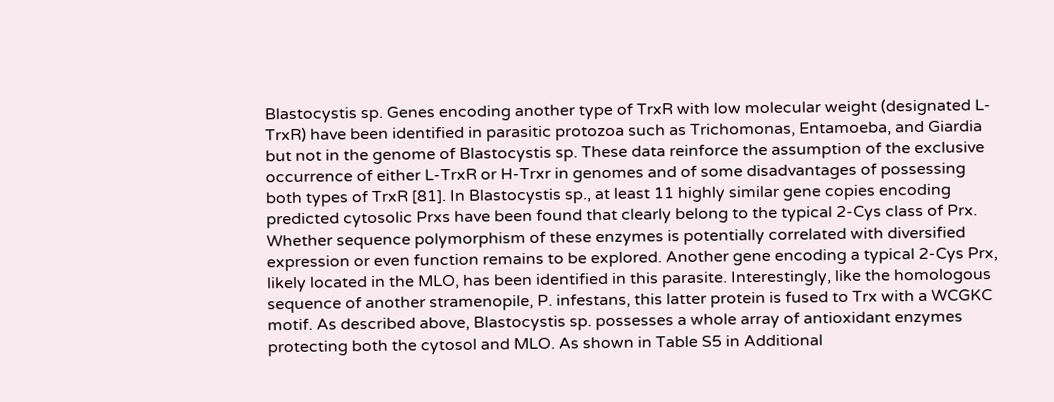Blastocystis sp. Genes encoding another type of TrxR with low molecular weight (designated L-TrxR) have been identified in parasitic protozoa such as Trichomonas, Entamoeba, and Giardia but not in the genome of Blastocystis sp. These data reinforce the assumption of the exclusive occurrence of either L-TrxR or H-Trxr in genomes and of some disadvantages of possessing both types of TrxR [81]. In Blastocystis sp., at least 11 highly similar gene copies encoding predicted cytosolic Prxs have been found that clearly belong to the typical 2-Cys class of Prx. Whether sequence polymorphism of these enzymes is potentially correlated with diversified expression or even function remains to be explored. Another gene encoding a typical 2-Cys Prx, likely located in the MLO, has been identified in this parasite. Interestingly, like the homologous sequence of another stramenopile, P. infestans, this latter protein is fused to Trx with a WCGKC motif. As described above, Blastocystis sp. possesses a whole array of antioxidant enzymes protecting both the cytosol and MLO. As shown in Table S5 in Additional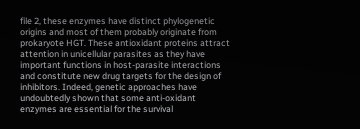file 2, these enzymes have distinct phylogenetic origins and most of them probably originate from prokaryote HGT. These antioxidant proteins attract attention in unicellular parasites as they have important functions in host-parasite interactions and constitute new drug targets for the design of inhibitors. Indeed, genetic approaches have undoubtedly shown that some anti-oxidant enzymes are essential for the survival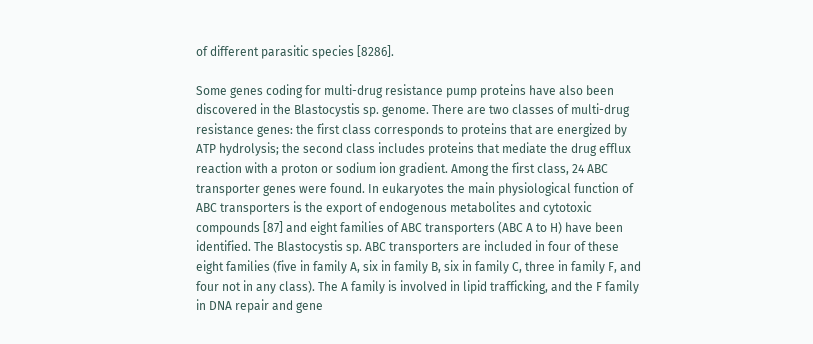of different parasitic species [8286].

Some genes coding for multi-drug resistance pump proteins have also been discovered in the Blastocystis sp. genome. There are two classes of multi-drug resistance genes: the first class corresponds to proteins that are energized by ATP hydrolysis; the second class includes proteins that mediate the drug efflux reaction with a proton or sodium ion gradient. Among the first class, 24 ABC transporter genes were found. In eukaryotes the main physiological function of ABC transporters is the export of endogenous metabolites and cytotoxic compounds [87] and eight families of ABC transporters (ABC A to H) have been identified. The Blastocystis sp. ABC transporters are included in four of these eight families (five in family A, six in family B, six in family C, three in family F, and four not in any class). The A family is involved in lipid trafficking, and the F family in DNA repair and gene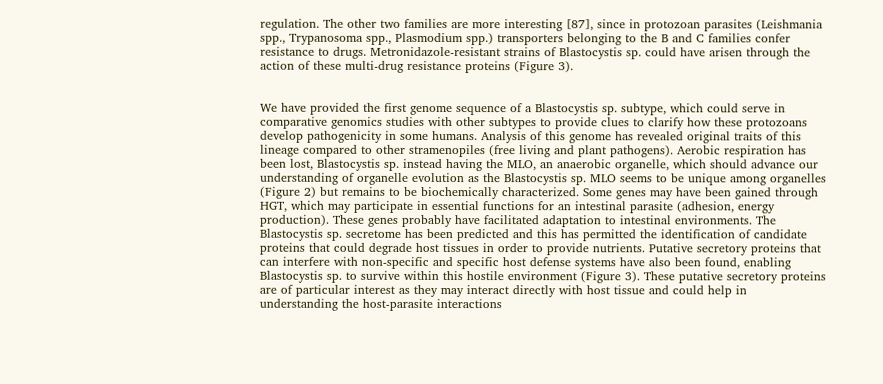regulation. The other two families are more interesting [87], since in protozoan parasites (Leishmania spp., Trypanosoma spp., Plasmodium spp.) transporters belonging to the B and C families confer resistance to drugs. Metronidazole-resistant strains of Blastocystis sp. could have arisen through the action of these multi-drug resistance proteins (Figure 3).


We have provided the first genome sequence of a Blastocystis sp. subtype, which could serve in comparative genomics studies with other subtypes to provide clues to clarify how these protozoans develop pathogenicity in some humans. Analysis of this genome has revealed original traits of this lineage compared to other stramenopiles (free living and plant pathogens). Aerobic respiration has been lost, Blastocystis sp. instead having the MLO, an anaerobic organelle, which should advance our understanding of organelle evolution as the Blastocystis sp. MLO seems to be unique among organelles (Figure 2) but remains to be biochemically characterized. Some genes may have been gained through HGT, which may participate in essential functions for an intestinal parasite (adhesion, energy production). These genes probably have facilitated adaptation to intestinal environments. The Blastocystis sp. secretome has been predicted and this has permitted the identification of candidate proteins that could degrade host tissues in order to provide nutrients. Putative secretory proteins that can interfere with non-specific and specific host defense systems have also been found, enabling Blastocystis sp. to survive within this hostile environment (Figure 3). These putative secretory proteins are of particular interest as they may interact directly with host tissue and could help in understanding the host-parasite interactions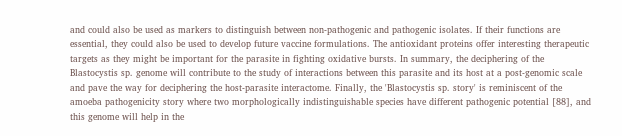and could also be used as markers to distinguish between non-pathogenic and pathogenic isolates. If their functions are essential, they could also be used to develop future vaccine formulations. The antioxidant proteins offer interesting therapeutic targets as they might be important for the parasite in fighting oxidative bursts. In summary, the deciphering of the Blastocystis sp. genome will contribute to the study of interactions between this parasite and its host at a post-genomic scale and pave the way for deciphering the host-parasite interactome. Finally, the 'Blastocystis sp. story' is reminiscent of the amoeba pathogenicity story where two morphologically indistinguishable species have different pathogenic potential [88], and this genome will help in the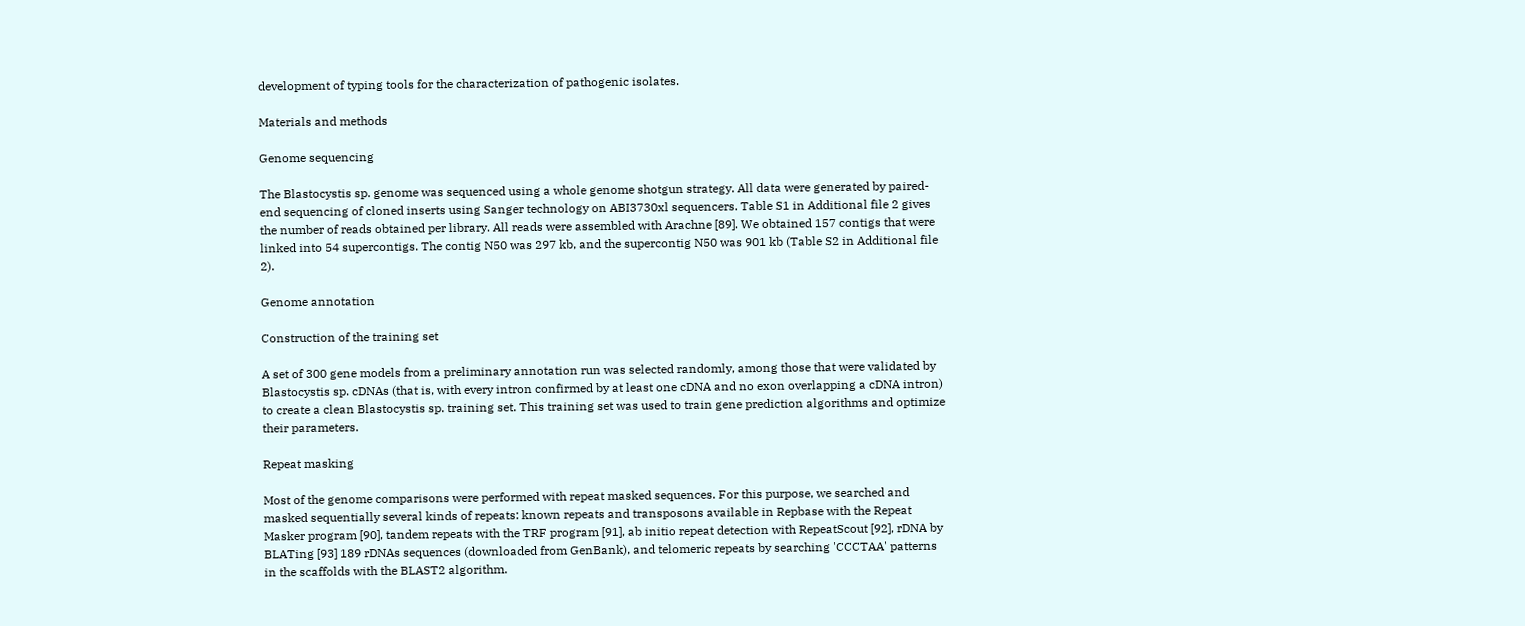development of typing tools for the characterization of pathogenic isolates.

Materials and methods

Genome sequencing

The Blastocystis sp. genome was sequenced using a whole genome shotgun strategy. All data were generated by paired-end sequencing of cloned inserts using Sanger technology on ABI3730xl sequencers. Table S1 in Additional file 2 gives the number of reads obtained per library. All reads were assembled with Arachne [89]. We obtained 157 contigs that were linked into 54 supercontigs. The contig N50 was 297 kb, and the supercontig N50 was 901 kb (Table S2 in Additional file 2).

Genome annotation

Construction of the training set

A set of 300 gene models from a preliminary annotation run was selected randomly, among those that were validated by Blastocystis sp. cDNAs (that is, with every intron confirmed by at least one cDNA and no exon overlapping a cDNA intron) to create a clean Blastocystis sp. training set. This training set was used to train gene prediction algorithms and optimize their parameters.

Repeat masking

Most of the genome comparisons were performed with repeat masked sequences. For this purpose, we searched and masked sequentially several kinds of repeats: known repeats and transposons available in Repbase with the Repeat Masker program [90], tandem repeats with the TRF program [91], ab initio repeat detection with RepeatScout [92], rDNA by BLATing [93] 189 rDNAs sequences (downloaded from GenBank), and telomeric repeats by searching 'CCCTAA' patterns in the scaffolds with the BLAST2 algorithm.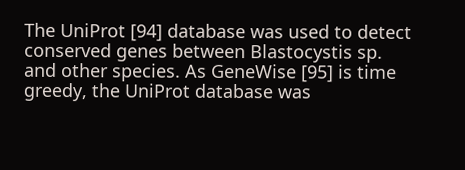The UniProt [94] database was used to detect conserved genes between Blastocystis sp. and other species. As GeneWise [95] is time greedy, the UniProt database was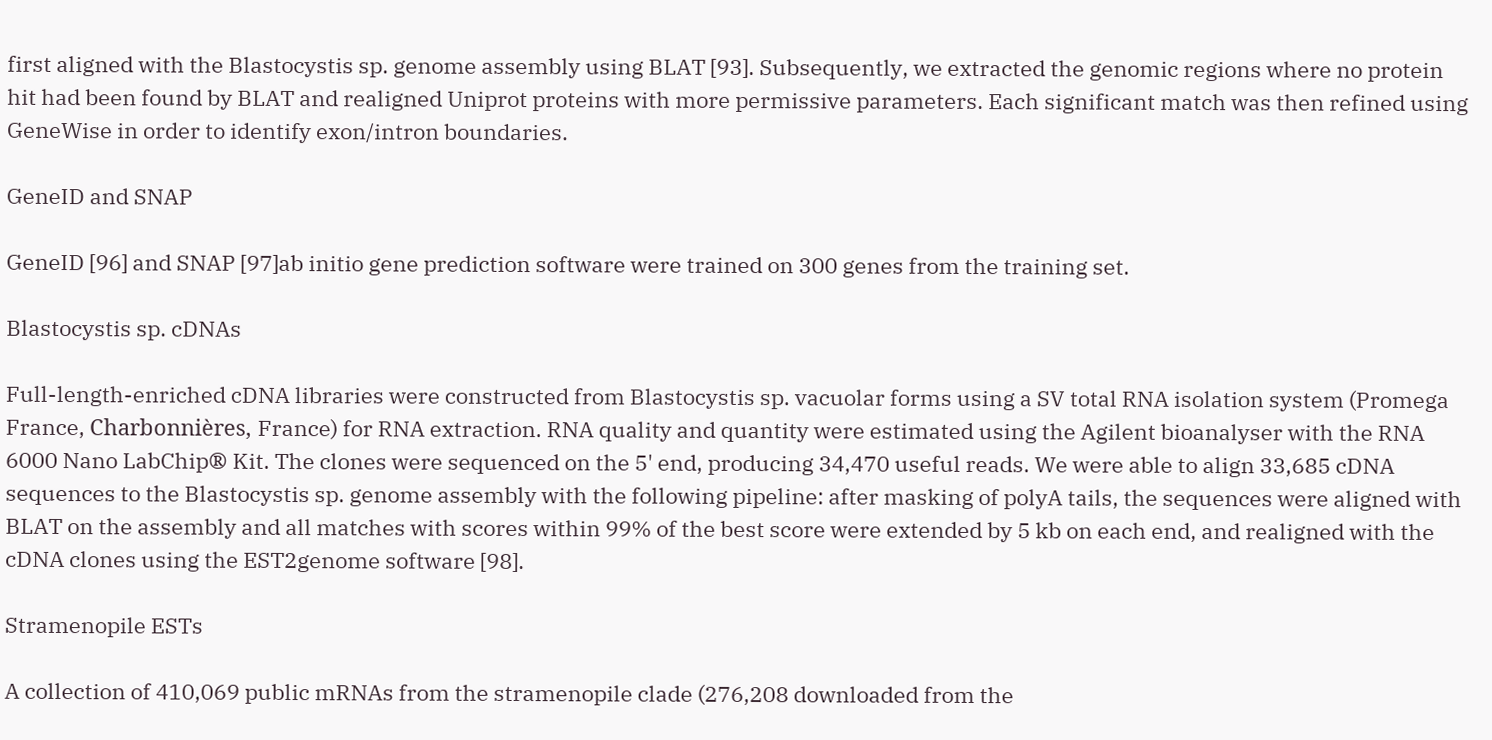first aligned with the Blastocystis sp. genome assembly using BLAT [93]. Subsequently, we extracted the genomic regions where no protein hit had been found by BLAT and realigned Uniprot proteins with more permissive parameters. Each significant match was then refined using GeneWise in order to identify exon/intron boundaries.

GeneID and SNAP

GeneID [96] and SNAP [97]ab initio gene prediction software were trained on 300 genes from the training set.

Blastocystis sp. cDNAs

Full-length-enriched cDNA libraries were constructed from Blastocystis sp. vacuolar forms using a SV total RNA isolation system (Promega France, Charbonnières, France) for RNA extraction. RNA quality and quantity were estimated using the Agilent bioanalyser with the RNA 6000 Nano LabChip® Kit. The clones were sequenced on the 5' end, producing 34,470 useful reads. We were able to align 33,685 cDNA sequences to the Blastocystis sp. genome assembly with the following pipeline: after masking of polyA tails, the sequences were aligned with BLAT on the assembly and all matches with scores within 99% of the best score were extended by 5 kb on each end, and realigned with the cDNA clones using the EST2genome software [98].

Stramenopile ESTs

A collection of 410,069 public mRNAs from the stramenopile clade (276,208 downloaded from the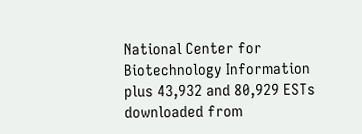National Center for Biotechnology Information plus 43,932 and 80,929 ESTs downloaded from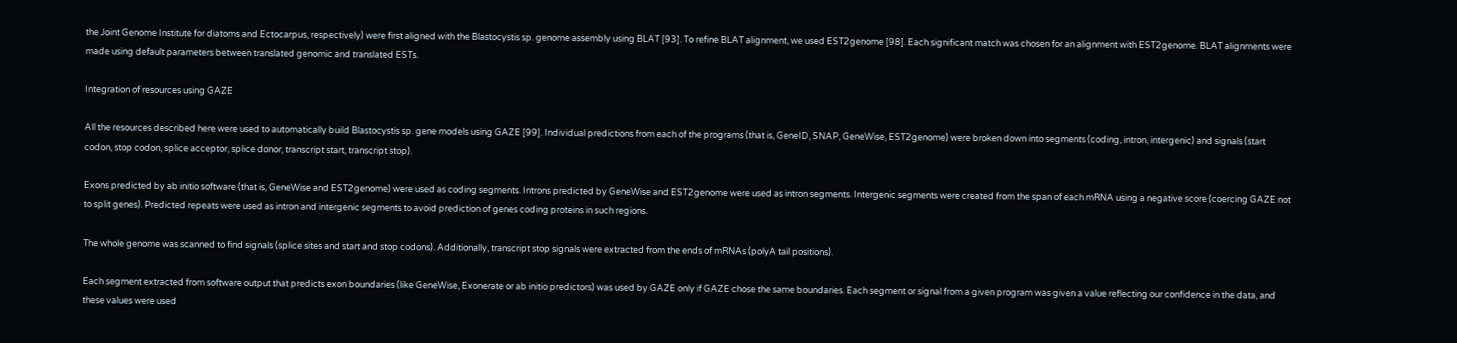the Joint Genome Institute for diatoms and Ectocarpus, respectively) were first aligned with the Blastocystis sp. genome assembly using BLAT [93]. To refine BLAT alignment, we used EST2genome [98]. Each significant match was chosen for an alignment with EST2genome. BLAT alignments were made using default parameters between translated genomic and translated ESTs.

Integration of resources using GAZE

All the resources described here were used to automatically build Blastocystis sp. gene models using GAZE [99]. Individual predictions from each of the programs (that is, GeneID, SNAP, GeneWise, EST2genome) were broken down into segments (coding, intron, intergenic) and signals (start codon, stop codon, splice acceptor, splice donor, transcript start, transcript stop).

Exons predicted by ab initio software (that is, GeneWise and EST2genome) were used as coding segments. Introns predicted by GeneWise and EST2genome were used as intron segments. Intergenic segments were created from the span of each mRNA using a negative score (coercing GAZE not to split genes). Predicted repeats were used as intron and intergenic segments to avoid prediction of genes coding proteins in such regions.

The whole genome was scanned to find signals (splice sites and start and stop codons). Additionally, transcript stop signals were extracted from the ends of mRNAs (polyA tail positions).

Each segment extracted from software output that predicts exon boundaries (like GeneWise, Exonerate or ab initio predictors) was used by GAZE only if GAZE chose the same boundaries. Each segment or signal from a given program was given a value reflecting our confidence in the data, and these values were used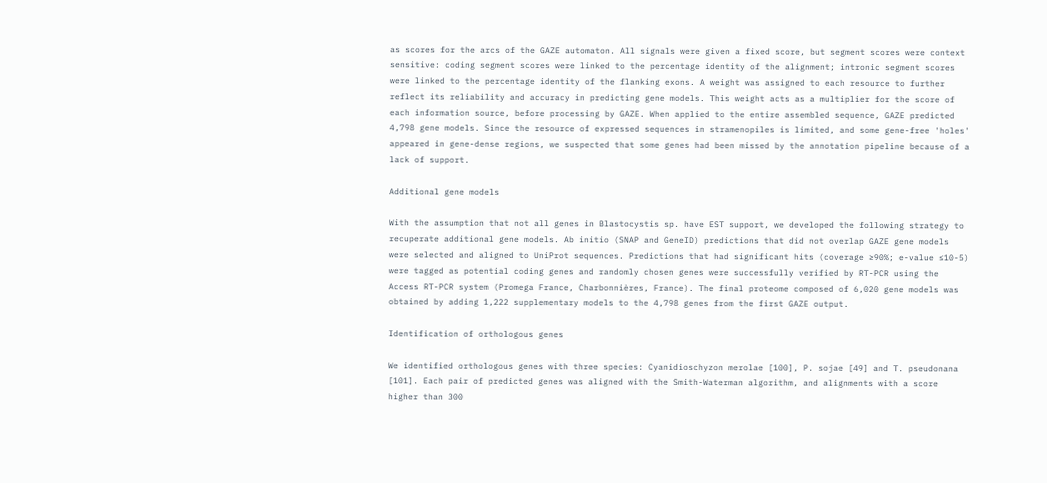as scores for the arcs of the GAZE automaton. All signals were given a fixed score, but segment scores were context sensitive: coding segment scores were linked to the percentage identity of the alignment; intronic segment scores were linked to the percentage identity of the flanking exons. A weight was assigned to each resource to further reflect its reliability and accuracy in predicting gene models. This weight acts as a multiplier for the score of each information source, before processing by GAZE. When applied to the entire assembled sequence, GAZE predicted 4,798 gene models. Since the resource of expressed sequences in stramenopiles is limited, and some gene-free 'holes' appeared in gene-dense regions, we suspected that some genes had been missed by the annotation pipeline because of a lack of support.

Additional gene models

With the assumption that not all genes in Blastocystis sp. have EST support, we developed the following strategy to recuperate additional gene models. Ab initio (SNAP and GeneID) predictions that did not overlap GAZE gene models were selected and aligned to UniProt sequences. Predictions that had significant hits (coverage ≥90%; e-value ≤10-5) were tagged as potential coding genes and randomly chosen genes were successfully verified by RT-PCR using the Access RT-PCR system (Promega France, Charbonnières, France). The final proteome composed of 6,020 gene models was obtained by adding 1,222 supplementary models to the 4,798 genes from the first GAZE output.

Identification of orthologous genes

We identified orthologous genes with three species: Cyanidioschyzon merolae [100], P. sojae [49] and T. pseudonana [101]. Each pair of predicted genes was aligned with the Smith-Waterman algorithm, and alignments with a score higher than 300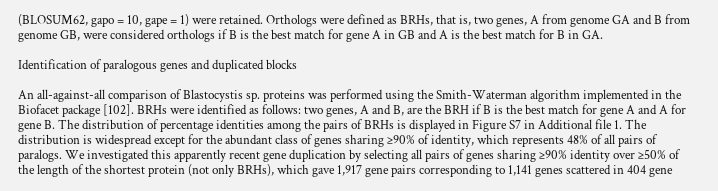(BLOSUM62, gapo = 10, gape = 1) were retained. Orthologs were defined as BRHs, that is, two genes, A from genome GA and B from genome GB, were considered orthologs if B is the best match for gene A in GB and A is the best match for B in GA.

Identification of paralogous genes and duplicated blocks

An all-against-all comparison of Blastocystis sp. proteins was performed using the Smith-Waterman algorithm implemented in the Biofacet package [102]. BRHs were identified as follows: two genes, A and B, are the BRH if B is the best match for gene A and A for gene B. The distribution of percentage identities among the pairs of BRHs is displayed in Figure S7 in Additional file 1. The distribution is widespread except for the abundant class of genes sharing ≥90% of identity, which represents 48% of all pairs of paralogs. We investigated this apparently recent gene duplication by selecting all pairs of genes sharing ≥90% identity over ≥50% of the length of the shortest protein (not only BRHs), which gave 1,917 gene pairs corresponding to 1,141 genes scattered in 404 gene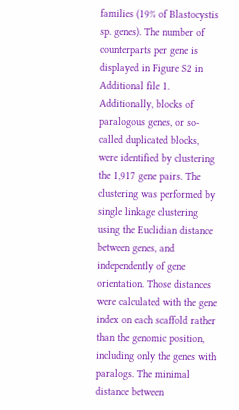families (19% of Blastocystis sp. genes). The number of counterparts per gene is displayed in Figure S2 in Additional file 1. Additionally, blocks of paralogous genes, or so-called duplicated blocks, were identified by clustering the 1,917 gene pairs. The clustering was performed by single linkage clustering using the Euclidian distance between genes, and independently of gene orientation. Those distances were calculated with the gene index on each scaffold rather than the genomic position, including only the genes with paralogs. The minimal distance between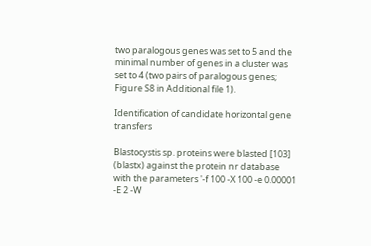two paralogous genes was set to 5 and the minimal number of genes in a cluster was set to 4 (two pairs of paralogous genes; Figure S8 in Additional file 1).

Identification of candidate horizontal gene transfers

Blastocystis sp. proteins were blasted [103] (blastx) against the protein nr database with the parameters '-f 100 -X 100 -e 0.00001 -E 2 -W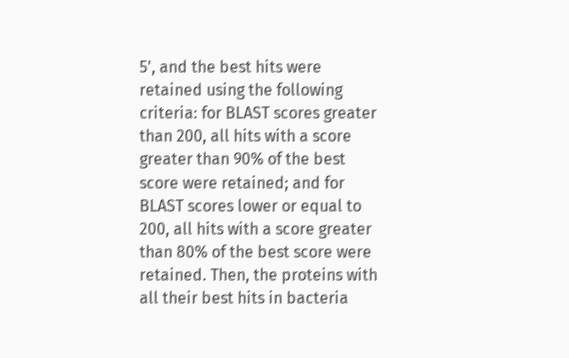5', and the best hits were retained using the following criteria: for BLAST scores greater than 200, all hits with a score greater than 90% of the best score were retained; and for BLAST scores lower or equal to 200, all hits with a score greater than 80% of the best score were retained. Then, the proteins with all their best hits in bacteria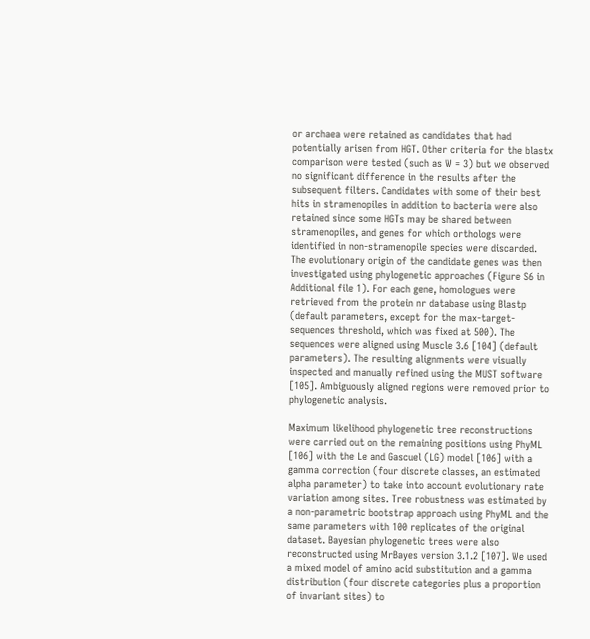or archaea were retained as candidates that had potentially arisen from HGT. Other criteria for the blastx comparison were tested (such as W = 3) but we observed no significant difference in the results after the subsequent filters. Candidates with some of their best hits in stramenopiles in addition to bacteria were also retained since some HGTs may be shared between stramenopiles, and genes for which orthologs were identified in non-stramenopile species were discarded. The evolutionary origin of the candidate genes was then investigated using phylogenetic approaches (Figure S6 in Additional file 1). For each gene, homologues were retrieved from the protein nr database using Blastp (default parameters, except for the max-target-sequences threshold, which was fixed at 500). The sequences were aligned using Muscle 3.6 [104] (default parameters). The resulting alignments were visually inspected and manually refined using the MUST software [105]. Ambiguously aligned regions were removed prior to phylogenetic analysis.

Maximum likelihood phylogenetic tree reconstructions were carried out on the remaining positions using PhyML [106] with the Le and Gascuel (LG) model [106] with a gamma correction (four discrete classes, an estimated alpha parameter) to take into account evolutionary rate variation among sites. Tree robustness was estimated by a non-parametric bootstrap approach using PhyML and the same parameters with 100 replicates of the original dataset. Bayesian phylogenetic trees were also reconstructed using MrBayes version 3.1.2 [107]. We used a mixed model of amino acid substitution and a gamma distribution (four discrete categories plus a proportion of invariant sites) to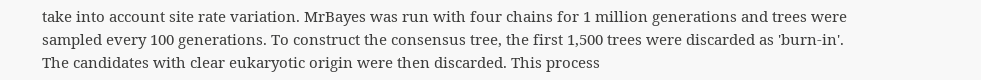take into account site rate variation. MrBayes was run with four chains for 1 million generations and trees were sampled every 100 generations. To construct the consensus tree, the first 1,500 trees were discarded as 'burn-in'. The candidates with clear eukaryotic origin were then discarded. This process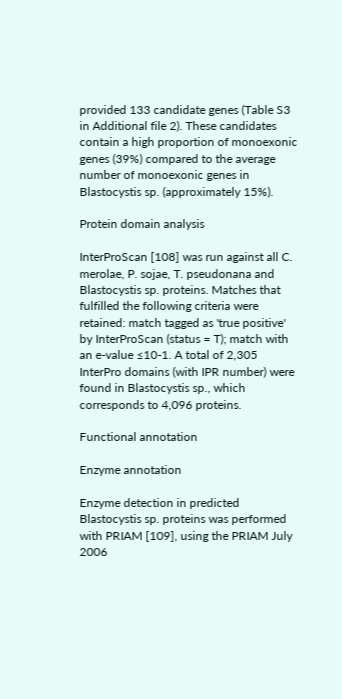provided 133 candidate genes (Table S3 in Additional file 2). These candidates contain a high proportion of monoexonic genes (39%) compared to the average number of monoexonic genes in Blastocystis sp. (approximately 15%).

Protein domain analysis

InterProScan [108] was run against all C. merolae, P. sojae, T. pseudonana and Blastocystis sp. proteins. Matches that fulfilled the following criteria were retained: match tagged as 'true positive' by InterProScan (status = T); match with an e-value ≤10-1. A total of 2,305 InterPro domains (with IPR number) were found in Blastocystis sp., which corresponds to 4,096 proteins.

Functional annotation

Enzyme annotation

Enzyme detection in predicted Blastocystis sp. proteins was performed with PRIAM [109], using the PRIAM July 2006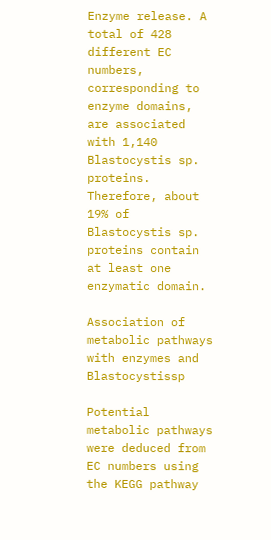Enzyme release. A total of 428 different EC numbers, corresponding to enzyme domains, are associated with 1,140 Blastocystis sp. proteins. Therefore, about 19% of Blastocystis sp. proteins contain at least one enzymatic domain.

Association of metabolic pathways with enzymes and Blastocystissp

Potential metabolic pathways were deduced from EC numbers using the KEGG pathway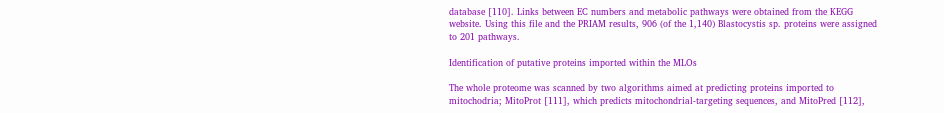database [110]. Links between EC numbers and metabolic pathways were obtained from the KEGG website. Using this file and the PRIAM results, 906 (of the 1,140) Blastocystis sp. proteins were assigned to 201 pathways.

Identification of putative proteins imported within the MLOs

The whole proteome was scanned by two algorithms aimed at predicting proteins imported to mitochodria; MitoProt [111], which predicts mitochondrial-targeting sequences, and MitoPred [112],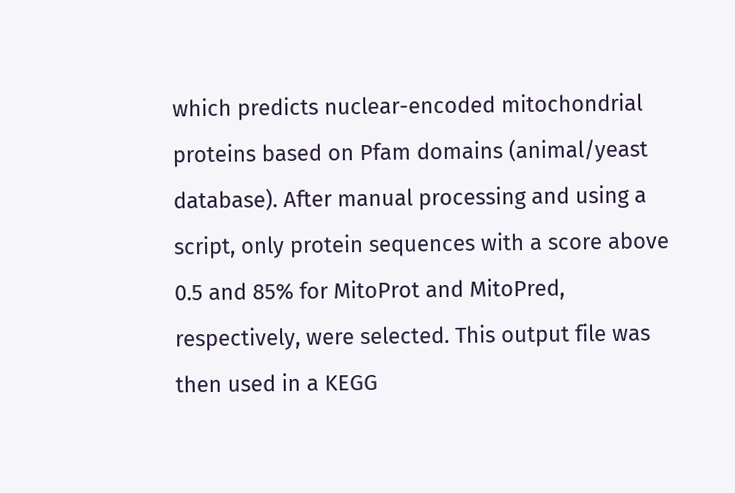which predicts nuclear-encoded mitochondrial proteins based on Pfam domains (animal/yeast database). After manual processing and using a script, only protein sequences with a score above 0.5 and 85% for MitoProt and MitoPred, respectively, were selected. This output file was then used in a KEGG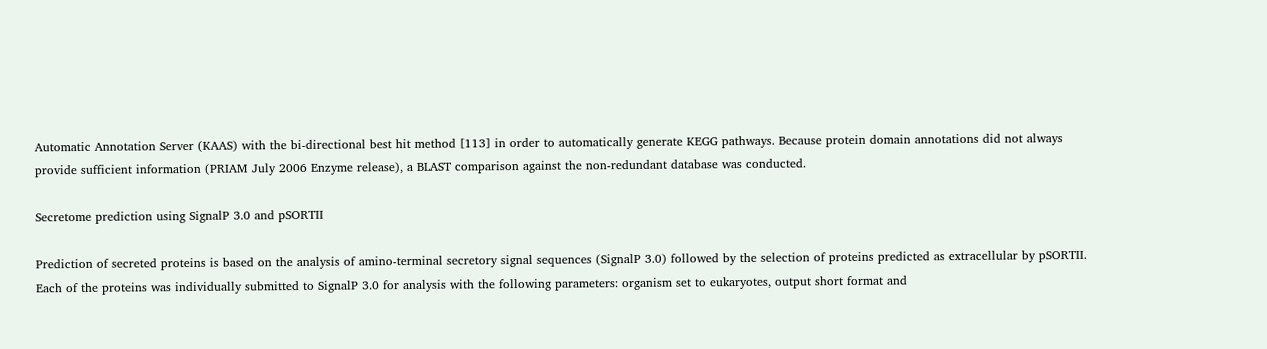Automatic Annotation Server (KAAS) with the bi-directional best hit method [113] in order to automatically generate KEGG pathways. Because protein domain annotations did not always provide sufficient information (PRIAM July 2006 Enzyme release), a BLAST comparison against the non-redundant database was conducted.

Secretome prediction using SignalP 3.0 and pSORTII

Prediction of secreted proteins is based on the analysis of amino-terminal secretory signal sequences (SignalP 3.0) followed by the selection of proteins predicted as extracellular by pSORTII. Each of the proteins was individually submitted to SignalP 3.0 for analysis with the following parameters: organism set to eukaryotes, output short format and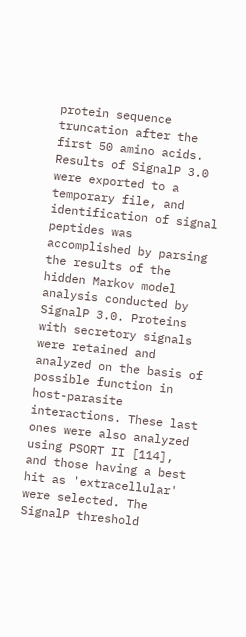protein sequence truncation after the first 50 amino acids. Results of SignalP 3.0 were exported to a temporary file, and identification of signal peptides was accomplished by parsing the results of the hidden Markov model analysis conducted by SignalP 3.0. Proteins with secretory signals were retained and analyzed on the basis of possible function in host-parasite interactions. These last ones were also analyzed using PSORT II [114], and those having a best hit as 'extracellular' were selected. The SignalP threshold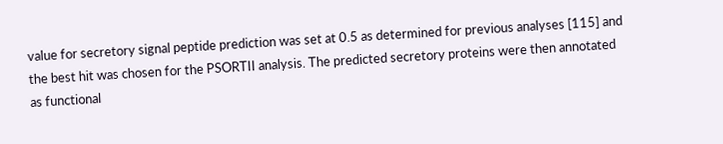value for secretory signal peptide prediction was set at 0.5 as determined for previous analyses [115] and the best hit was chosen for the PSORTII analysis. The predicted secretory proteins were then annotated as functional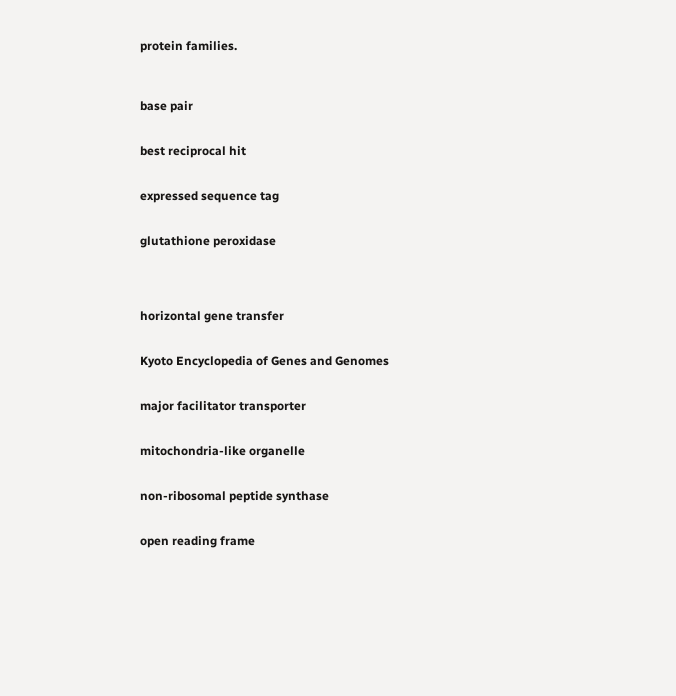protein families.



base pair


best reciprocal hit


expressed sequence tag


glutathione peroxidase




horizontal gene transfer


Kyoto Encyclopedia of Genes and Genomes


major facilitator transporter


mitochondria-like organelle


non-ribosomal peptide synthase


open reading frame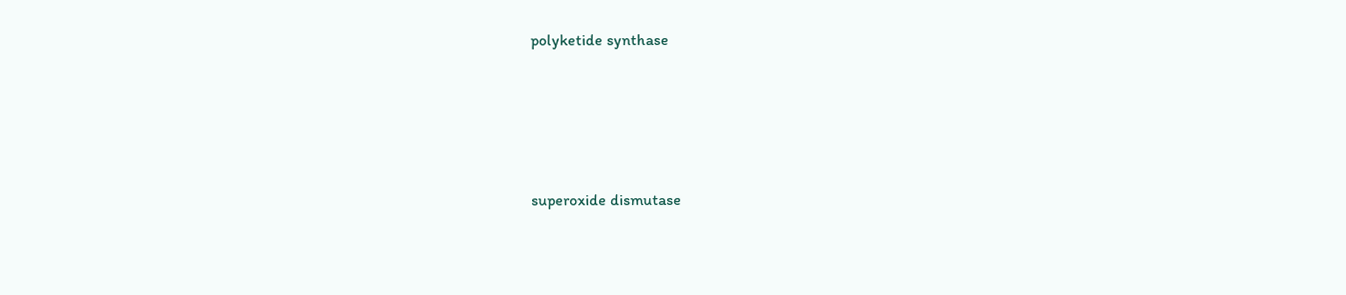polyketide synthase




superoxide dismutase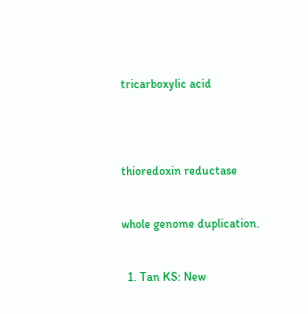tricarboxylic acid




thioredoxin reductase


whole genome duplication.


  1. Tan KS: New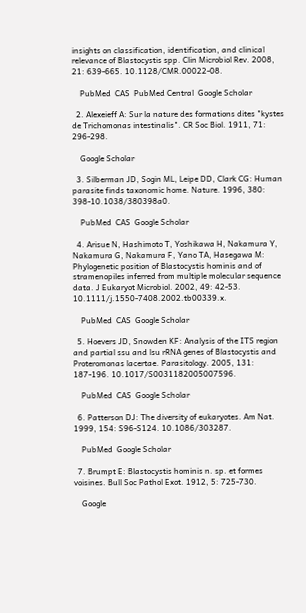insights on classification, identification, and clinical relevance of Blastocystis spp. Clin Microbiol Rev. 2008, 21: 639-665. 10.1128/CMR.00022-08.

    PubMed  CAS  PubMed Central  Google Scholar

  2. Alexeieff A: Sur la nature des formations dites "kystes de Trichomonas intestinalis". CR Soc Biol. 1911, 71: 296-298.

    Google Scholar

  3. Silberman JD, Sogin ML, Leipe DD, Clark CG: Human parasite finds taxonomic home. Nature. 1996, 380: 398-10.1038/380398a0.

    PubMed  CAS  Google Scholar

  4. Arisue N, Hashimoto T, Yoshikawa H, Nakamura Y, Nakamura G, Nakamura F, Yano TA, Hasegawa M: Phylogenetic position of Blastocystis hominis and of stramenopiles inferred from multiple molecular sequence data. J Eukaryot Microbiol. 2002, 49: 42-53. 10.1111/j.1550-7408.2002.tb00339.x.

    PubMed  CAS  Google Scholar

  5. Hoevers JD, Snowden KF: Analysis of the ITS region and partial ssu and lsu rRNA genes of Blastocystis and Proteromonas lacertae. Parasitology. 2005, 131: 187-196. 10.1017/S0031182005007596.

    PubMed  CAS  Google Scholar

  6. Patterson DJ: The diversity of eukaryotes. Am Nat. 1999, 154: S96-S124. 10.1086/303287.

    PubMed  Google Scholar

  7. Brumpt E: Blastocystis hominis n. sp. et formes voisines. Bull Soc Pathol Exot. 1912, 5: 725-730.

    Google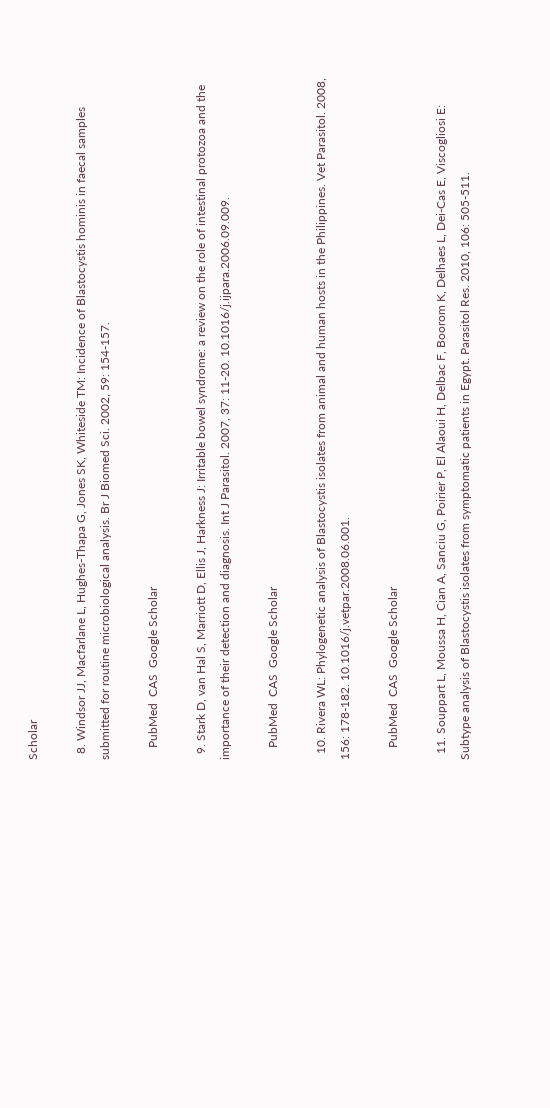Scholar

  8. Windsor JJ, Macfarlane L, Hughes-Thapa G, Jones SK, Whiteside TM: Incidence of Blastocystis hominis in faecal samples submitted for routine microbiological analysis. Br J Biomed Sci. 2002, 59: 154-157.

    PubMed  CAS  Google Scholar

  9. Stark D, van Hal S, Marriott D, Ellis J, Harkness J: Irritable bowel syndrome: a review on the role of intestinal protozoa and the importance of their detection and diagnosis. Int J Parasitol. 2007, 37: 11-20. 10.1016/j.ijpara.2006.09.009.

    PubMed  CAS  Google Scholar

  10. Rivera WL: Phylogenetic analysis of Blastocystis isolates from animal and human hosts in the Philippines. Vet Parasitol. 2008, 156: 178-182. 10.1016/j.vetpar.2008.06.001.

    PubMed  CAS  Google Scholar

  11. Souppart L, Moussa H, Cian A, Sanciu G, Poirier P, El Alaoui H, Delbac F, Boorom K, Delhaes L, Dei-Cas E, Viscogliosi E: Subtype analysis of Blastocystis isolates from symptomatic patients in Egypt. Parasitol Res. 2010, 106: 505-511.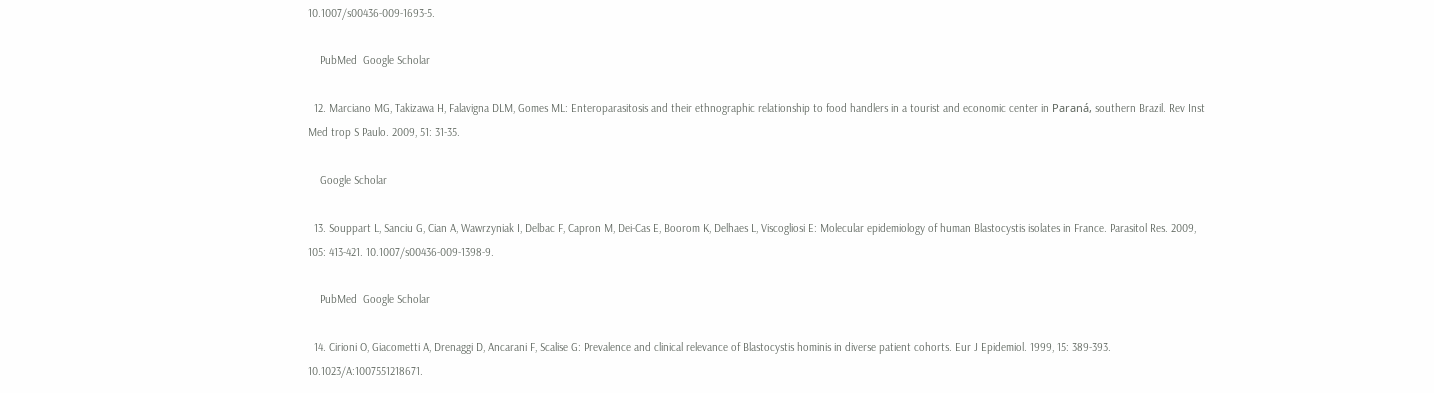10.1007/s00436-009-1693-5.

    PubMed  Google Scholar

  12. Marciano MG, Takizawa H, Falavigna DLM, Gomes ML: Enteroparasitosis and their ethnographic relationship to food handlers in a tourist and economic center in Paraná, southern Brazil. Rev Inst Med trop S Paulo. 2009, 51: 31-35.

    Google Scholar

  13. Souppart L, Sanciu G, Cian A, Wawrzyniak I, Delbac F, Capron M, Dei-Cas E, Boorom K, Delhaes L, Viscogliosi E: Molecular epidemiology of human Blastocystis isolates in France. Parasitol Res. 2009, 105: 413-421. 10.1007/s00436-009-1398-9.

    PubMed  Google Scholar

  14. Cirioni O, Giacometti A, Drenaggi D, Ancarani F, Scalise G: Prevalence and clinical relevance of Blastocystis hominis in diverse patient cohorts. Eur J Epidemiol. 1999, 15: 389-393. 10.1023/A:1007551218671.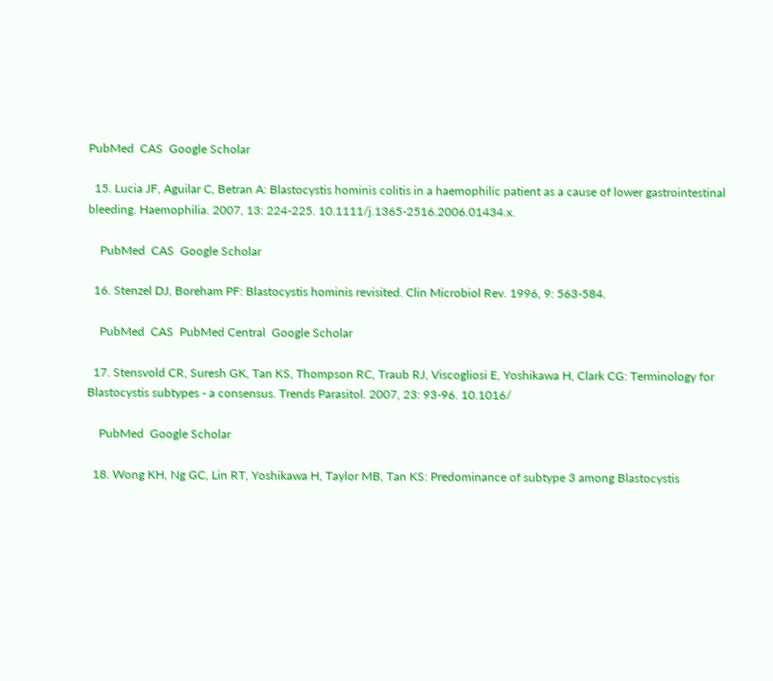PubMed  CAS  Google Scholar

  15. Lucia JF, Aguilar C, Betran A: Blastocystis hominis colitis in a haemophilic patient as a cause of lower gastrointestinal bleeding. Haemophilia. 2007, 13: 224-225. 10.1111/j.1365-2516.2006.01434.x.

    PubMed  CAS  Google Scholar

  16. Stenzel DJ, Boreham PF: Blastocystis hominis revisited. Clin Microbiol Rev. 1996, 9: 563-584.

    PubMed  CAS  PubMed Central  Google Scholar

  17. Stensvold CR, Suresh GK, Tan KS, Thompson RC, Traub RJ, Viscogliosi E, Yoshikawa H, Clark CG: Terminology for Blastocystis subtypes - a consensus. Trends Parasitol. 2007, 23: 93-96. 10.1016/

    PubMed  Google Scholar

  18. Wong KH, Ng GC, Lin RT, Yoshikawa H, Taylor MB, Tan KS: Predominance of subtype 3 among Blastocystis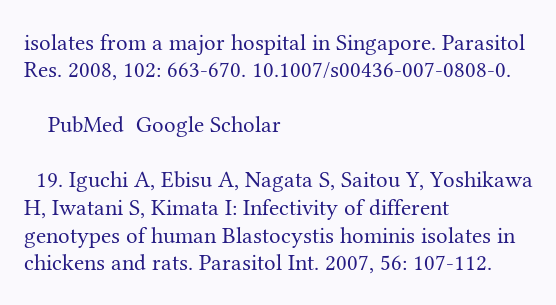isolates from a major hospital in Singapore. Parasitol Res. 2008, 102: 663-670. 10.1007/s00436-007-0808-0.

    PubMed  Google Scholar

  19. Iguchi A, Ebisu A, Nagata S, Saitou Y, Yoshikawa H, Iwatani S, Kimata I: Infectivity of different genotypes of human Blastocystis hominis isolates in chickens and rats. Parasitol Int. 2007, 56: 107-112.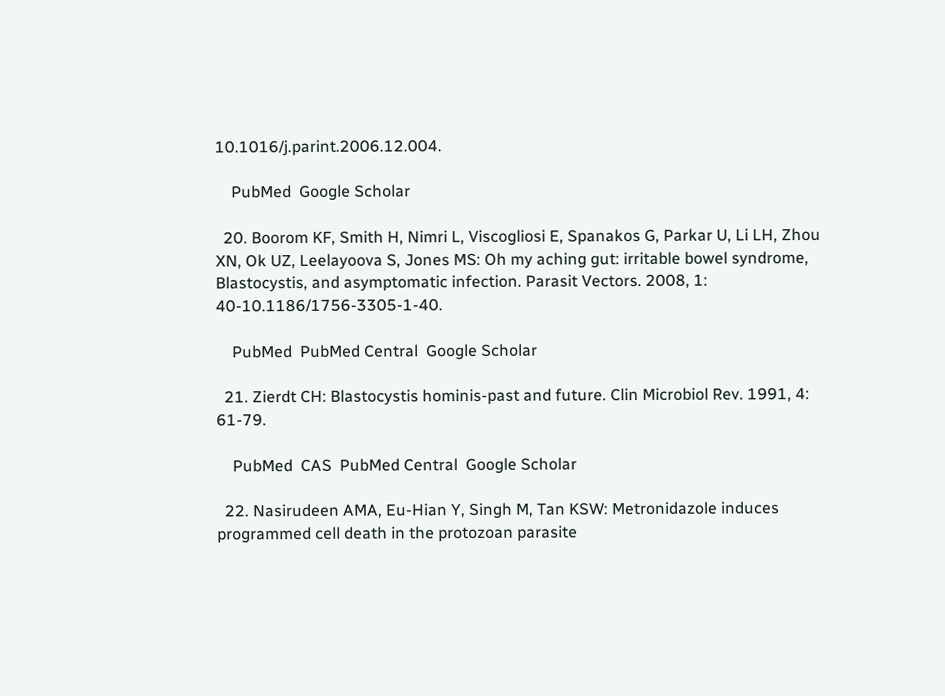10.1016/j.parint.2006.12.004.

    PubMed  Google Scholar

  20. Boorom KF, Smith H, Nimri L, Viscogliosi E, Spanakos G, Parkar U, Li LH, Zhou XN, Ok UZ, Leelayoova S, Jones MS: Oh my aching gut: irritable bowel syndrome, Blastocystis, and asymptomatic infection. Parasit Vectors. 2008, 1: 40-10.1186/1756-3305-1-40.

    PubMed  PubMed Central  Google Scholar

  21. Zierdt CH: Blastocystis hominis-past and future. Clin Microbiol Rev. 1991, 4: 61-79.

    PubMed  CAS  PubMed Central  Google Scholar

  22. Nasirudeen AMA, Eu-Hian Y, Singh M, Tan KSW: Metronidazole induces programmed cell death in the protozoan parasite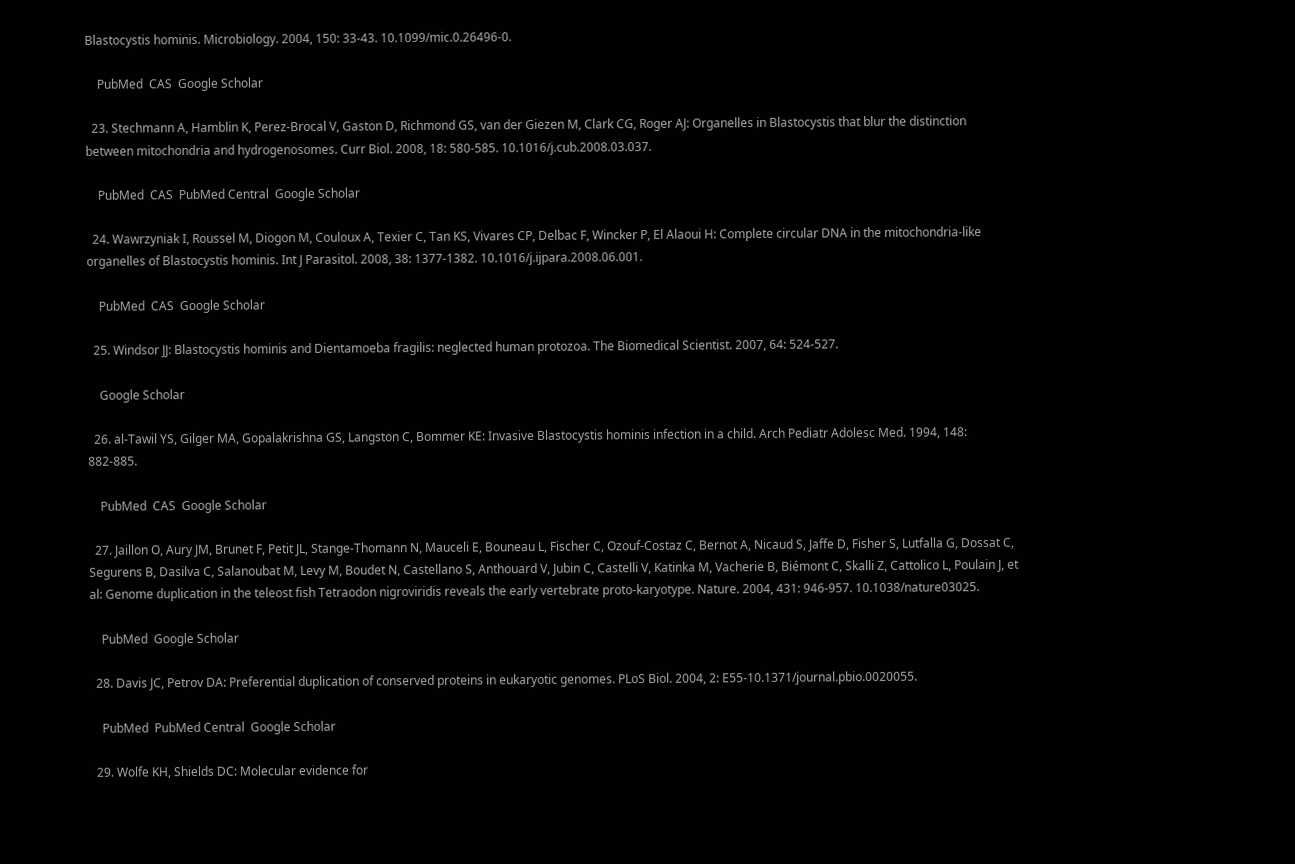Blastocystis hominis. Microbiology. 2004, 150: 33-43. 10.1099/mic.0.26496-0.

    PubMed  CAS  Google Scholar

  23. Stechmann A, Hamblin K, Perez-Brocal V, Gaston D, Richmond GS, van der Giezen M, Clark CG, Roger AJ: Organelles in Blastocystis that blur the distinction between mitochondria and hydrogenosomes. Curr Biol. 2008, 18: 580-585. 10.1016/j.cub.2008.03.037.

    PubMed  CAS  PubMed Central  Google Scholar

  24. Wawrzyniak I, Roussel M, Diogon M, Couloux A, Texier C, Tan KS, Vivares CP, Delbac F, Wincker P, El Alaoui H: Complete circular DNA in the mitochondria-like organelles of Blastocystis hominis. Int J Parasitol. 2008, 38: 1377-1382. 10.1016/j.ijpara.2008.06.001.

    PubMed  CAS  Google Scholar

  25. Windsor JJ: Blastocystis hominis and Dientamoeba fragilis: neglected human protozoa. The Biomedical Scientist. 2007, 64: 524-527.

    Google Scholar

  26. al-Tawil YS, Gilger MA, Gopalakrishna GS, Langston C, Bommer KE: Invasive Blastocystis hominis infection in a child. Arch Pediatr Adolesc Med. 1994, 148: 882-885.

    PubMed  CAS  Google Scholar

  27. Jaillon O, Aury JM, Brunet F, Petit JL, Stange-Thomann N, Mauceli E, Bouneau L, Fischer C, Ozouf-Costaz C, Bernot A, Nicaud S, Jaffe D, Fisher S, Lutfalla G, Dossat C, Segurens B, Dasilva C, Salanoubat M, Levy M, Boudet N, Castellano S, Anthouard V, Jubin C, Castelli V, Katinka M, Vacherie B, Biémont C, Skalli Z, Cattolico L, Poulain J, et al: Genome duplication in the teleost fish Tetraodon nigroviridis reveals the early vertebrate proto-karyotype. Nature. 2004, 431: 946-957. 10.1038/nature03025.

    PubMed  Google Scholar

  28. Davis JC, Petrov DA: Preferential duplication of conserved proteins in eukaryotic genomes. PLoS Biol. 2004, 2: E55-10.1371/journal.pbio.0020055.

    PubMed  PubMed Central  Google Scholar

  29. Wolfe KH, Shields DC: Molecular evidence for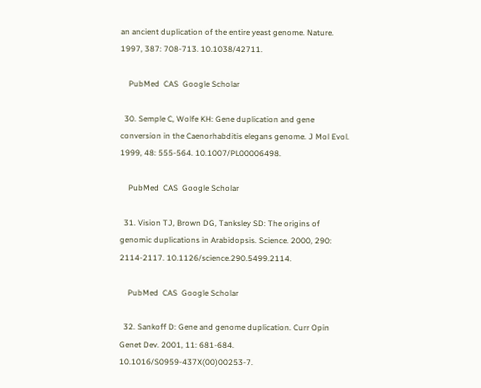an ancient duplication of the entire yeast genome. Nature. 1997, 387: 708-713. 10.1038/42711.

    PubMed  CAS  Google Scholar

  30. Semple C, Wolfe KH: Gene duplication and gene conversion in the Caenorhabditis elegans genome. J Mol Evol. 1999, 48: 555-564. 10.1007/PL00006498.

    PubMed  CAS  Google Scholar

  31. Vision TJ, Brown DG, Tanksley SD: The origins of genomic duplications in Arabidopsis. Science. 2000, 290: 2114-2117. 10.1126/science.290.5499.2114.

    PubMed  CAS  Google Scholar

  32. Sankoff D: Gene and genome duplication. Curr Opin Genet Dev. 2001, 11: 681-684. 10.1016/S0959-437X(00)00253-7.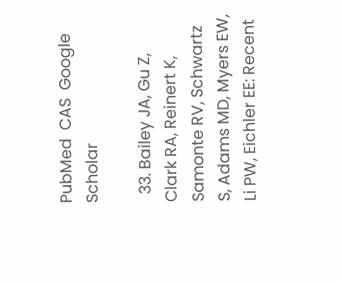PubMed  CAS  Google Scholar

  33. Bailey JA, Gu Z, Clark RA, Reinert K, Samonte RV, Schwartz S, Adams MD, Myers EW, Li PW, Eichler EE: Recent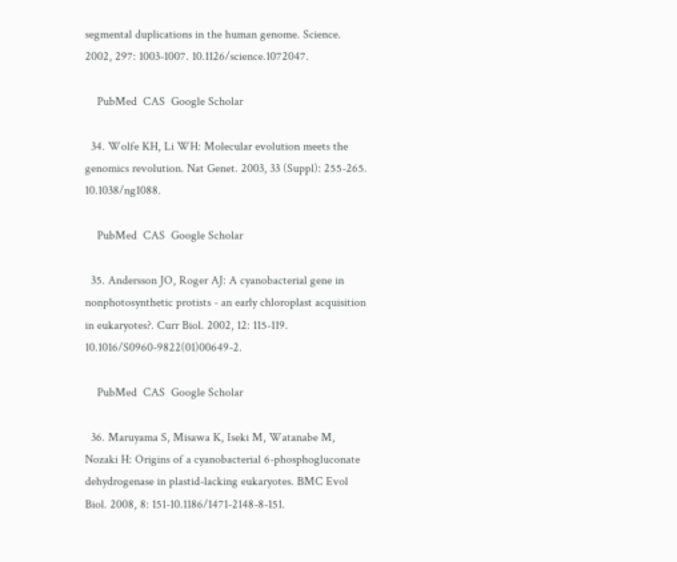segmental duplications in the human genome. Science. 2002, 297: 1003-1007. 10.1126/science.1072047.

    PubMed  CAS  Google Scholar

  34. Wolfe KH, Li WH: Molecular evolution meets the genomics revolution. Nat Genet. 2003, 33 (Suppl): 255-265. 10.1038/ng1088.

    PubMed  CAS  Google Scholar

  35. Andersson JO, Roger AJ: A cyanobacterial gene in nonphotosynthetic protists - an early chloroplast acquisition in eukaryotes?. Curr Biol. 2002, 12: 115-119. 10.1016/S0960-9822(01)00649-2.

    PubMed  CAS  Google Scholar

  36. Maruyama S, Misawa K, Iseki M, Watanabe M, Nozaki H: Origins of a cyanobacterial 6-phosphogluconate dehydrogenase in plastid-lacking eukaryotes. BMC Evol Biol. 2008, 8: 151-10.1186/1471-2148-8-151.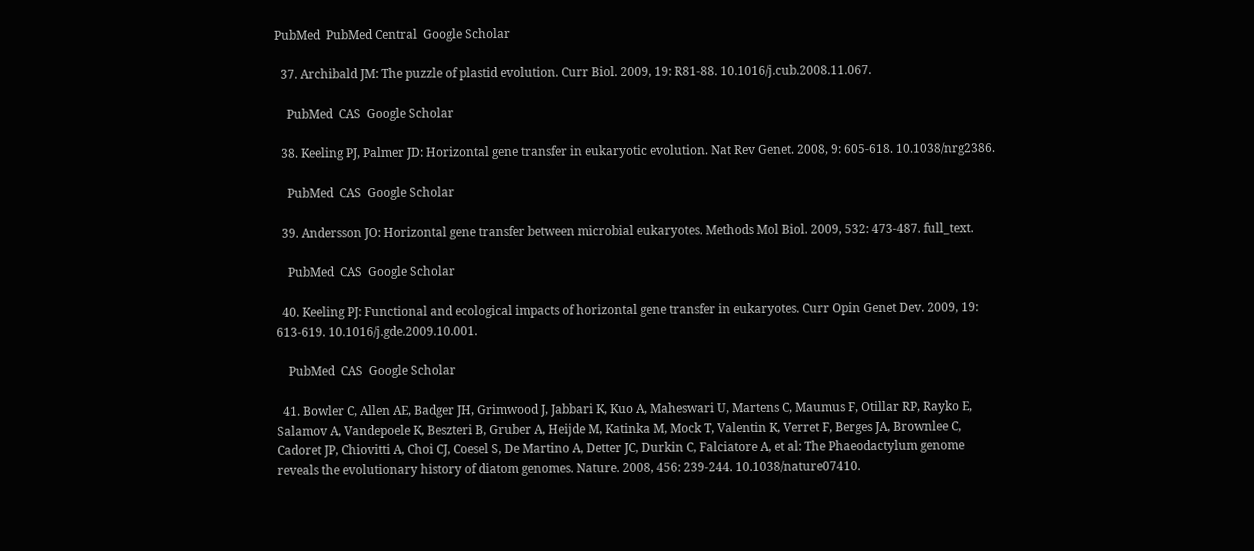PubMed  PubMed Central  Google Scholar

  37. Archibald JM: The puzzle of plastid evolution. Curr Biol. 2009, 19: R81-88. 10.1016/j.cub.2008.11.067.

    PubMed  CAS  Google Scholar

  38. Keeling PJ, Palmer JD: Horizontal gene transfer in eukaryotic evolution. Nat Rev Genet. 2008, 9: 605-618. 10.1038/nrg2386.

    PubMed  CAS  Google Scholar

  39. Andersson JO: Horizontal gene transfer between microbial eukaryotes. Methods Mol Biol. 2009, 532: 473-487. full_text.

    PubMed  CAS  Google Scholar

  40. Keeling PJ: Functional and ecological impacts of horizontal gene transfer in eukaryotes. Curr Opin Genet Dev. 2009, 19: 613-619. 10.1016/j.gde.2009.10.001.

    PubMed  CAS  Google Scholar

  41. Bowler C, Allen AE, Badger JH, Grimwood J, Jabbari K, Kuo A, Maheswari U, Martens C, Maumus F, Otillar RP, Rayko E, Salamov A, Vandepoele K, Beszteri B, Gruber A, Heijde M, Katinka M, Mock T, Valentin K, Verret F, Berges JA, Brownlee C, Cadoret JP, Chiovitti A, Choi CJ, Coesel S, De Martino A, Detter JC, Durkin C, Falciatore A, et al: The Phaeodactylum genome reveals the evolutionary history of diatom genomes. Nature. 2008, 456: 239-244. 10.1038/nature07410.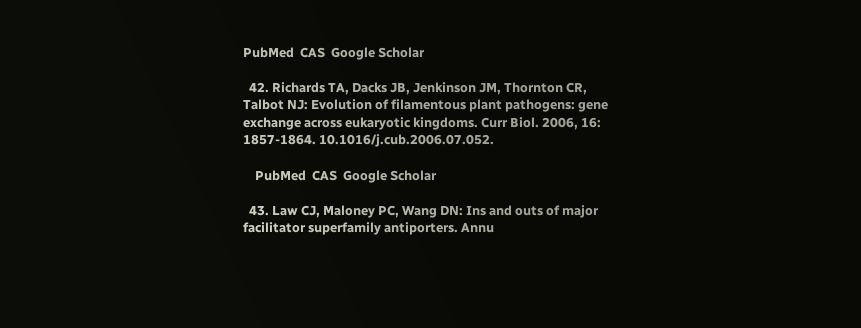PubMed  CAS  Google Scholar

  42. Richards TA, Dacks JB, Jenkinson JM, Thornton CR, Talbot NJ: Evolution of filamentous plant pathogens: gene exchange across eukaryotic kingdoms. Curr Biol. 2006, 16: 1857-1864. 10.1016/j.cub.2006.07.052.

    PubMed  CAS  Google Scholar

  43. Law CJ, Maloney PC, Wang DN: Ins and outs of major facilitator superfamily antiporters. Annu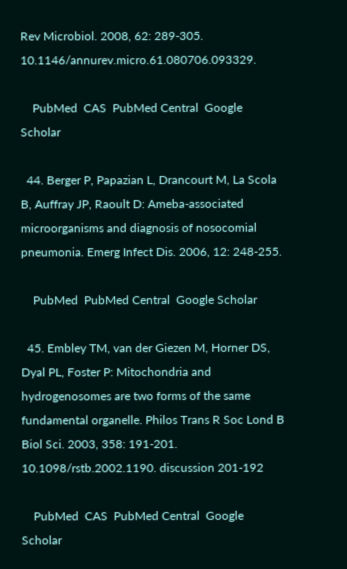Rev Microbiol. 2008, 62: 289-305. 10.1146/annurev.micro.61.080706.093329.

    PubMed  CAS  PubMed Central  Google Scholar

  44. Berger P, Papazian L, Drancourt M, La Scola B, Auffray JP, Raoult D: Ameba-associated microorganisms and diagnosis of nosocomial pneumonia. Emerg Infect Dis. 2006, 12: 248-255.

    PubMed  PubMed Central  Google Scholar

  45. Embley TM, van der Giezen M, Horner DS, Dyal PL, Foster P: Mitochondria and hydrogenosomes are two forms of the same fundamental organelle. Philos Trans R Soc Lond B Biol Sci. 2003, 358: 191-201. 10.1098/rstb.2002.1190. discussion 201-192

    PubMed  CAS  PubMed Central  Google Scholar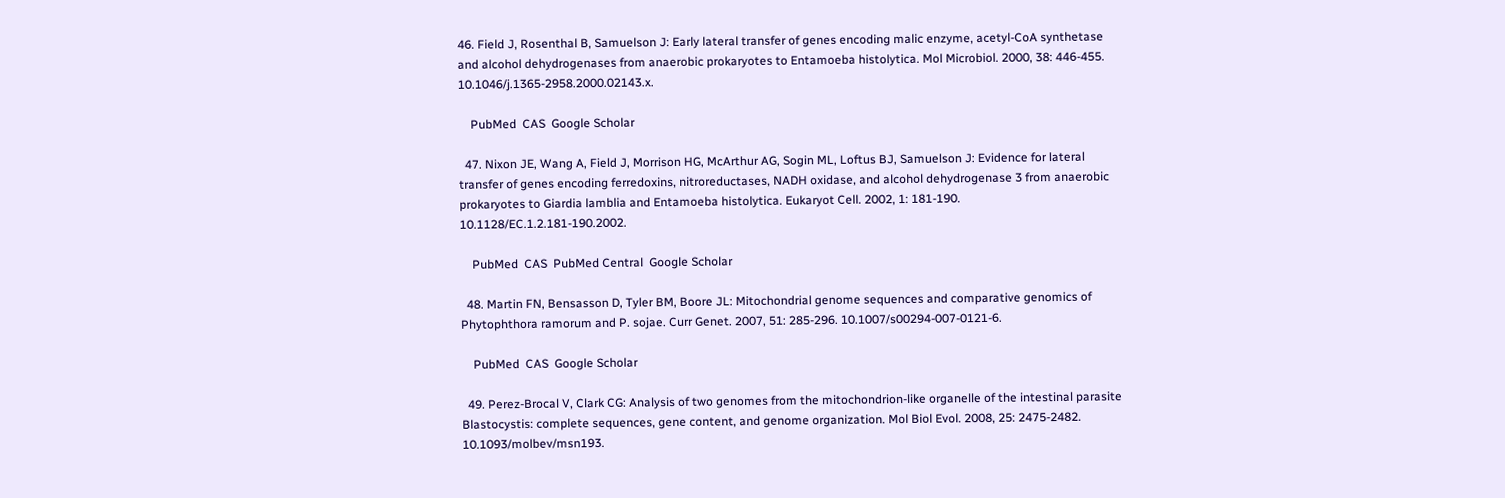46. Field J, Rosenthal B, Samuelson J: Early lateral transfer of genes encoding malic enzyme, acetyl-CoA synthetase and alcohol dehydrogenases from anaerobic prokaryotes to Entamoeba histolytica. Mol Microbiol. 2000, 38: 446-455. 10.1046/j.1365-2958.2000.02143.x.

    PubMed  CAS  Google Scholar

  47. Nixon JE, Wang A, Field J, Morrison HG, McArthur AG, Sogin ML, Loftus BJ, Samuelson J: Evidence for lateral transfer of genes encoding ferredoxins, nitroreductases, NADH oxidase, and alcohol dehydrogenase 3 from anaerobic prokaryotes to Giardia lamblia and Entamoeba histolytica. Eukaryot Cell. 2002, 1: 181-190. 10.1128/EC.1.2.181-190.2002.

    PubMed  CAS  PubMed Central  Google Scholar

  48. Martin FN, Bensasson D, Tyler BM, Boore JL: Mitochondrial genome sequences and comparative genomics of Phytophthora ramorum and P. sojae. Curr Genet. 2007, 51: 285-296. 10.1007/s00294-007-0121-6.

    PubMed  CAS  Google Scholar

  49. Perez-Brocal V, Clark CG: Analysis of two genomes from the mitochondrion-like organelle of the intestinal parasite Blastocystis: complete sequences, gene content, and genome organization. Mol Biol Evol. 2008, 25: 2475-2482. 10.1093/molbev/msn193.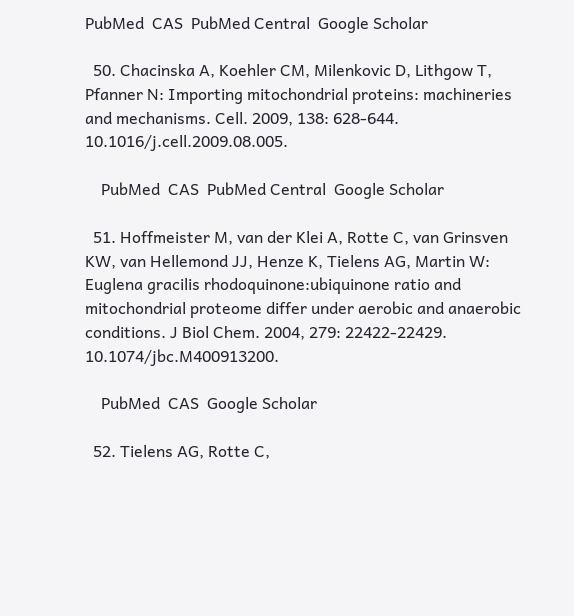PubMed  CAS  PubMed Central  Google Scholar

  50. Chacinska A, Koehler CM, Milenkovic D, Lithgow T, Pfanner N: Importing mitochondrial proteins: machineries and mechanisms. Cell. 2009, 138: 628-644. 10.1016/j.cell.2009.08.005.

    PubMed  CAS  PubMed Central  Google Scholar

  51. Hoffmeister M, van der Klei A, Rotte C, van Grinsven KW, van Hellemond JJ, Henze K, Tielens AG, Martin W: Euglena gracilis rhodoquinone:ubiquinone ratio and mitochondrial proteome differ under aerobic and anaerobic conditions. J Biol Chem. 2004, 279: 22422-22429. 10.1074/jbc.M400913200.

    PubMed  CAS  Google Scholar

  52. Tielens AG, Rotte C,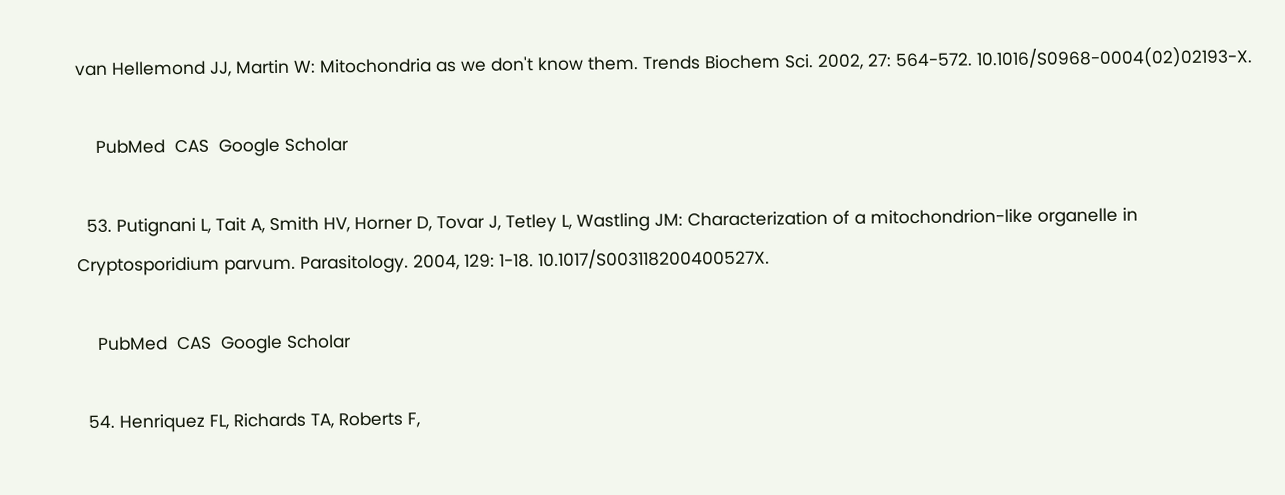van Hellemond JJ, Martin W: Mitochondria as we don't know them. Trends Biochem Sci. 2002, 27: 564-572. 10.1016/S0968-0004(02)02193-X.

    PubMed  CAS  Google Scholar

  53. Putignani L, Tait A, Smith HV, Horner D, Tovar J, Tetley L, Wastling JM: Characterization of a mitochondrion-like organelle in Cryptosporidium parvum. Parasitology. 2004, 129: 1-18. 10.1017/S003118200400527X.

    PubMed  CAS  Google Scholar

  54. Henriquez FL, Richards TA, Roberts F,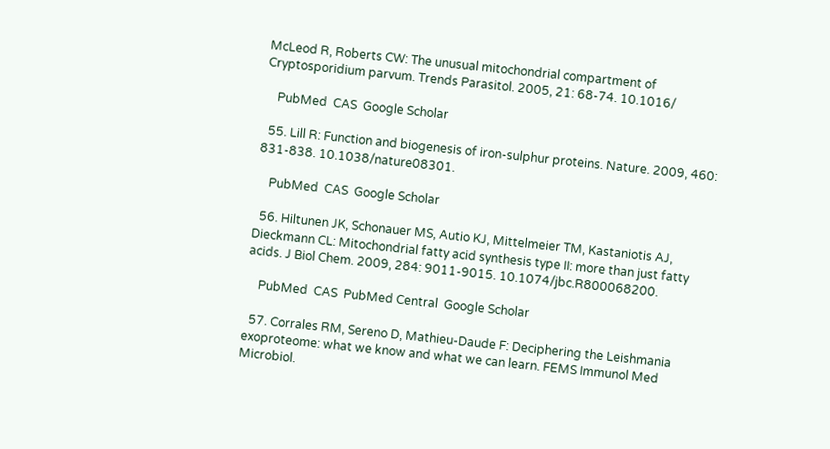McLeod R, Roberts CW: The unusual mitochondrial compartment of Cryptosporidium parvum. Trends Parasitol. 2005, 21: 68-74. 10.1016/

    PubMed  CAS  Google Scholar

  55. Lill R: Function and biogenesis of iron-sulphur proteins. Nature. 2009, 460: 831-838. 10.1038/nature08301.

    PubMed  CAS  Google Scholar

  56. Hiltunen JK, Schonauer MS, Autio KJ, Mittelmeier TM, Kastaniotis AJ, Dieckmann CL: Mitochondrial fatty acid synthesis type II: more than just fatty acids. J Biol Chem. 2009, 284: 9011-9015. 10.1074/jbc.R800068200.

    PubMed  CAS  PubMed Central  Google Scholar

  57. Corrales RM, Sereno D, Mathieu-Daude F: Deciphering the Leishmania exoproteome: what we know and what we can learn. FEMS Immunol Med Microbiol.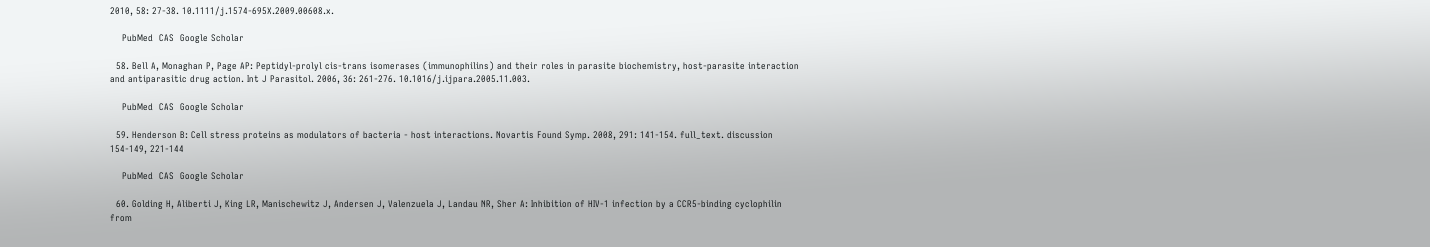2010, 58: 27-38. 10.1111/j.1574-695X.2009.00608.x.

    PubMed  CAS  Google Scholar

  58. Bell A, Monaghan P, Page AP: Peptidyl-prolyl cis-trans isomerases (immunophilins) and their roles in parasite biochemistry, host-parasite interaction and antiparasitic drug action. Int J Parasitol. 2006, 36: 261-276. 10.1016/j.ijpara.2005.11.003.

    PubMed  CAS  Google Scholar

  59. Henderson B: Cell stress proteins as modulators of bacteria - host interactions. Novartis Found Symp. 2008, 291: 141-154. full_text. discussion 154-149, 221-144

    PubMed  CAS  Google Scholar

  60. Golding H, Aliberti J, King LR, Manischewitz J, Andersen J, Valenzuela J, Landau NR, Sher A: Inhibition of HIV-1 infection by a CCR5-binding cyclophilin from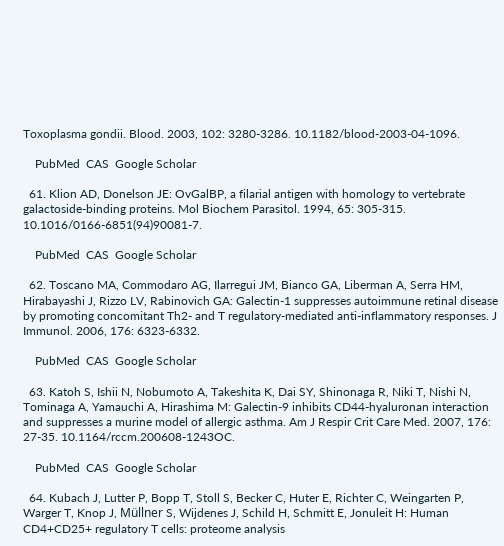Toxoplasma gondii. Blood. 2003, 102: 3280-3286. 10.1182/blood-2003-04-1096.

    PubMed  CAS  Google Scholar

  61. Klion AD, Donelson JE: OvGalBP, a filarial antigen with homology to vertebrate galactoside-binding proteins. Mol Biochem Parasitol. 1994, 65: 305-315. 10.1016/0166-6851(94)90081-7.

    PubMed  CAS  Google Scholar

  62. Toscano MA, Commodaro AG, Ilarregui JM, Bianco GA, Liberman A, Serra HM, Hirabayashi J, Rizzo LV, Rabinovich GA: Galectin-1 suppresses autoimmune retinal disease by promoting concomitant Th2- and T regulatory-mediated anti-inflammatory responses. J Immunol. 2006, 176: 6323-6332.

    PubMed  CAS  Google Scholar

  63. Katoh S, Ishii N, Nobumoto A, Takeshita K, Dai SY, Shinonaga R, Niki T, Nishi N, Tominaga A, Yamauchi A, Hirashima M: Galectin-9 inhibits CD44-hyaluronan interaction and suppresses a murine model of allergic asthma. Am J Respir Crit Care Med. 2007, 176: 27-35. 10.1164/rccm.200608-1243OC.

    PubMed  CAS  Google Scholar

  64. Kubach J, Lutter P, Bopp T, Stoll S, Becker C, Huter E, Richter C, Weingarten P, Warger T, Knop J, Müllner S, Wijdenes J, Schild H, Schmitt E, Jonuleit H: Human CD4+CD25+ regulatory T cells: proteome analysis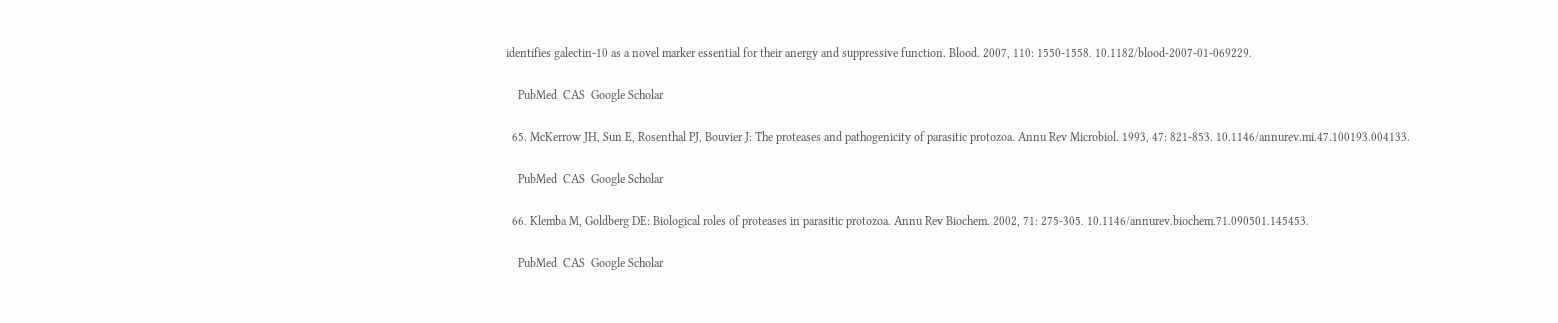identifies galectin-10 as a novel marker essential for their anergy and suppressive function. Blood. 2007, 110: 1550-1558. 10.1182/blood-2007-01-069229.

    PubMed  CAS  Google Scholar

  65. McKerrow JH, Sun E, Rosenthal PJ, Bouvier J: The proteases and pathogenicity of parasitic protozoa. Annu Rev Microbiol. 1993, 47: 821-853. 10.1146/annurev.mi.47.100193.004133.

    PubMed  CAS  Google Scholar

  66. Klemba M, Goldberg DE: Biological roles of proteases in parasitic protozoa. Annu Rev Biochem. 2002, 71: 275-305. 10.1146/annurev.biochem.71.090501.145453.

    PubMed  CAS  Google Scholar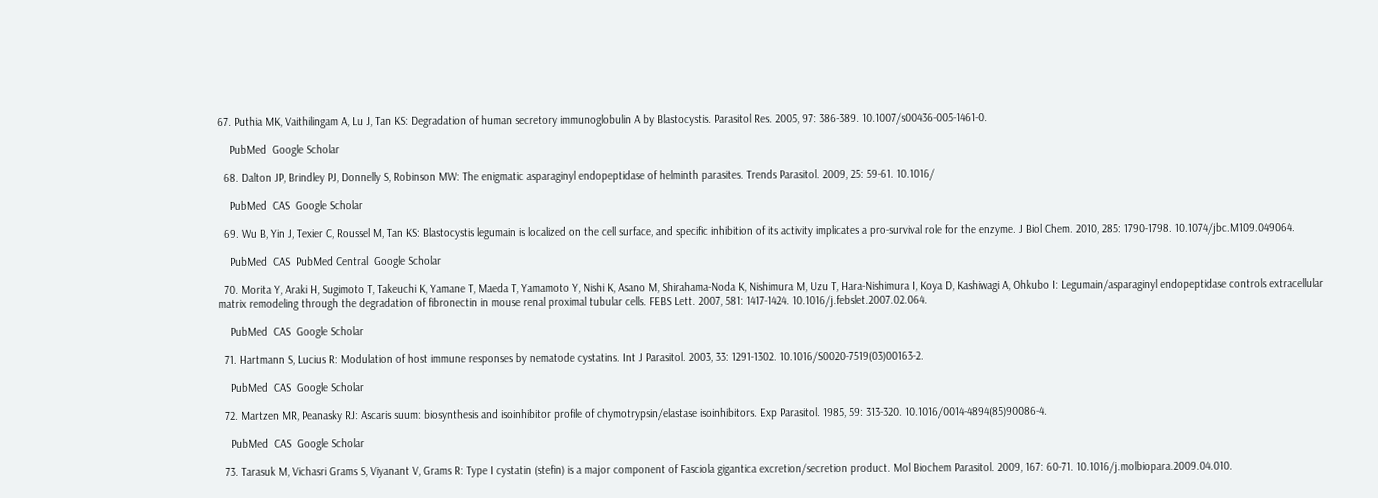67. Puthia MK, Vaithilingam A, Lu J, Tan KS: Degradation of human secretory immunoglobulin A by Blastocystis. Parasitol Res. 2005, 97: 386-389. 10.1007/s00436-005-1461-0.

    PubMed  Google Scholar

  68. Dalton JP, Brindley PJ, Donnelly S, Robinson MW: The enigmatic asparaginyl endopeptidase of helminth parasites. Trends Parasitol. 2009, 25: 59-61. 10.1016/

    PubMed  CAS  Google Scholar

  69. Wu B, Yin J, Texier C, Roussel M, Tan KS: Blastocystis legumain is localized on the cell surface, and specific inhibition of its activity implicates a pro-survival role for the enzyme. J Biol Chem. 2010, 285: 1790-1798. 10.1074/jbc.M109.049064.

    PubMed  CAS  PubMed Central  Google Scholar

  70. Morita Y, Araki H, Sugimoto T, Takeuchi K, Yamane T, Maeda T, Yamamoto Y, Nishi K, Asano M, Shirahama-Noda K, Nishimura M, Uzu T, Hara-Nishimura I, Koya D, Kashiwagi A, Ohkubo I: Legumain/asparaginyl endopeptidase controls extracellular matrix remodeling through the degradation of fibronectin in mouse renal proximal tubular cells. FEBS Lett. 2007, 581: 1417-1424. 10.1016/j.febslet.2007.02.064.

    PubMed  CAS  Google Scholar

  71. Hartmann S, Lucius R: Modulation of host immune responses by nematode cystatins. Int J Parasitol. 2003, 33: 1291-1302. 10.1016/S0020-7519(03)00163-2.

    PubMed  CAS  Google Scholar

  72. Martzen MR, Peanasky RJ: Ascaris suum: biosynthesis and isoinhibitor profile of chymotrypsin/elastase isoinhibitors. Exp Parasitol. 1985, 59: 313-320. 10.1016/0014-4894(85)90086-4.

    PubMed  CAS  Google Scholar

  73. Tarasuk M, Vichasri Grams S, Viyanant V, Grams R: Type I cystatin (stefin) is a major component of Fasciola gigantica excretion/secretion product. Mol Biochem Parasitol. 2009, 167: 60-71. 10.1016/j.molbiopara.2009.04.010.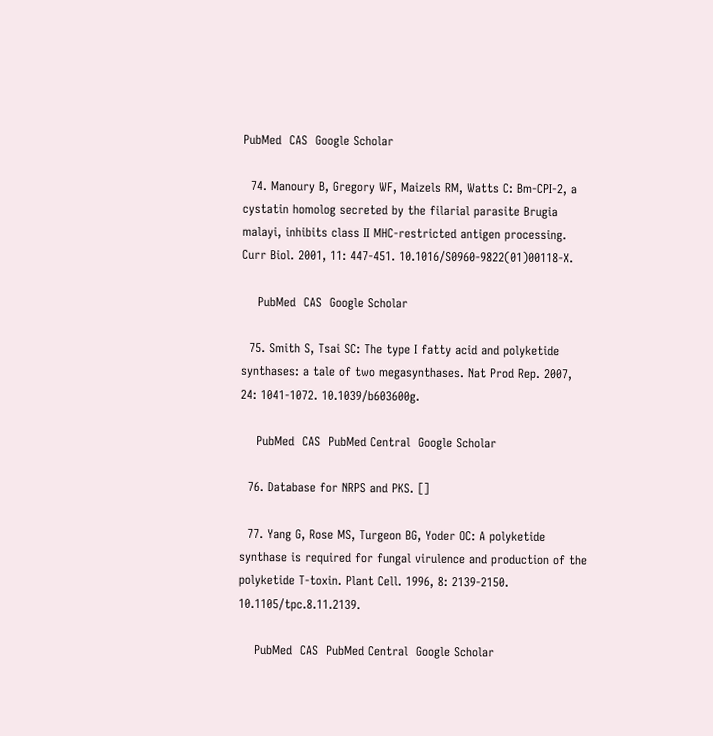PubMed  CAS  Google Scholar

  74. Manoury B, Gregory WF, Maizels RM, Watts C: Bm-CPI-2, a cystatin homolog secreted by the filarial parasite Brugia malayi, inhibits class II MHC-restricted antigen processing. Curr Biol. 2001, 11: 447-451. 10.1016/S0960-9822(01)00118-X.

    PubMed  CAS  Google Scholar

  75. Smith S, Tsai SC: The type I fatty acid and polyketide synthases: a tale of two megasynthases. Nat Prod Rep. 2007, 24: 1041-1072. 10.1039/b603600g.

    PubMed  CAS  PubMed Central  Google Scholar

  76. Database for NRPS and PKS. []

  77. Yang G, Rose MS, Turgeon BG, Yoder OC: A polyketide synthase is required for fungal virulence and production of the polyketide T-toxin. Plant Cell. 1996, 8: 2139-2150. 10.1105/tpc.8.11.2139.

    PubMed  CAS  PubMed Central  Google Scholar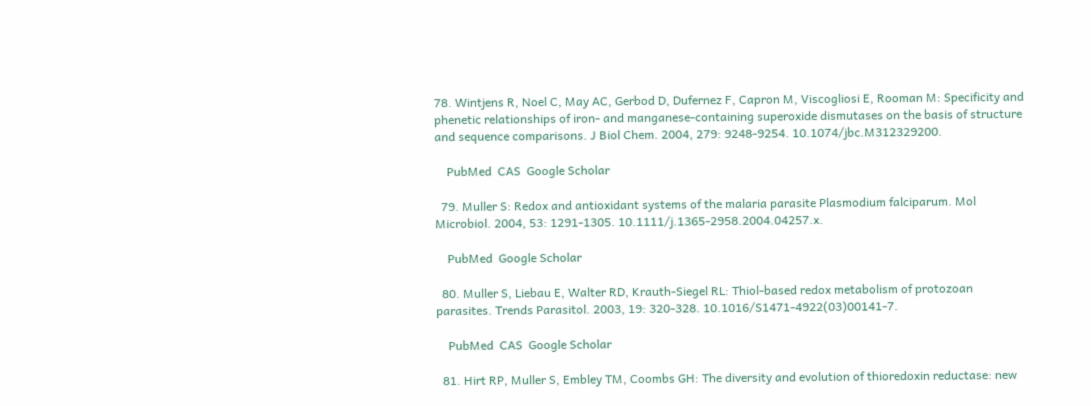78. Wintjens R, Noel C, May AC, Gerbod D, Dufernez F, Capron M, Viscogliosi E, Rooman M: Specificity and phenetic relationships of iron- and manganese-containing superoxide dismutases on the basis of structure and sequence comparisons. J Biol Chem. 2004, 279: 9248-9254. 10.1074/jbc.M312329200.

    PubMed  CAS  Google Scholar

  79. Muller S: Redox and antioxidant systems of the malaria parasite Plasmodium falciparum. Mol Microbiol. 2004, 53: 1291-1305. 10.1111/j.1365-2958.2004.04257.x.

    PubMed  Google Scholar

  80. Muller S, Liebau E, Walter RD, Krauth-Siegel RL: Thiol-based redox metabolism of protozoan parasites. Trends Parasitol. 2003, 19: 320-328. 10.1016/S1471-4922(03)00141-7.

    PubMed  CAS  Google Scholar

  81. Hirt RP, Muller S, Embley TM, Coombs GH: The diversity and evolution of thioredoxin reductase: new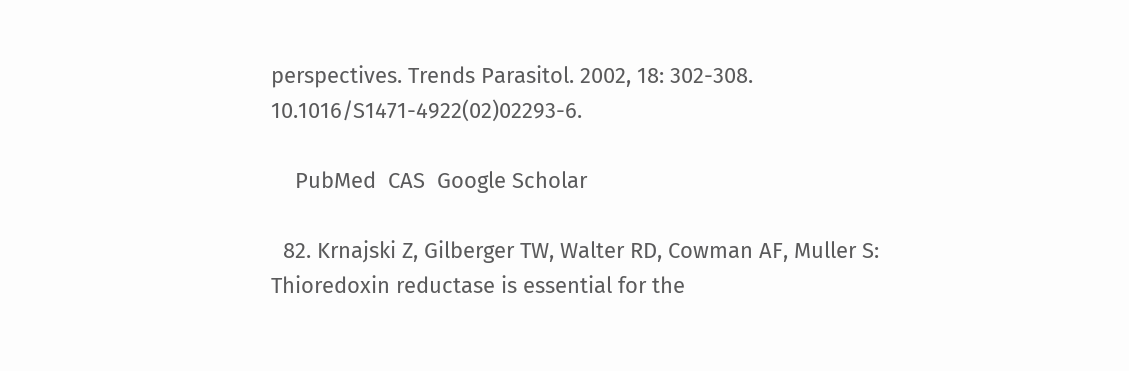perspectives. Trends Parasitol. 2002, 18: 302-308. 10.1016/S1471-4922(02)02293-6.

    PubMed  CAS  Google Scholar

  82. Krnajski Z, Gilberger TW, Walter RD, Cowman AF, Muller S: Thioredoxin reductase is essential for the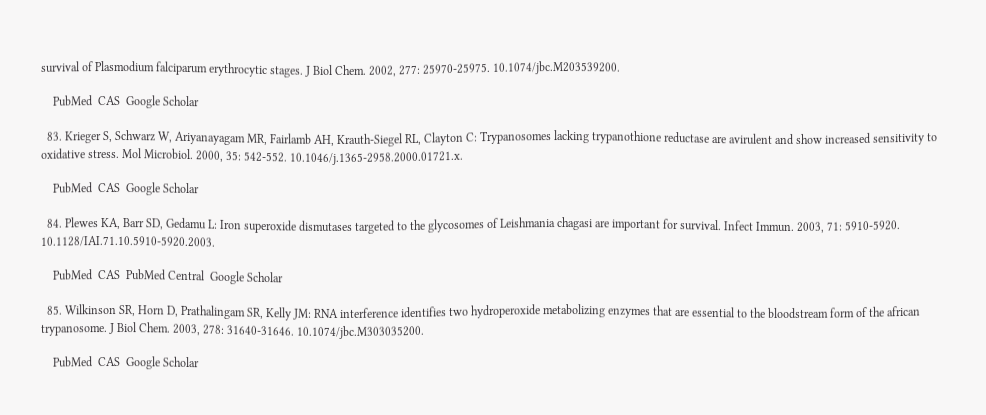survival of Plasmodium falciparum erythrocytic stages. J Biol Chem. 2002, 277: 25970-25975. 10.1074/jbc.M203539200.

    PubMed  CAS  Google Scholar

  83. Krieger S, Schwarz W, Ariyanayagam MR, Fairlamb AH, Krauth-Siegel RL, Clayton C: Trypanosomes lacking trypanothione reductase are avirulent and show increased sensitivity to oxidative stress. Mol Microbiol. 2000, 35: 542-552. 10.1046/j.1365-2958.2000.01721.x.

    PubMed  CAS  Google Scholar

  84. Plewes KA, Barr SD, Gedamu L: Iron superoxide dismutases targeted to the glycosomes of Leishmania chagasi are important for survival. Infect Immun. 2003, 71: 5910-5920. 10.1128/IAI.71.10.5910-5920.2003.

    PubMed  CAS  PubMed Central  Google Scholar

  85. Wilkinson SR, Horn D, Prathalingam SR, Kelly JM: RNA interference identifies two hydroperoxide metabolizing enzymes that are essential to the bloodstream form of the african trypanosome. J Biol Chem. 2003, 278: 31640-31646. 10.1074/jbc.M303035200.

    PubMed  CAS  Google Scholar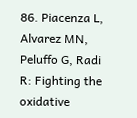86. Piacenza L, Alvarez MN, Peluffo G, Radi R: Fighting the oxidative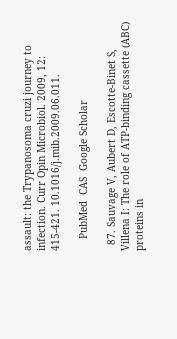assault: the Trypanosoma cruzi journey to infection. Curr Opin Microbiol. 2009, 12: 415-421. 10.1016/j.mib.2009.06.011.

    PubMed  CAS  Google Scholar

  87. Sauvage V, Aubert D, Escotte-Binet S, Villena I: The role of ATP-binding cassette (ABC) proteins in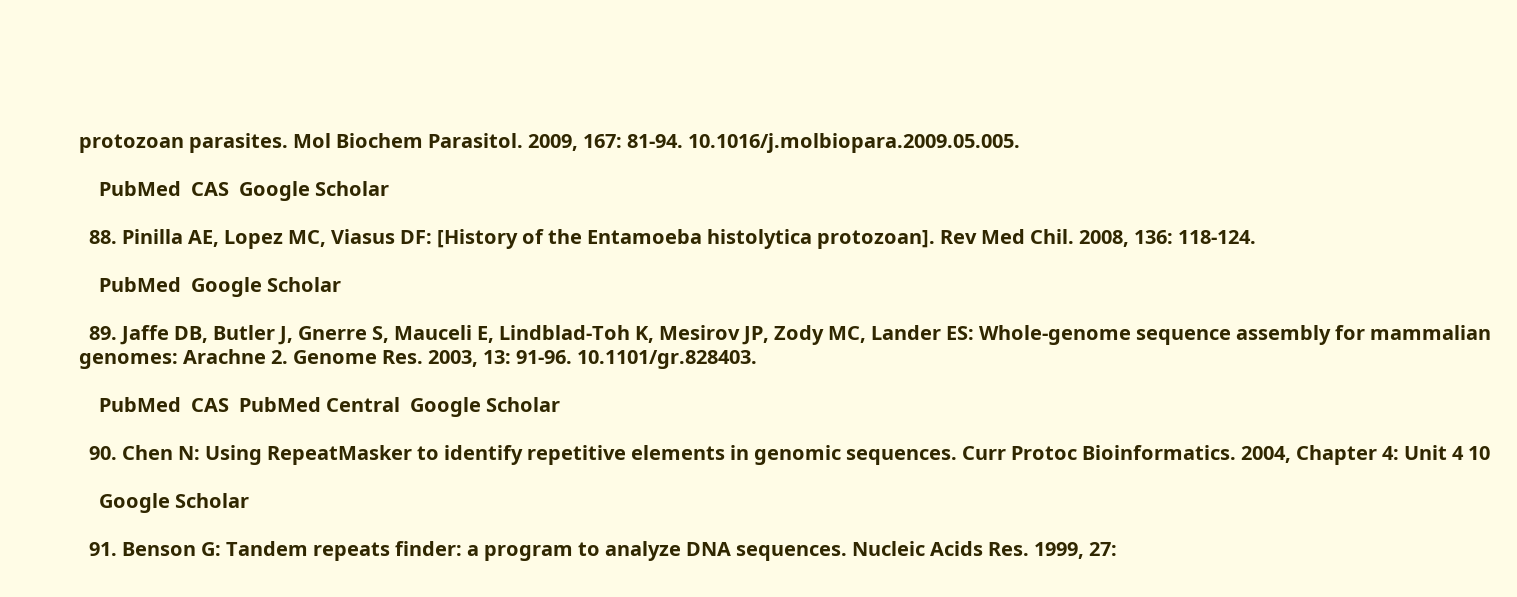protozoan parasites. Mol Biochem Parasitol. 2009, 167: 81-94. 10.1016/j.molbiopara.2009.05.005.

    PubMed  CAS  Google Scholar

  88. Pinilla AE, Lopez MC, Viasus DF: [History of the Entamoeba histolytica protozoan]. Rev Med Chil. 2008, 136: 118-124.

    PubMed  Google Scholar

  89. Jaffe DB, Butler J, Gnerre S, Mauceli E, Lindblad-Toh K, Mesirov JP, Zody MC, Lander ES: Whole-genome sequence assembly for mammalian genomes: Arachne 2. Genome Res. 2003, 13: 91-96. 10.1101/gr.828403.

    PubMed  CAS  PubMed Central  Google Scholar

  90. Chen N: Using RepeatMasker to identify repetitive elements in genomic sequences. Curr Protoc Bioinformatics. 2004, Chapter 4: Unit 4 10

    Google Scholar

  91. Benson G: Tandem repeats finder: a program to analyze DNA sequences. Nucleic Acids Res. 1999, 27: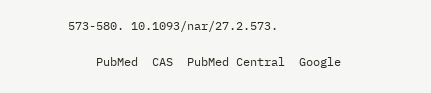573-580. 10.1093/nar/27.2.573.

    PubMed  CAS  PubMed Central  Google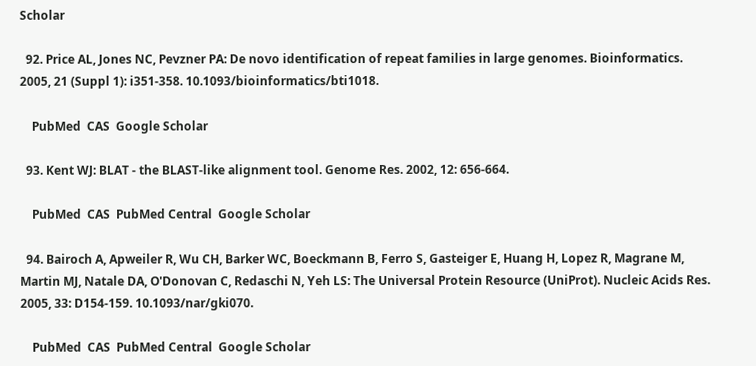Scholar

  92. Price AL, Jones NC, Pevzner PA: De novo identification of repeat families in large genomes. Bioinformatics. 2005, 21 (Suppl 1): i351-358. 10.1093/bioinformatics/bti1018.

    PubMed  CAS  Google Scholar

  93. Kent WJ: BLAT - the BLAST-like alignment tool. Genome Res. 2002, 12: 656-664.

    PubMed  CAS  PubMed Central  Google Scholar

  94. Bairoch A, Apweiler R, Wu CH, Barker WC, Boeckmann B, Ferro S, Gasteiger E, Huang H, Lopez R, Magrane M, Martin MJ, Natale DA, O'Donovan C, Redaschi N, Yeh LS: The Universal Protein Resource (UniProt). Nucleic Acids Res. 2005, 33: D154-159. 10.1093/nar/gki070.

    PubMed  CAS  PubMed Central  Google Scholar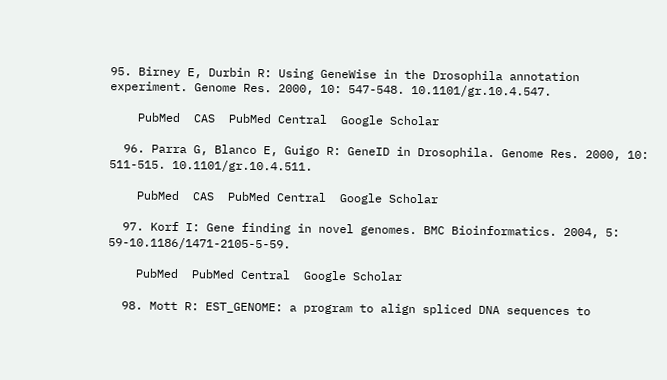95. Birney E, Durbin R: Using GeneWise in the Drosophila annotation experiment. Genome Res. 2000, 10: 547-548. 10.1101/gr.10.4.547.

    PubMed  CAS  PubMed Central  Google Scholar

  96. Parra G, Blanco E, Guigo R: GeneID in Drosophila. Genome Res. 2000, 10: 511-515. 10.1101/gr.10.4.511.

    PubMed  CAS  PubMed Central  Google Scholar

  97. Korf I: Gene finding in novel genomes. BMC Bioinformatics. 2004, 5: 59-10.1186/1471-2105-5-59.

    PubMed  PubMed Central  Google Scholar

  98. Mott R: EST_GENOME: a program to align spliced DNA sequences to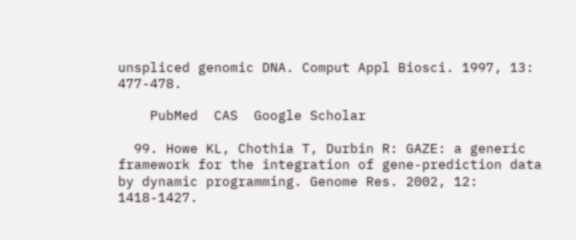unspliced genomic DNA. Comput Appl Biosci. 1997, 13: 477-478.

    PubMed  CAS  Google Scholar

  99. Howe KL, Chothia T, Durbin R: GAZE: a generic framework for the integration of gene-prediction data by dynamic programming. Genome Res. 2002, 12: 1418-1427.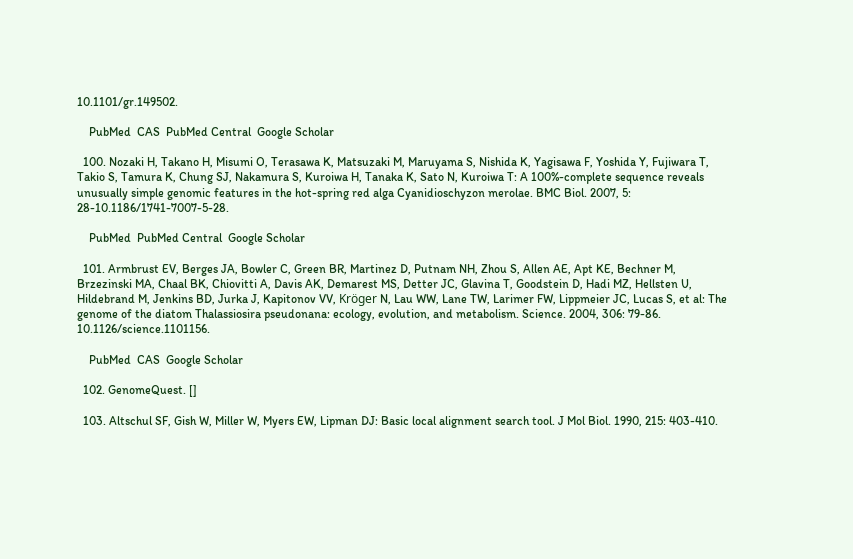10.1101/gr.149502.

    PubMed  CAS  PubMed Central  Google Scholar

  100. Nozaki H, Takano H, Misumi O, Terasawa K, Matsuzaki M, Maruyama S, Nishida K, Yagisawa F, Yoshida Y, Fujiwara T, Takio S, Tamura K, Chung SJ, Nakamura S, Kuroiwa H, Tanaka K, Sato N, Kuroiwa T: A 100%-complete sequence reveals unusually simple genomic features in the hot-spring red alga Cyanidioschyzon merolae. BMC Biol. 2007, 5: 28-10.1186/1741-7007-5-28.

    PubMed  PubMed Central  Google Scholar

  101. Armbrust EV, Berges JA, Bowler C, Green BR, Martinez D, Putnam NH, Zhou S, Allen AE, Apt KE, Bechner M, Brzezinski MA, Chaal BK, Chiovitti A, Davis AK, Demarest MS, Detter JC, Glavina T, Goodstein D, Hadi MZ, Hellsten U, Hildebrand M, Jenkins BD, Jurka J, Kapitonov VV, Kröger N, Lau WW, Lane TW, Larimer FW, Lippmeier JC, Lucas S, et al: The genome of the diatom Thalassiosira pseudonana: ecology, evolution, and metabolism. Science. 2004, 306: 79-86. 10.1126/science.1101156.

    PubMed  CAS  Google Scholar

  102. GenomeQuest. []

  103. Altschul SF, Gish W, Miller W, Myers EW, Lipman DJ: Basic local alignment search tool. J Mol Biol. 1990, 215: 403-410.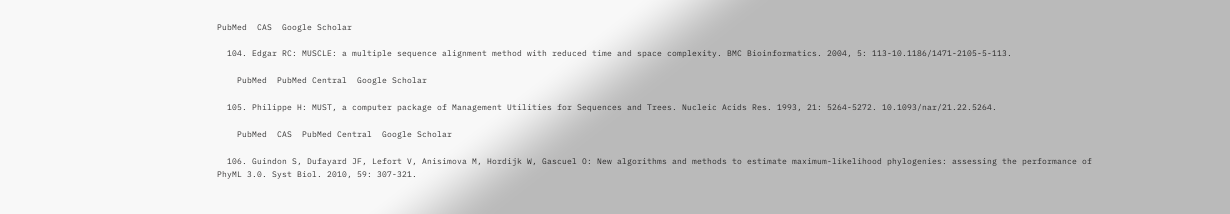PubMed  CAS  Google Scholar

  104. Edgar RC: MUSCLE: a multiple sequence alignment method with reduced time and space complexity. BMC Bioinformatics. 2004, 5: 113-10.1186/1471-2105-5-113.

    PubMed  PubMed Central  Google Scholar

  105. Philippe H: MUST, a computer package of Management Utilities for Sequences and Trees. Nucleic Acids Res. 1993, 21: 5264-5272. 10.1093/nar/21.22.5264.

    PubMed  CAS  PubMed Central  Google Scholar

  106. Guindon S, Dufayard JF, Lefort V, Anisimova M, Hordijk W, Gascuel O: New algorithms and methods to estimate maximum-likelihood phylogenies: assessing the performance of PhyML 3.0. Syst Biol. 2010, 59: 307-321.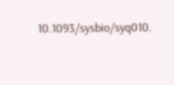10.1093/sysbio/syq010.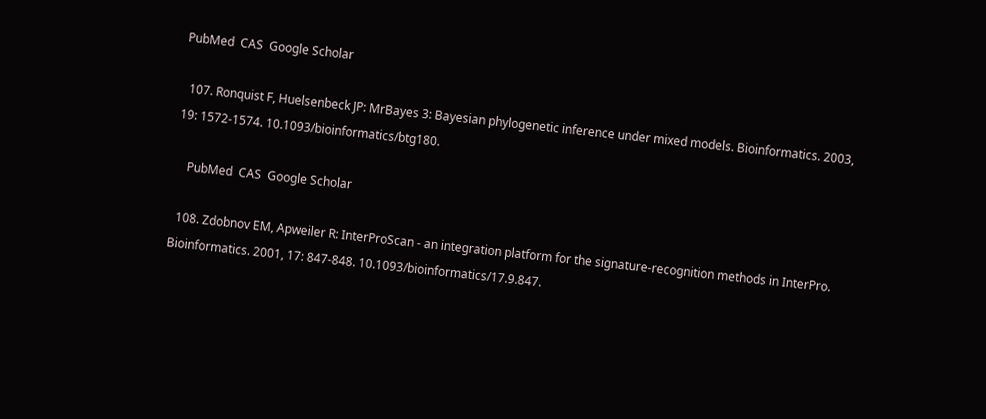PubMed  CAS  Google Scholar

  107. Ronquist F, Huelsenbeck JP: MrBayes 3: Bayesian phylogenetic inference under mixed models. Bioinformatics. 2003, 19: 1572-1574. 10.1093/bioinformatics/btg180.

    PubMed  CAS  Google Scholar

  108. Zdobnov EM, Apweiler R: InterProScan - an integration platform for the signature-recognition methods in InterPro. Bioinformatics. 2001, 17: 847-848. 10.1093/bioinformatics/17.9.847.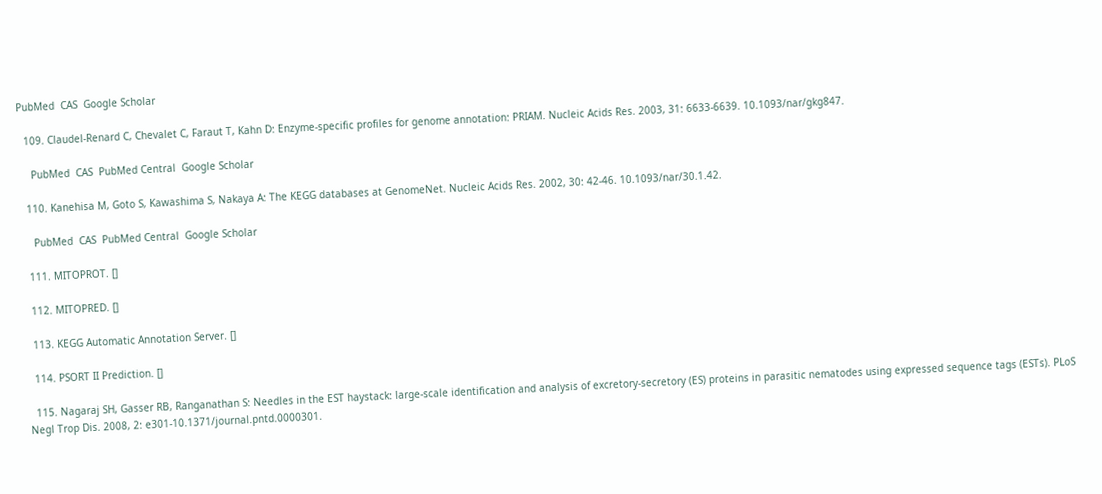PubMed  CAS  Google Scholar

  109. Claudel-Renard C, Chevalet C, Faraut T, Kahn D: Enzyme-specific profiles for genome annotation: PRIAM. Nucleic Acids Res. 2003, 31: 6633-6639. 10.1093/nar/gkg847.

    PubMed  CAS  PubMed Central  Google Scholar

  110. Kanehisa M, Goto S, Kawashima S, Nakaya A: The KEGG databases at GenomeNet. Nucleic Acids Res. 2002, 30: 42-46. 10.1093/nar/30.1.42.

    PubMed  CAS  PubMed Central  Google Scholar

  111. MITOPROT. []

  112. MITOPRED. []

  113. KEGG Automatic Annotation Server. []

  114. PSORT II Prediction. []

  115. Nagaraj SH, Gasser RB, Ranganathan S: Needles in the EST haystack: large-scale identification and analysis of excretory-secretory (ES) proteins in parasitic nematodes using expressed sequence tags (ESTs). PLoS Negl Trop Dis. 2008, 2: e301-10.1371/journal.pntd.0000301.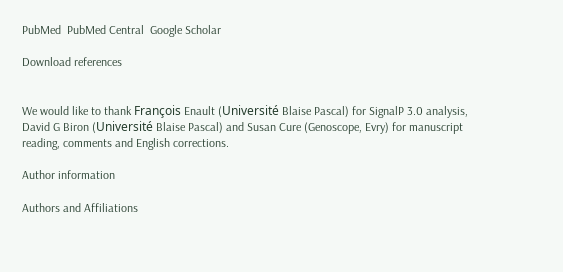PubMed  PubMed Central  Google Scholar

Download references


We would like to thank François Enault (Université Blaise Pascal) for SignalP 3.0 analysis, David G Biron (Université Blaise Pascal) and Susan Cure (Genoscope, Evry) for manuscript reading, comments and English corrections.

Author information

Authors and Affiliations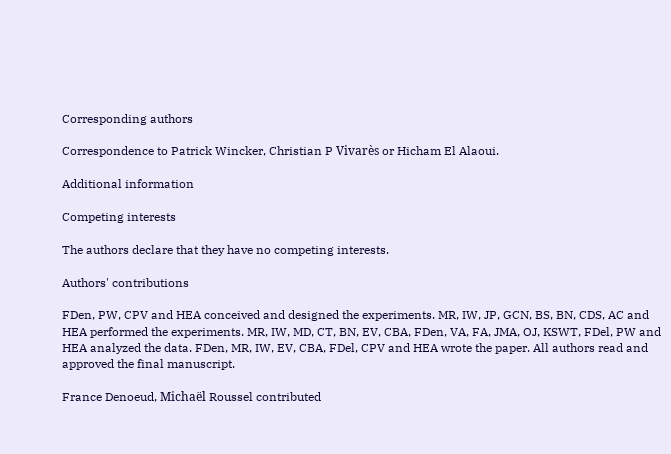Corresponding authors

Correspondence to Patrick Wincker, Christian P Vivarès or Hicham El Alaoui.

Additional information

Competing interests

The authors declare that they have no competing interests.

Authors' contributions

FDen, PW, CPV and HEA conceived and designed the experiments. MR, IW, JP, GCN, BS, BN, CDS, AC and HEA performed the experiments. MR, IW, MD, CT, BN, EV, CBA, FDen, VA, FA, JMA, OJ, KSWT, FDel, PW and HEA analyzed the data. FDen, MR, IW, EV, CBA, FDel, CPV and HEA wrote the paper. All authors read and approved the final manuscript.

France Denoeud, Michaël Roussel contributed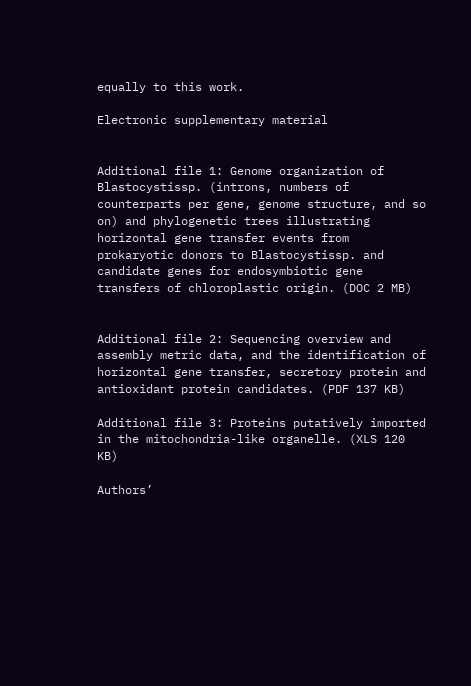equally to this work.

Electronic supplementary material


Additional file 1: Genome organization of Blastocystissp. (introns, numbers of counterparts per gene, genome structure, and so on) and phylogenetic trees illustrating horizontal gene transfer events from prokaryotic donors to Blastocystissp. and candidate genes for endosymbiotic gene transfers of chloroplastic origin. (DOC 2 MB)


Additional file 2: Sequencing overview and assembly metric data, and the identification of horizontal gene transfer, secretory protein and antioxidant protein candidates. (PDF 137 KB)

Additional file 3: Proteins putatively imported in the mitochondria-like organelle. (XLS 120 KB)

Authors’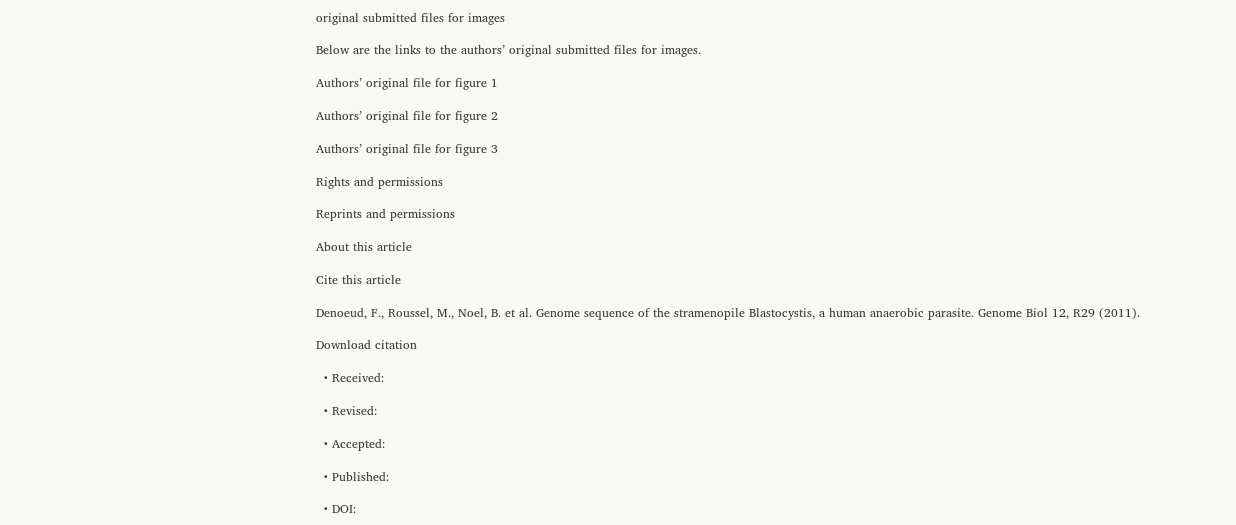original submitted files for images

Below are the links to the authors’ original submitted files for images.

Authors’ original file for figure 1

Authors’ original file for figure 2

Authors’ original file for figure 3

Rights and permissions

Reprints and permissions

About this article

Cite this article

Denoeud, F., Roussel, M., Noel, B. et al. Genome sequence of the stramenopile Blastocystis, a human anaerobic parasite. Genome Biol 12, R29 (2011).

Download citation

  • Received:

  • Revised:

  • Accepted:

  • Published:

  • DOI: